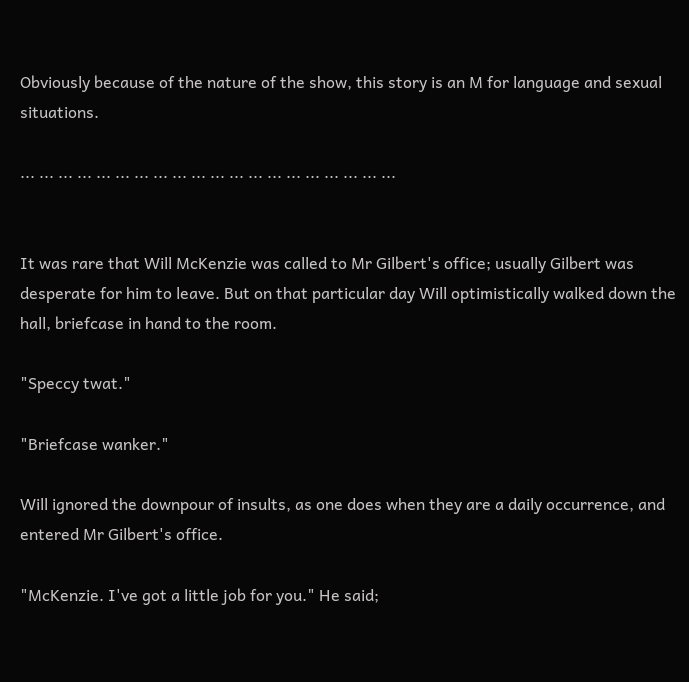Obviously because of the nature of the show, this story is an M for language and sexual situations.

... ... ... ... ... ... ... ... ... ... ... ... ... ... ... ... ... ... ... ...


It was rare that Will McKenzie was called to Mr Gilbert's office; usually Gilbert was desperate for him to leave. But on that particular day Will optimistically walked down the hall, briefcase in hand to the room.

"Speccy twat."

"Briefcase wanker."

Will ignored the downpour of insults, as one does when they are a daily occurrence, and entered Mr Gilbert's office.

"McKenzie. I've got a little job for you." He said;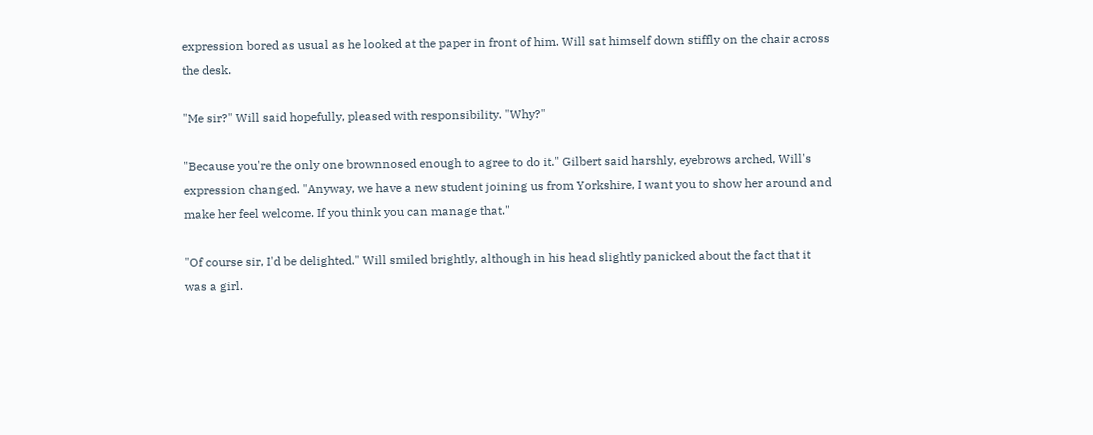expression bored as usual as he looked at the paper in front of him. Will sat himself down stiffly on the chair across the desk.

"Me sir?" Will said hopefully, pleased with responsibility. "Why?"

"Because you're the only one brownnosed enough to agree to do it." Gilbert said harshly, eyebrows arched, Will's expression changed. "Anyway, we have a new student joining us from Yorkshire, I want you to show her around and make her feel welcome. If you think you can manage that."

"Of course sir, I'd be delighted." Will smiled brightly, although in his head slightly panicked about the fact that it was a girl.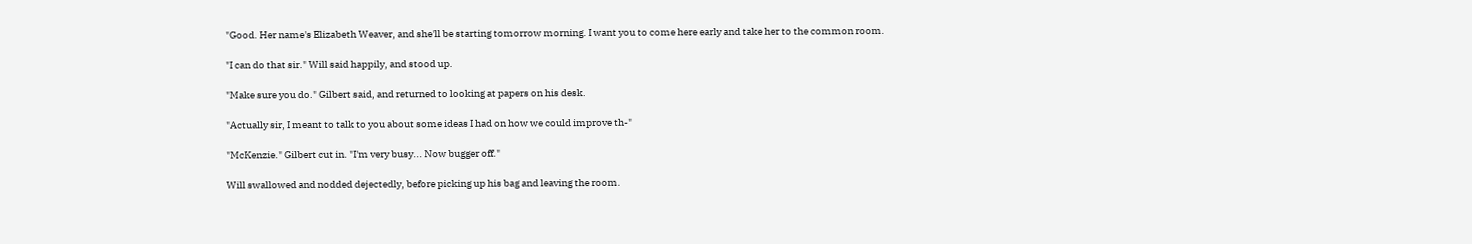"Good. Her name's Elizabeth Weaver, and she'll be starting tomorrow morning. I want you to come here early and take her to the common room.

"I can do that sir." Will said happily, and stood up.

"Make sure you do." Gilbert said, and returned to looking at papers on his desk.

"Actually sir, I meant to talk to you about some ideas I had on how we could improve th-"

"McKenzie." Gilbert cut in. "I'm very busy... Now bugger off."

Will swallowed and nodded dejectedly, before picking up his bag and leaving the room.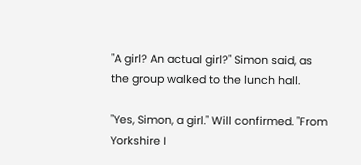"A girl? An actual girl?" Simon said, as the group walked to the lunch hall.

"Yes, Simon, a girl." Will confirmed. "From Yorkshire I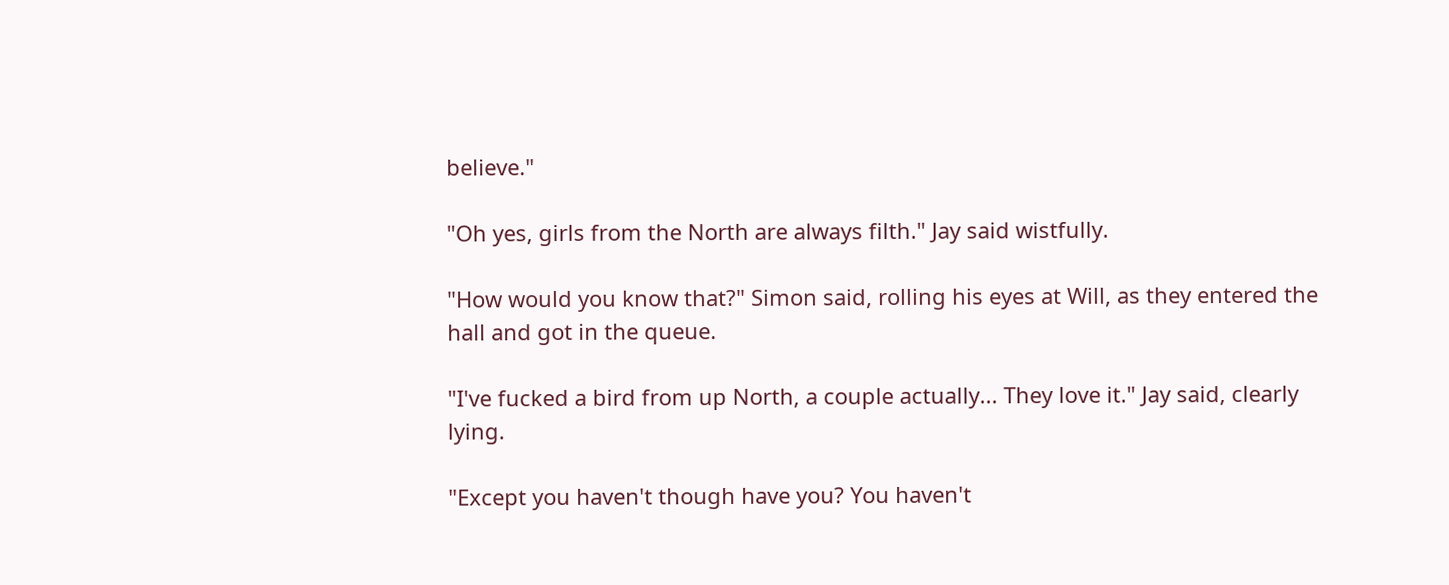believe."

"Oh yes, girls from the North are always filth." Jay said wistfully.

"How would you know that?" Simon said, rolling his eyes at Will, as they entered the hall and got in the queue.

"I've fucked a bird from up North, a couple actually... They love it." Jay said, clearly lying.

"Except you haven't though have you? You haven't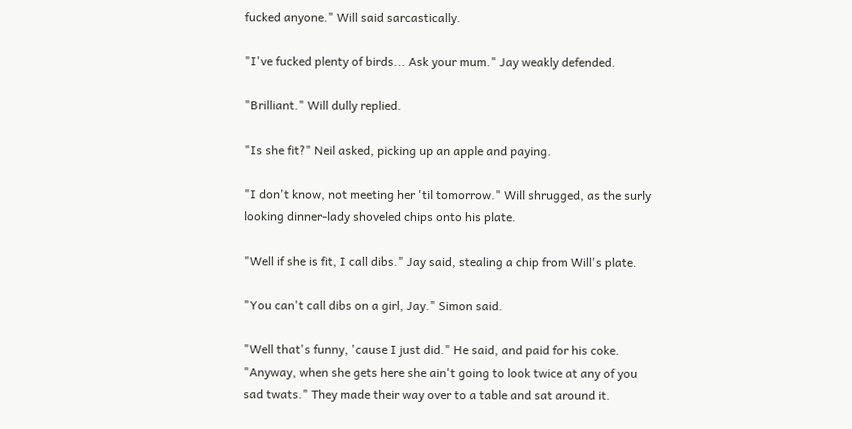fucked anyone." Will said sarcastically.

"I've fucked plenty of birds... Ask your mum." Jay weakly defended.

"Brilliant." Will dully replied.

"Is she fit?" Neil asked, picking up an apple and paying.

"I don't know, not meeting her 'til tomorrow." Will shrugged, as the surly looking dinner-lady shoveled chips onto his plate.

"Well if she is fit, I call dibs." Jay said, stealing a chip from Will's plate.

"You can't call dibs on a girl, Jay." Simon said.

"Well that's funny, 'cause I just did." He said, and paid for his coke. "Anyway, when she gets here she ain't going to look twice at any of you sad twats." They made their way over to a table and sat around it.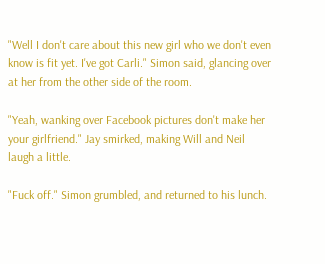"Well I don't care about this new girl who we don't even know is fit yet. I've got Carli." Simon said, glancing over at her from the other side of the room.

"Yeah, wanking over Facebook pictures don't make her your girlfriend." Jay smirked, making Will and Neil laugh a little.

"Fuck off." Simon grumbled, and returned to his lunch.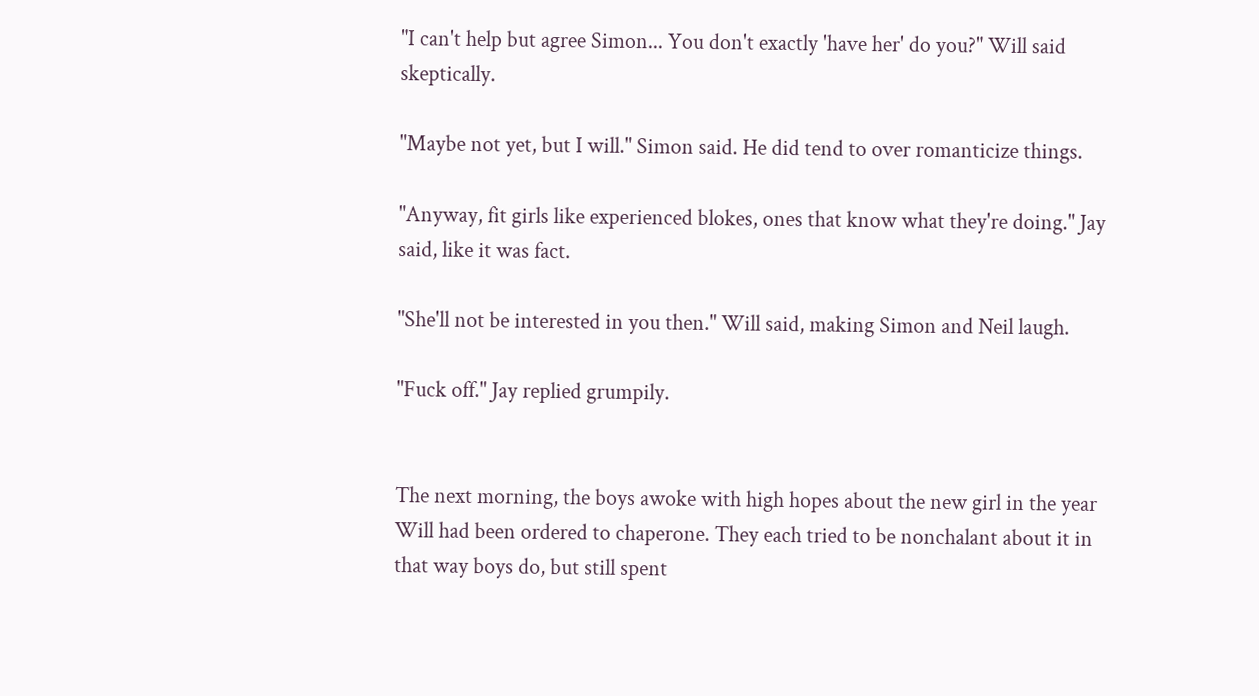"I can't help but agree Simon... You don't exactly 'have her' do you?" Will said skeptically.

"Maybe not yet, but I will." Simon said. He did tend to over romanticize things.

"Anyway, fit girls like experienced blokes, ones that know what they're doing." Jay said, like it was fact.

"She'll not be interested in you then." Will said, making Simon and Neil laugh.

"Fuck off." Jay replied grumpily.


The next morning, the boys awoke with high hopes about the new girl in the year Will had been ordered to chaperone. They each tried to be nonchalant about it in that way boys do, but still spent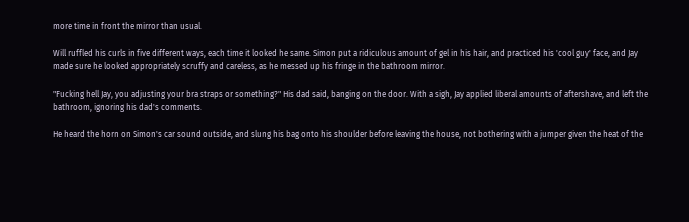more time in front the mirror than usual.

Will ruffled his curls in five different ways, each time it looked he same. Simon put a ridiculous amount of gel in his hair, and practiced his 'cool guy' face, and Jay made sure he looked appropriately scruffy and careless, as he messed up his fringe in the bathroom mirror.

"Fucking hell Jay, you adjusting your bra straps or something?" His dad said, banging on the door. With a sigh, Jay applied liberal amounts of aftershave, and left the bathroom, ignoring his dad's comments.

He heard the horn on Simon's car sound outside, and slung his bag onto his shoulder before leaving the house, not bothering with a jumper given the heat of the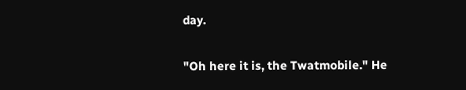day.

"Oh here it is, the Twatmobile." He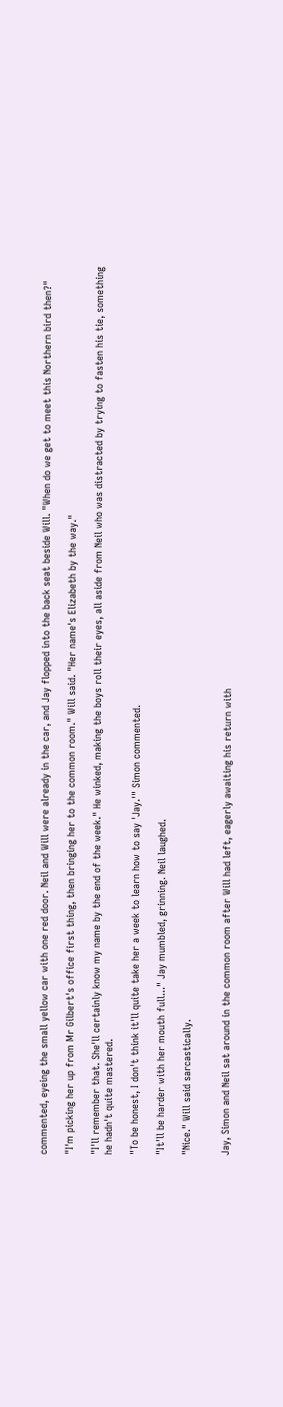commented, eyeing the small yellow car with one red door. Neil and Will were already in the car, and Jay flopped into the back seat beside Will. "When do we get to meet this Northern bird then?"

"I'm picking her up from Mr Gilbert's office first thing, then bringing her to the common room." Will said. "Her name's Elizabeth by the way."

"I'll remember that. She'll certainly know my name by the end of the week." He winked, making the boys roll their eyes, all aside from Neil who was distracted by trying to fasten his tie, something he hadn't quite mastered.

"To be honest, I don't think it'll quite take her a week to learn how to say 'Jay.'" Simon commented.

"It'll be harder with her mouth full..." Jay mumbled, grinning. Neil laughed.

"Nice." Will said sarcastically.


Jay, Simon and Neil sat around in the common room after Will had left, eagerly awaiting his return with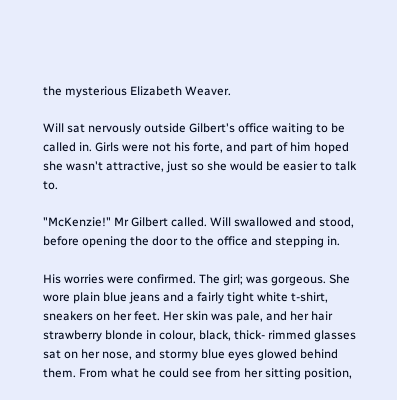the mysterious Elizabeth Weaver.

Will sat nervously outside Gilbert's office waiting to be called in. Girls were not his forte, and part of him hoped she wasn't attractive, just so she would be easier to talk to.

"McKenzie!" Mr Gilbert called. Will swallowed and stood, before opening the door to the office and stepping in.

His worries were confirmed. The girl; was gorgeous. She wore plain blue jeans and a fairly tight white t-shirt, sneakers on her feet. Her skin was pale, and her hair strawberry blonde in colour, black, thick- rimmed glasses sat on her nose, and stormy blue eyes glowed behind them. From what he could see from her sitting position,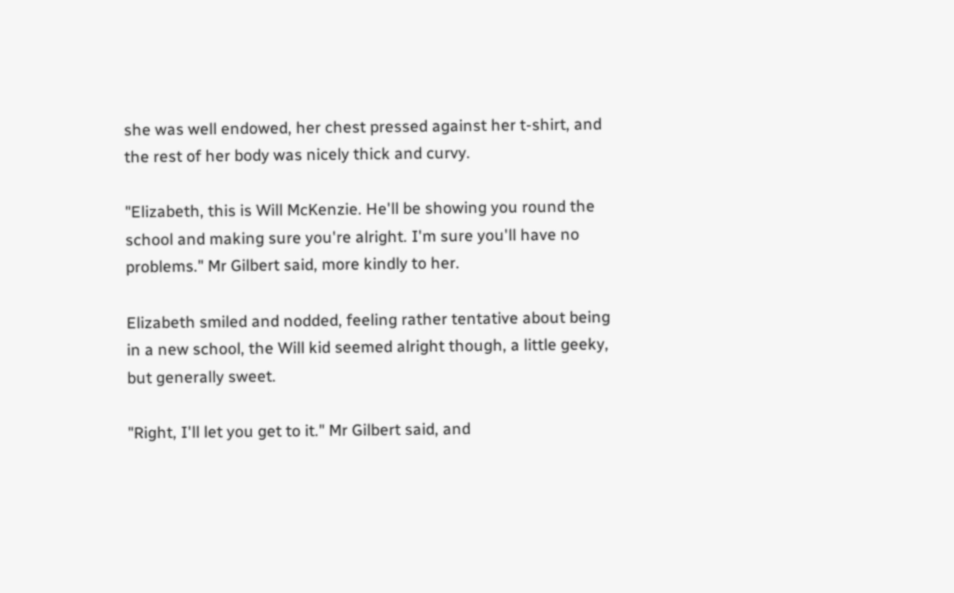she was well endowed, her chest pressed against her t-shirt, and the rest of her body was nicely thick and curvy.

"Elizabeth, this is Will McKenzie. He'll be showing you round the school and making sure you're alright. I'm sure you'll have no problems." Mr Gilbert said, more kindly to her.

Elizabeth smiled and nodded, feeling rather tentative about being in a new school, the Will kid seemed alright though, a little geeky, but generally sweet.

"Right, I'll let you get to it." Mr Gilbert said, and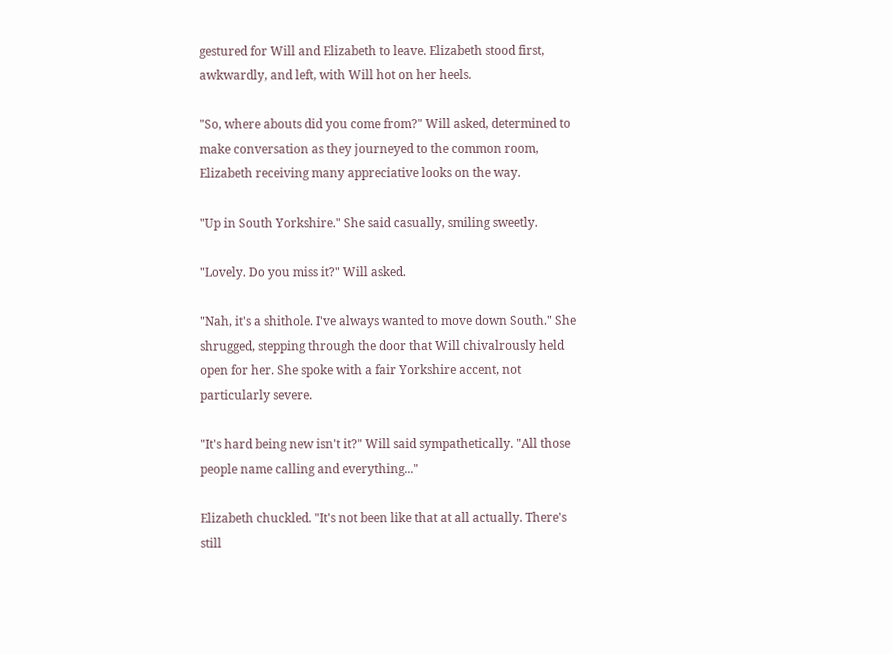gestured for Will and Elizabeth to leave. Elizabeth stood first, awkwardly, and left, with Will hot on her heels.

"So, where abouts did you come from?" Will asked, determined to make conversation as they journeyed to the common room, Elizabeth receiving many appreciative looks on the way.

"Up in South Yorkshire." She said casually, smiling sweetly.

"Lovely. Do you miss it?" Will asked.

"Nah, it's a shithole. I've always wanted to move down South." She shrugged, stepping through the door that Will chivalrously held open for her. She spoke with a fair Yorkshire accent, not particularly severe.

"It's hard being new isn't it?" Will said sympathetically. "All those people name calling and everything..."

Elizabeth chuckled. "It's not been like that at all actually. There's still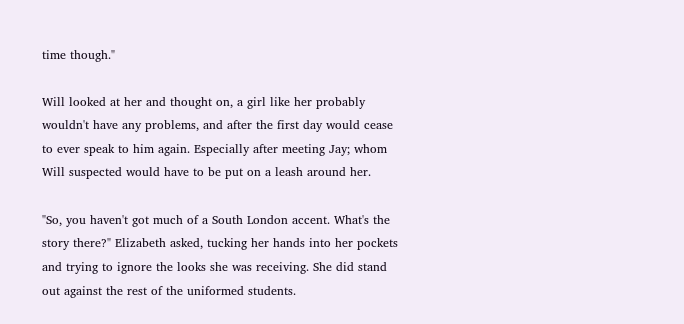time though."

Will looked at her and thought on, a girl like her probably wouldn't have any problems, and after the first day would cease to ever speak to him again. Especially after meeting Jay; whom Will suspected would have to be put on a leash around her.

"So, you haven't got much of a South London accent. What's the story there?" Elizabeth asked, tucking her hands into her pockets and trying to ignore the looks she was receiving. She did stand out against the rest of the uniformed students.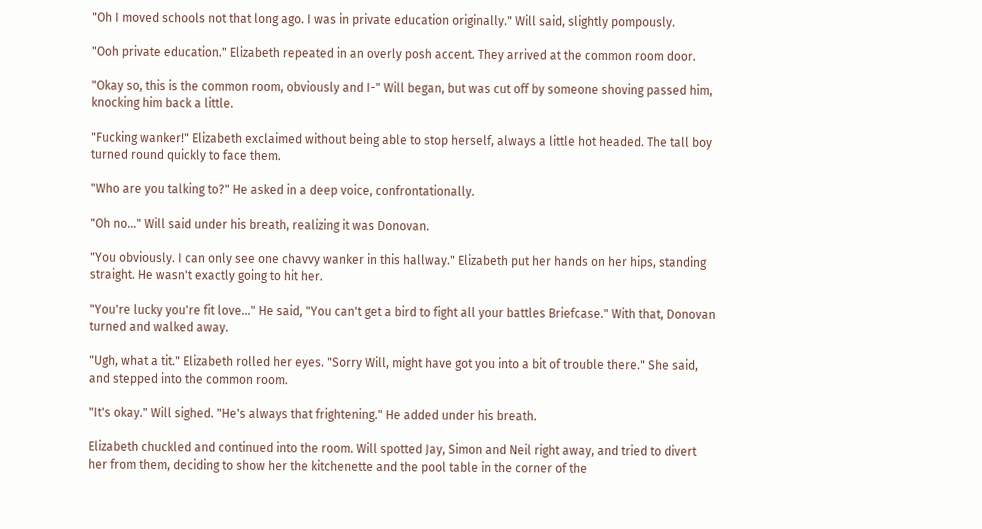"Oh I moved schools not that long ago. I was in private education originally." Will said, slightly pompously.

"Ooh private education." Elizabeth repeated in an overly posh accent. They arrived at the common room door.

"Okay so, this is the common room, obviously and I-" Will began, but was cut off by someone shoving passed him, knocking him back a little.

"Fucking wanker!" Elizabeth exclaimed without being able to stop herself, always a little hot headed. The tall boy turned round quickly to face them.

"Who are you talking to?" He asked in a deep voice, confrontationally.

"Oh no..." Will said under his breath, realizing it was Donovan.

"You obviously. I can only see one chavvy wanker in this hallway." Elizabeth put her hands on her hips, standing straight. He wasn't exactly going to hit her.

"You're lucky you're fit love..." He said, "You can't get a bird to fight all your battles Briefcase." With that, Donovan turned and walked away.

"Ugh, what a tit." Elizabeth rolled her eyes. "Sorry Will, might have got you into a bit of trouble there." She said, and stepped into the common room.

"It's okay." Will sighed. "He's always that frightening." He added under his breath.

Elizabeth chuckled and continued into the room. Will spotted Jay, Simon and Neil right away, and tried to divert her from them, deciding to show her the kitchenette and the pool table in the corner of the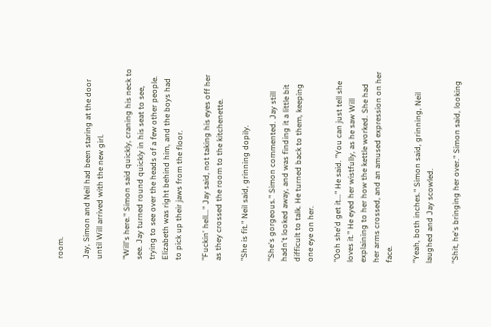room.

Jay, Simon and Neil had been staring at the door until Will arrived with the new girl.

"Will's here." Simon said quickly, craning his neck to see. Jay turned round quickly in his seat to see, trying to see over the heads of a few other people. Elizabeth was right behind him, and the boys had to pick up their jaws from the floor.

"Fuckin' hell..." Jay said, not taking his eyes off her as they crossed the room to the kitchenette.

"She is fit." Neil said, grinning dopily.

"She's gorgeous." Simon commented. Jay still hadn't looked away, and was finding it a little bit difficult to talk. He turned back to them, keeping one eye on her.

"Ooh she'd get it..." He said. "You can just tell she loves it." He eyed her wistfully, as he saw Will explaining to her how the kettle worked. She had her arms crossed, and an amused expression on her face.

"Yeah, both inches." Simon said, grinning, Neil laughed and Jay scowled.

"Shit, he's bringing her over." Simon said, looking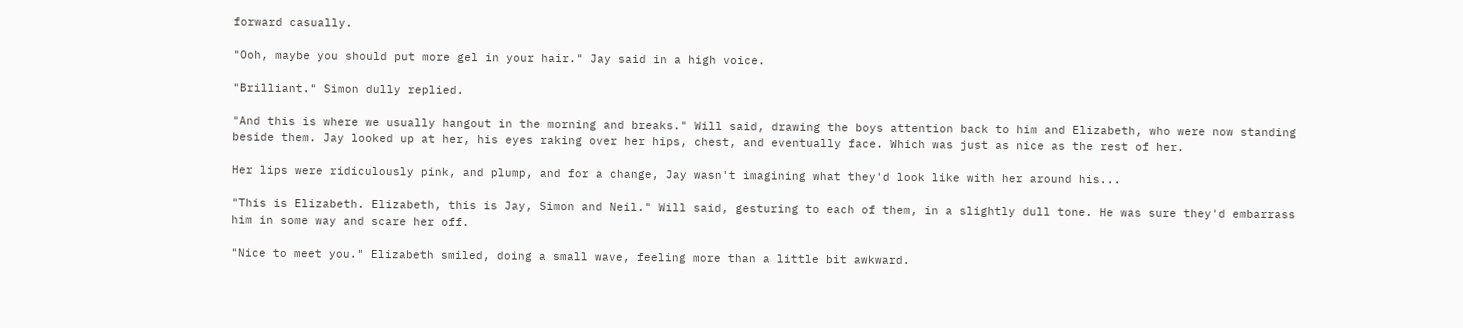forward casually.

"Ooh, maybe you should put more gel in your hair." Jay said in a high voice.

"Brilliant." Simon dully replied.

"And this is where we usually hangout in the morning and breaks." Will said, drawing the boys attention back to him and Elizabeth, who were now standing beside them. Jay looked up at her, his eyes raking over her hips, chest, and eventually face. Which was just as nice as the rest of her.

Her lips were ridiculously pink, and plump, and for a change, Jay wasn't imagining what they'd look like with her around his...

"This is Elizabeth. Elizabeth, this is Jay, Simon and Neil." Will said, gesturing to each of them, in a slightly dull tone. He was sure they'd embarrass him in some way and scare her off.

"Nice to meet you." Elizabeth smiled, doing a small wave, feeling more than a little bit awkward.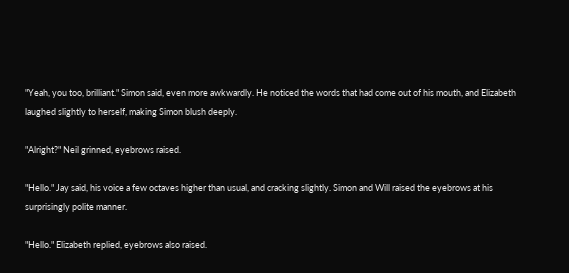"Yeah, you too, brilliant." Simon said, even more awkwardly. He noticed the words that had come out of his mouth, and Elizabeth laughed slightly to herself, making Simon blush deeply.

"Alright?" Neil grinned, eyebrows raised.

"Hello." Jay said, his voice a few octaves higher than usual, and cracking slightly. Simon and Will raised the eyebrows at his surprisingly polite manner.

"Hello." Elizabeth replied, eyebrows also raised.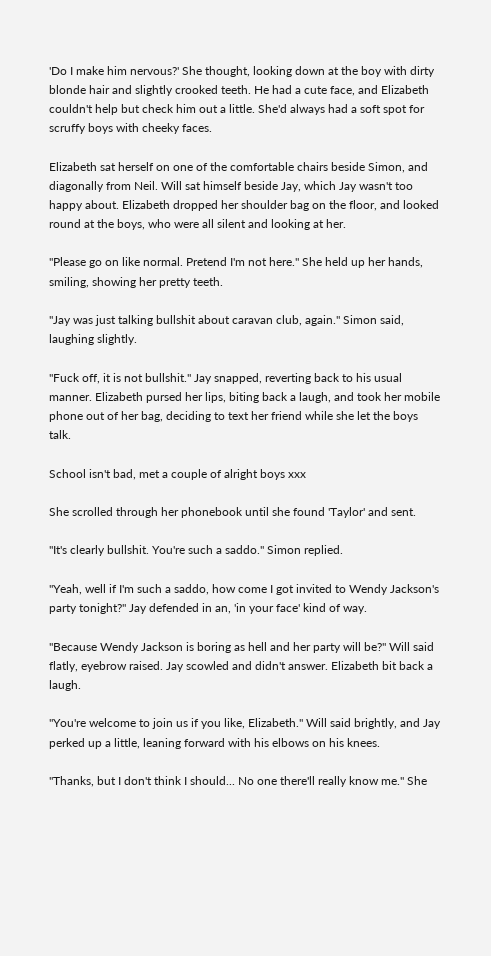'Do I make him nervous?' She thought, looking down at the boy with dirty blonde hair and slightly crooked teeth. He had a cute face, and Elizabeth couldn't help but check him out a little. She'd always had a soft spot for scruffy boys with cheeky faces.

Elizabeth sat herself on one of the comfortable chairs beside Simon, and diagonally from Neil. Will sat himself beside Jay, which Jay wasn't too happy about. Elizabeth dropped her shoulder bag on the floor, and looked round at the boys, who were all silent and looking at her.

"Please go on like normal. Pretend I'm not here." She held up her hands, smiling, showing her pretty teeth.

"Jay was just talking bullshit about caravan club, again." Simon said, laughing slightly.

"Fuck off, it is not bullshit." Jay snapped, reverting back to his usual manner. Elizabeth pursed her lips, biting back a laugh, and took her mobile phone out of her bag, deciding to text her friend while she let the boys talk.

School isn't bad, met a couple of alright boys xxx

She scrolled through her phonebook until she found 'Taylor' and sent.

"It's clearly bullshit. You're such a saddo." Simon replied.

"Yeah, well if I'm such a saddo, how come I got invited to Wendy Jackson's party tonight?" Jay defended in an, 'in your face' kind of way.

"Because Wendy Jackson is boring as hell and her party will be?" Will said flatly, eyebrow raised. Jay scowled and didn't answer. Elizabeth bit back a laugh.

"You're welcome to join us if you like, Elizabeth." Will said brightly, and Jay perked up a little, leaning forward with his elbows on his knees.

"Thanks, but I don't think I should... No one there'll really know me." She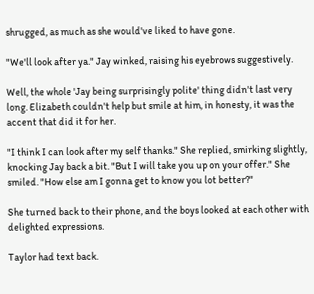shrugged, as much as she would've liked to have gone.

"We'll look after ya." Jay winked, raising his eyebrows suggestively.

Well, the whole 'Jay being surprisingly polite' thing didn't last very long. Elizabeth couldn't help but smile at him, in honesty, it was the accent that did it for her.

"I think I can look after my self thanks." She replied, smirking slightly, knocking Jay back a bit. "But I will take you up on your offer." She smiled. "How else am I gonna get to know you lot better?"

She turned back to their phone, and the boys looked at each other with delighted expressions.

Taylor had text back.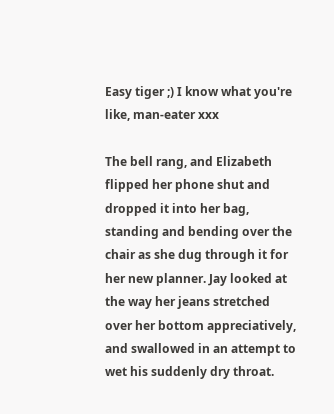Easy tiger ;) I know what you're like, man-eater xxx

The bell rang, and Elizabeth flipped her phone shut and dropped it into her bag, standing and bending over the chair as she dug through it for her new planner. Jay looked at the way her jeans stretched over her bottom appreciatively, and swallowed in an attempt to wet his suddenly dry throat.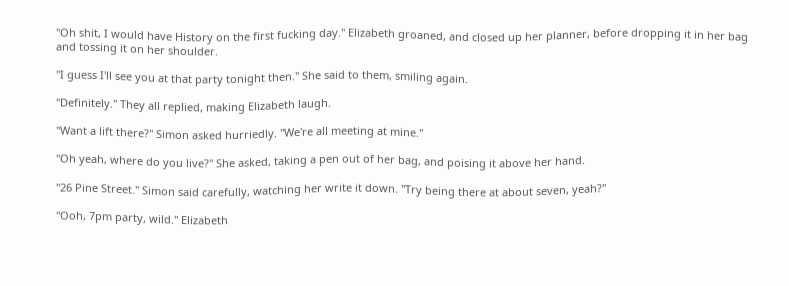"Oh shit, I would have History on the first fucking day." Elizabeth groaned, and closed up her planner, before dropping it in her bag and tossing it on her shoulder.

"I guess I'll see you at that party tonight then." She said to them, smiling again.

"Definitely." They all replied, making Elizabeth laugh.

"Want a lift there?" Simon asked hurriedly. "We're all meeting at mine."

"Oh yeah, where do you live?" She asked, taking a pen out of her bag, and poising it above her hand.

"26 Pine Street." Simon said carefully, watching her write it down. "Try being there at about seven, yeah?"

"Ooh, 7pm party, wild." Elizabeth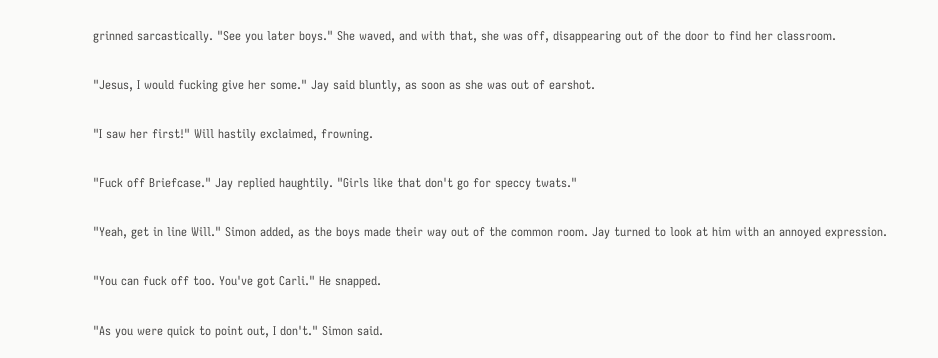grinned sarcastically. "See you later boys." She waved, and with that, she was off, disappearing out of the door to find her classroom.

"Jesus, I would fucking give her some." Jay said bluntly, as soon as she was out of earshot.

"I saw her first!" Will hastily exclaimed, frowning.

"Fuck off Briefcase." Jay replied haughtily. "Girls like that don't go for speccy twats."

"Yeah, get in line Will." Simon added, as the boys made their way out of the common room. Jay turned to look at him with an annoyed expression.

"You can fuck off too. You've got Carli." He snapped.

"As you were quick to point out, I don't." Simon said.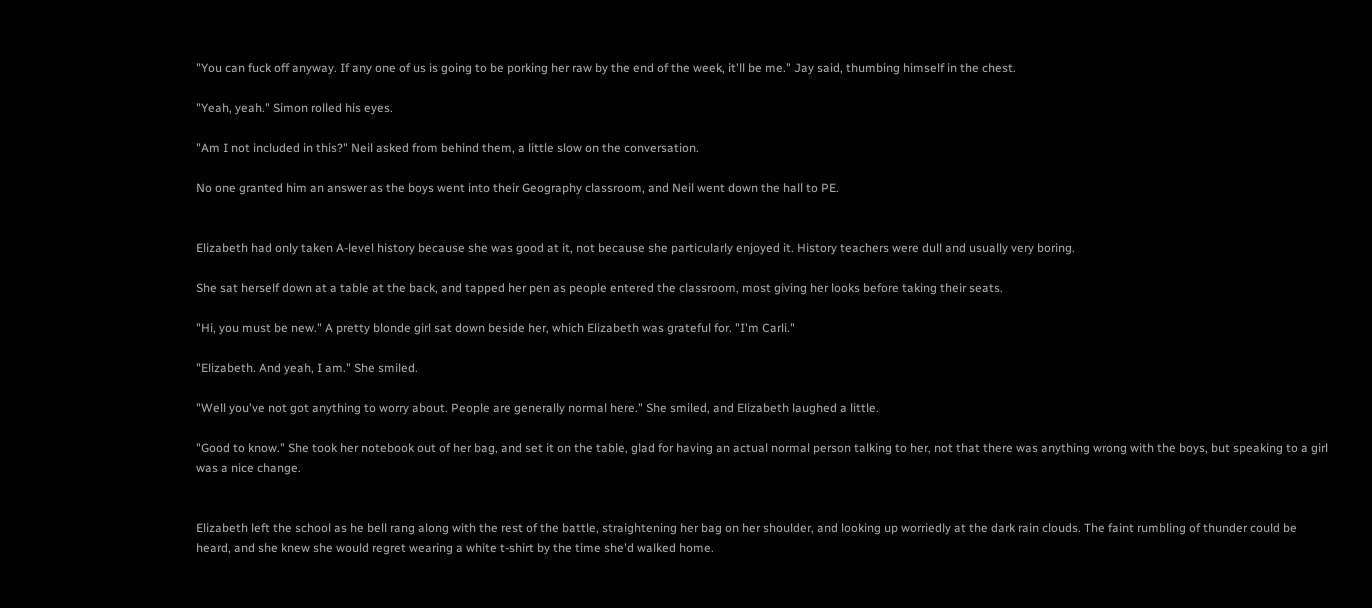"You can fuck off anyway. If any one of us is going to be porking her raw by the end of the week, it'll be me." Jay said, thumbing himself in the chest.

"Yeah, yeah." Simon rolled his eyes.

"Am I not included in this?" Neil asked from behind them, a little slow on the conversation.

No one granted him an answer as the boys went into their Geography classroom, and Neil went down the hall to PE.


Elizabeth had only taken A-level history because she was good at it, not because she particularly enjoyed it. History teachers were dull and usually very boring.

She sat herself down at a table at the back, and tapped her pen as people entered the classroom, most giving her looks before taking their seats.

"Hi, you must be new." A pretty blonde girl sat down beside her, which Elizabeth was grateful for. "I'm Carli."

"Elizabeth. And yeah, I am." She smiled.

"Well you've not got anything to worry about. People are generally normal here." She smiled, and Elizabeth laughed a little.

"Good to know." She took her notebook out of her bag, and set it on the table, glad for having an actual normal person talking to her, not that there was anything wrong with the boys, but speaking to a girl was a nice change.


Elizabeth left the school as he bell rang along with the rest of the battle, straightening her bag on her shoulder, and looking up worriedly at the dark rain clouds. The faint rumbling of thunder could be heard, and she knew she would regret wearing a white t-shirt by the time she'd walked home.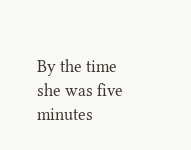By the time she was five minutes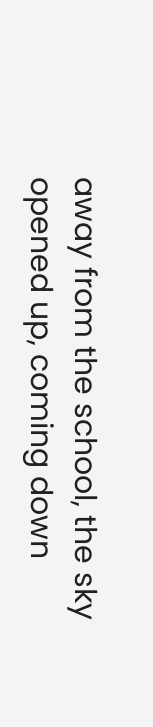away from the school, the sky opened up, coming down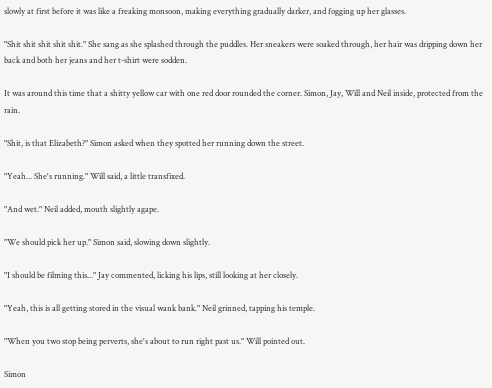slowly at first before it was like a freaking monsoon, making everything gradually darker, and fogging up her glasses.

"Shit shit shit shit shit." She sang as she splashed through the puddles. Her sneakers were soaked through, her hair was dripping down her back and both her jeans and her t-shirt were sodden.

It was around this time that a shitty yellow car with one red door rounded the corner. Simon, Jay, Will and Neil inside, protected from the rain.

"Shit, is that Elizabeth?" Simon asked when they spotted her running down the street.

"Yeah... She's running." Will said, a little transfixed.

"And wet." Neil added, mouth slightly agape.

"We should pick her up." Simon said, slowing down slightly.

"I should be filming this..." Jay commented, licking his lips, still looking at her closely.

"Yeah, this is all getting stored in the visual wank bank." Neil grinned, tapping his temple.

"When you two stop being perverts, she's about to run right past us." Will pointed out.

Simon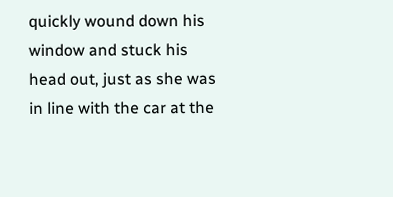quickly wound down his window and stuck his head out, just as she was in line with the car at the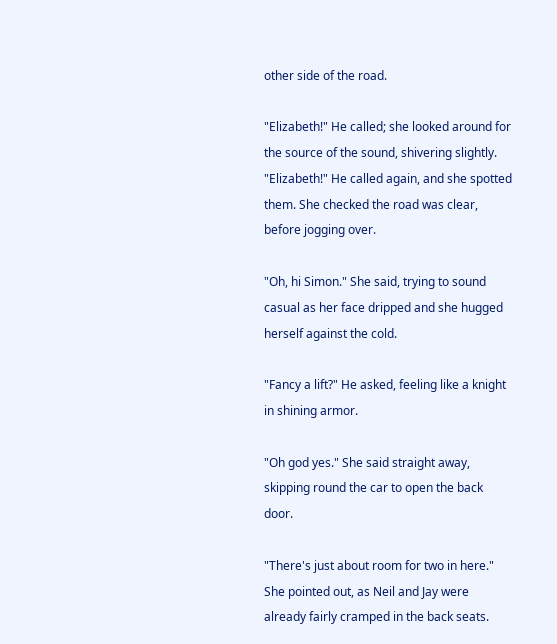other side of the road.

"Elizabeth!" He called; she looked around for the source of the sound, shivering slightly. "Elizabeth!" He called again, and she spotted them. She checked the road was clear, before jogging over.

"Oh, hi Simon." She said, trying to sound casual as her face dripped and she hugged herself against the cold.

"Fancy a lift?" He asked, feeling like a knight in shining armor.

"Oh god yes." She said straight away, skipping round the car to open the back door.

"There's just about room for two in here." She pointed out, as Neil and Jay were already fairly cramped in the back seats.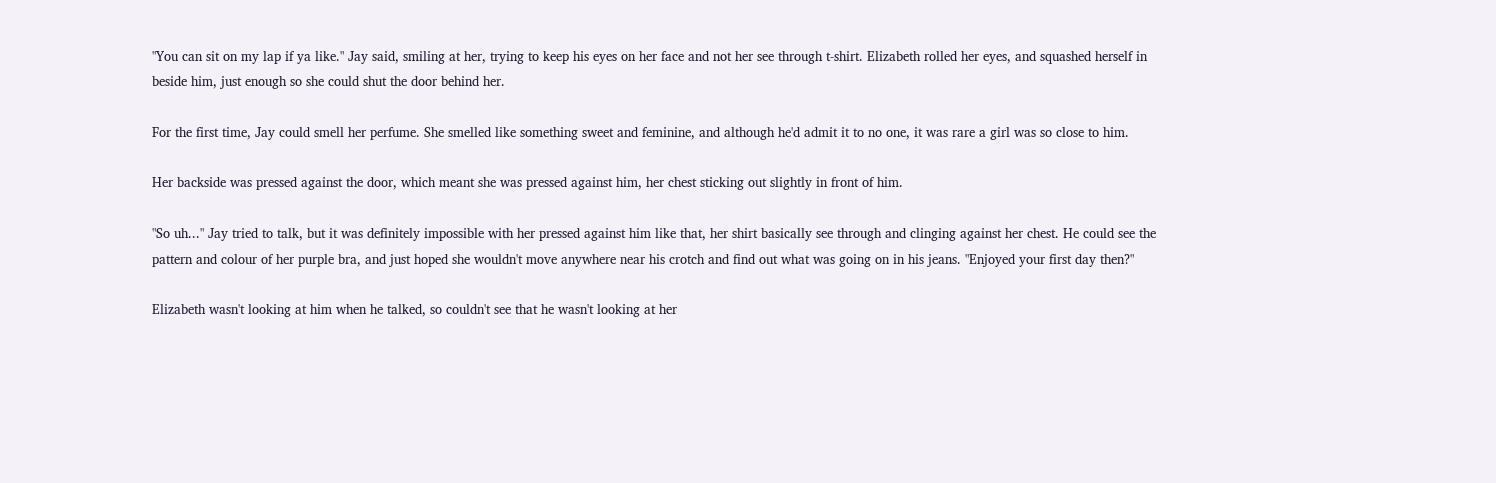"You can sit on my lap if ya like." Jay said, smiling at her, trying to keep his eyes on her face and not her see through t-shirt. Elizabeth rolled her eyes, and squashed herself in beside him, just enough so she could shut the door behind her.

For the first time, Jay could smell her perfume. She smelled like something sweet and feminine, and although he'd admit it to no one, it was rare a girl was so close to him.

Her backside was pressed against the door, which meant she was pressed against him, her chest sticking out slightly in front of him.

"So uh..." Jay tried to talk, but it was definitely impossible with her pressed against him like that, her shirt basically see through and clinging against her chest. He could see the pattern and colour of her purple bra, and just hoped she wouldn't move anywhere near his crotch and find out what was going on in his jeans. "Enjoyed your first day then?"

Elizabeth wasn't looking at him when he talked, so couldn't see that he wasn't looking at her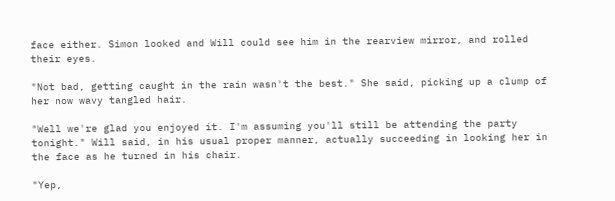face either. Simon looked and Will could see him in the rearview mirror, and rolled their eyes.

"Not bad, getting caught in the rain wasn't the best." She said, picking up a clump of her now wavy tangled hair.

"Well we're glad you enjoyed it. I'm assuming you'll still be attending the party tonight." Will said, in his usual proper manner, actually succeeding in looking her in the face as he turned in his chair.

"Yep,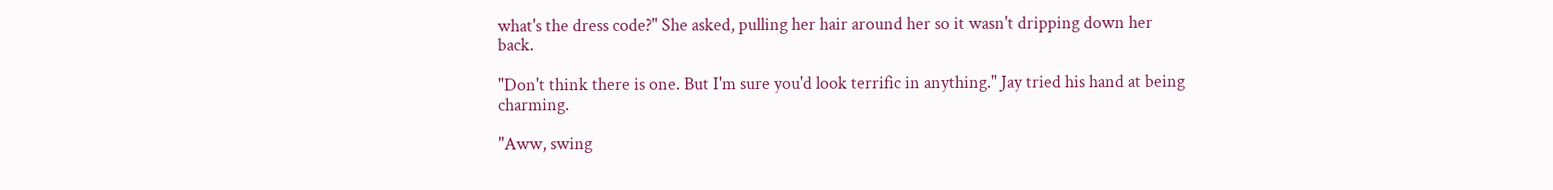what's the dress code?" She asked, pulling her hair around her so it wasn't dripping down her back.

"Don't think there is one. But I'm sure you'd look terrific in anything." Jay tried his hand at being charming.

"Aww, swing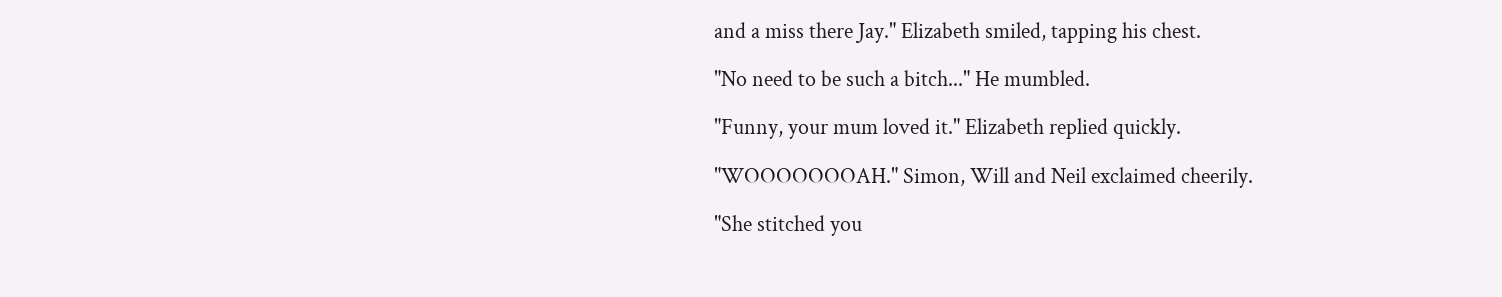and a miss there Jay." Elizabeth smiled, tapping his chest.

"No need to be such a bitch..." He mumbled.

"Funny, your mum loved it." Elizabeth replied quickly.

"WOOOOOOOAH." Simon, Will and Neil exclaimed cheerily.

"She stitched you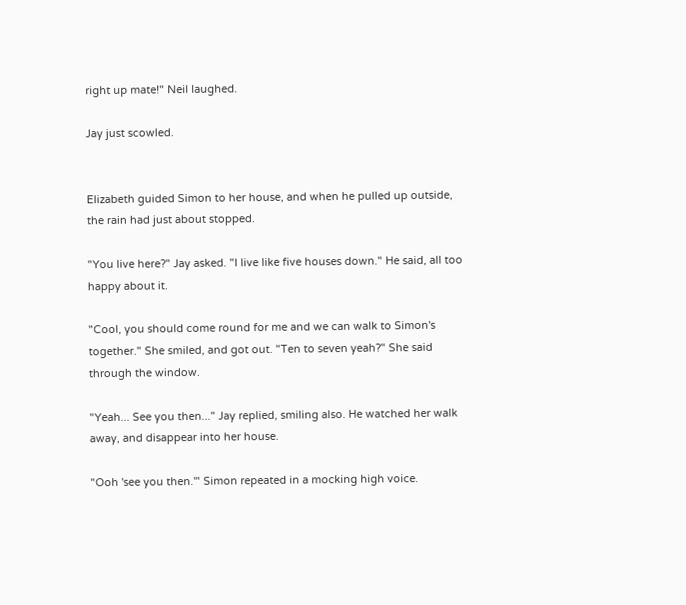right up mate!" Neil laughed.

Jay just scowled.


Elizabeth guided Simon to her house, and when he pulled up outside, the rain had just about stopped.

"You live here?" Jay asked. "I live like five houses down." He said, all too happy about it.

"Cool, you should come round for me and we can walk to Simon's together." She smiled, and got out. "Ten to seven yeah?" She said through the window.

"Yeah... See you then..." Jay replied, smiling also. He watched her walk away, and disappear into her house.

"Ooh 'see you then.'" Simon repeated in a mocking high voice.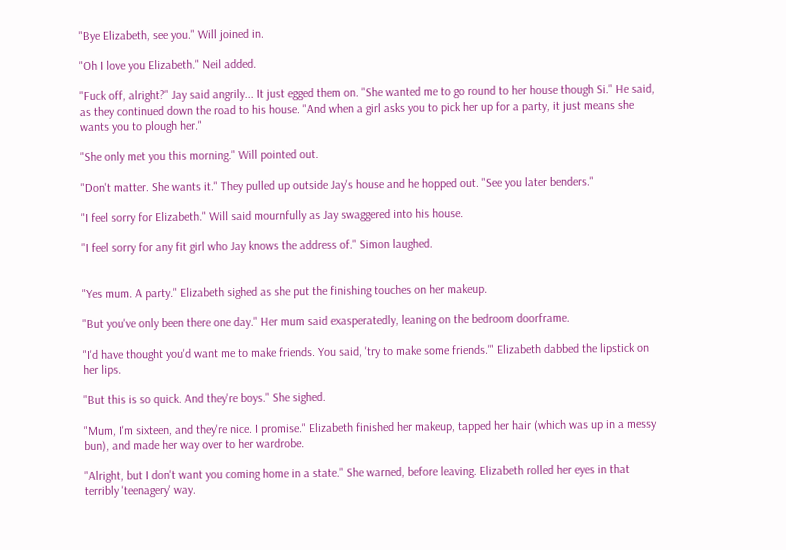"Bye Elizabeth, see you." Will joined in.

"Oh I love you Elizabeth." Neil added.

"Fuck off, alright?" Jay said angrily... It just egged them on. "She wanted me to go round to her house though Si." He said, as they continued down the road to his house. "And when a girl asks you to pick her up for a party, it just means she wants you to plough her."

"She only met you this morning." Will pointed out.

"Don't matter. She wants it." They pulled up outside Jay's house and he hopped out. "See you later benders."

"I feel sorry for Elizabeth." Will said mournfully as Jay swaggered into his house.

"I feel sorry for any fit girl who Jay knows the address of." Simon laughed.


"Yes mum. A party." Elizabeth sighed as she put the finishing touches on her makeup.

"But you've only been there one day." Her mum said exasperatedly, leaning on the bedroom doorframe.

"I'd have thought you'd want me to make friends. You said, 'try to make some friends.'" Elizabeth dabbed the lipstick on her lips.

"But this is so quick. And they're boys." She sighed.

"Mum, I'm sixteen, and they're nice. I promise." Elizabeth finished her makeup, tapped her hair (which was up in a messy bun), and made her way over to her wardrobe.

"Alright, but I don't want you coming home in a state." She warned, before leaving. Elizabeth rolled her eyes in that terribly 'teenagery' way.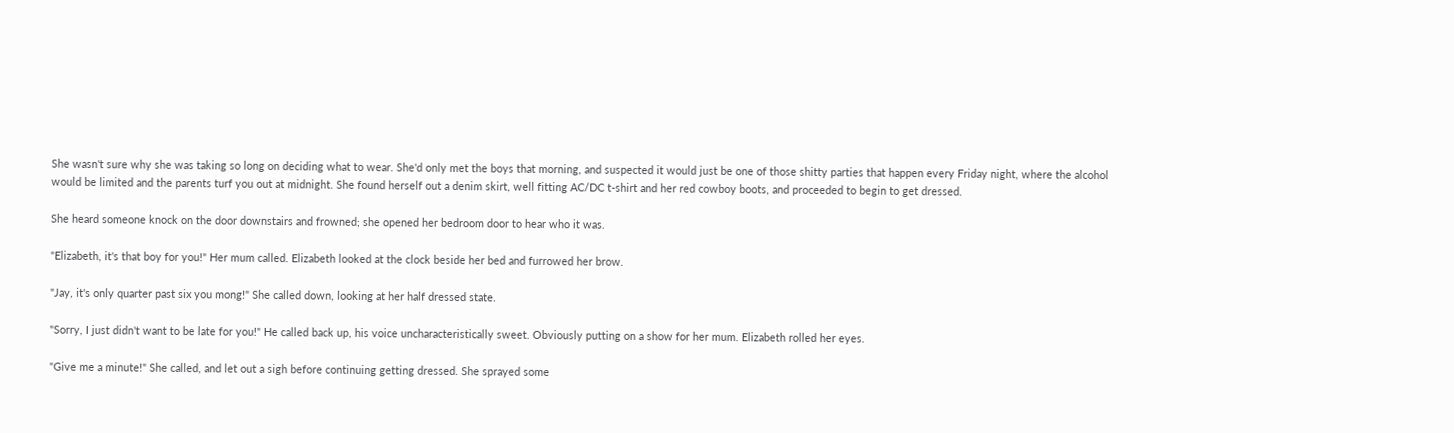She wasn't sure why she was taking so long on deciding what to wear. She'd only met the boys that morning, and suspected it would just be one of those shitty parties that happen every Friday night, where the alcohol would be limited and the parents turf you out at midnight. She found herself out a denim skirt, well fitting AC/DC t-shirt and her red cowboy boots, and proceeded to begin to get dressed.

She heard someone knock on the door downstairs and frowned; she opened her bedroom door to hear who it was.

"Elizabeth, it's that boy for you!" Her mum called. Elizabeth looked at the clock beside her bed and furrowed her brow.

"Jay, it's only quarter past six you mong!" She called down, looking at her half dressed state.

"Sorry, I just didn't want to be late for you!" He called back up, his voice uncharacteristically sweet. Obviously putting on a show for her mum. Elizabeth rolled her eyes.

"Give me a minute!" She called, and let out a sigh before continuing getting dressed. She sprayed some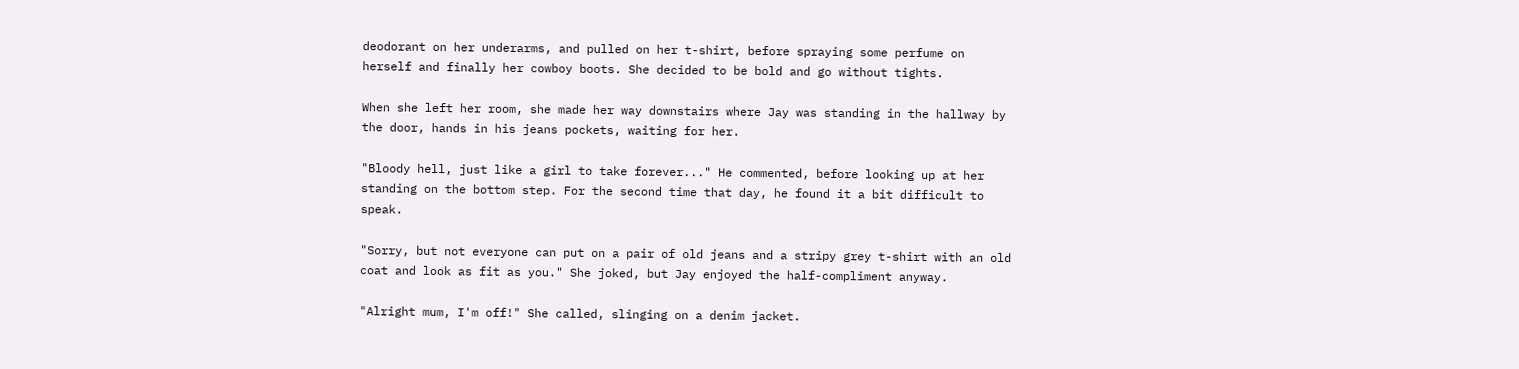deodorant on her underarms, and pulled on her t-shirt, before spraying some perfume on herself and finally her cowboy boots. She decided to be bold and go without tights.

When she left her room, she made her way downstairs where Jay was standing in the hallway by the door, hands in his jeans pockets, waiting for her.

"Bloody hell, just like a girl to take forever..." He commented, before looking up at her standing on the bottom step. For the second time that day, he found it a bit difficult to speak.

"Sorry, but not everyone can put on a pair of old jeans and a stripy grey t-shirt with an old coat and look as fit as you." She joked, but Jay enjoyed the half-compliment anyway.

"Alright mum, I'm off!" She called, slinging on a denim jacket.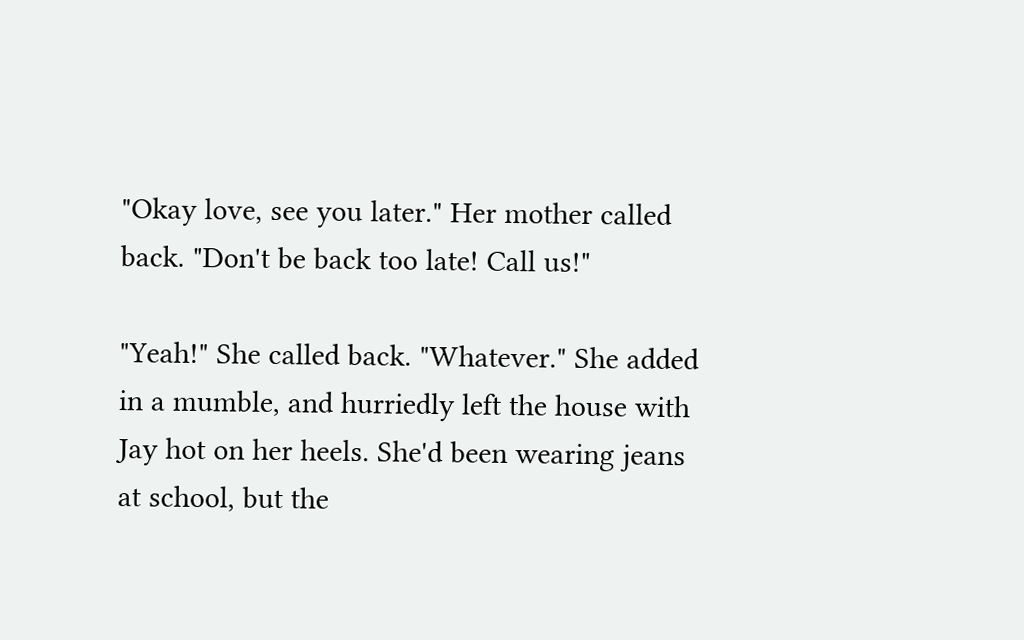"Okay love, see you later." Her mother called back. "Don't be back too late! Call us!"

"Yeah!" She called back. "Whatever." She added in a mumble, and hurriedly left the house with Jay hot on her heels. She'd been wearing jeans at school, but the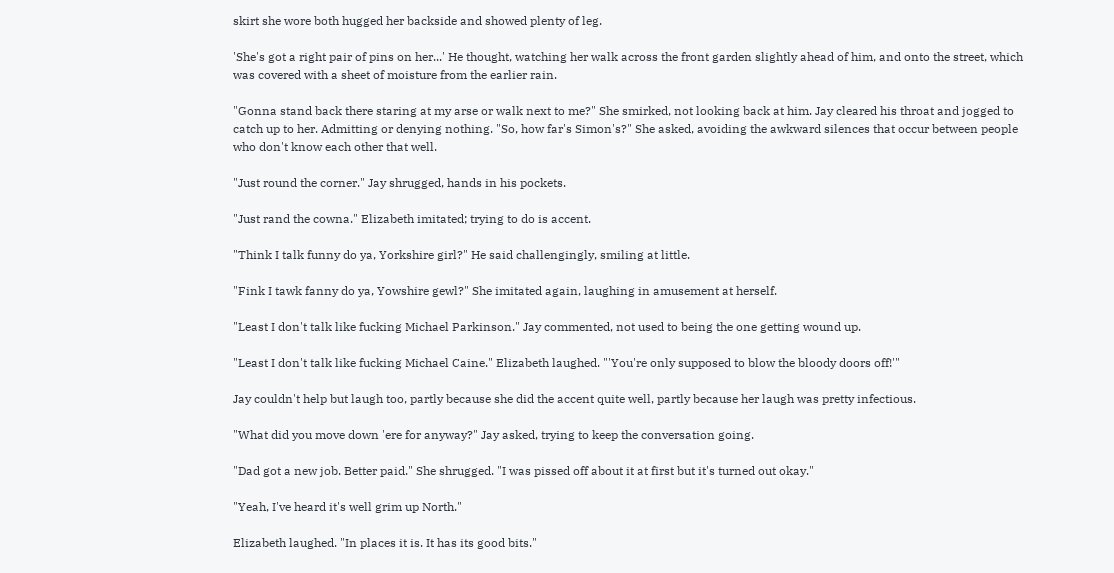skirt she wore both hugged her backside and showed plenty of leg.

'She's got a right pair of pins on her...' He thought, watching her walk across the front garden slightly ahead of him, and onto the street, which was covered with a sheet of moisture from the earlier rain.

"Gonna stand back there staring at my arse or walk next to me?" She smirked, not looking back at him. Jay cleared his throat and jogged to catch up to her. Admitting or denying nothing. "So, how far's Simon's?" She asked, avoiding the awkward silences that occur between people who don't know each other that well.

"Just round the corner." Jay shrugged, hands in his pockets.

"Just rand the cowna." Elizabeth imitated; trying to do is accent.

"Think I talk funny do ya, Yorkshire girl?" He said challengingly, smiling at little.

"Fink I tawk fanny do ya, Yowshire gewl?" She imitated again, laughing in amusement at herself.

"Least I don't talk like fucking Michael Parkinson." Jay commented, not used to being the one getting wound up.

"Least I don't talk like fucking Michael Caine." Elizabeth laughed. "'You're only supposed to blow the bloody doors off!'"

Jay couldn't help but laugh too, partly because she did the accent quite well, partly because her laugh was pretty infectious.

"What did you move down 'ere for anyway?" Jay asked, trying to keep the conversation going.

"Dad got a new job. Better paid." She shrugged. "I was pissed off about it at first but it's turned out okay."

"Yeah, I've heard it's well grim up North."

Elizabeth laughed. "In places it is. It has its good bits."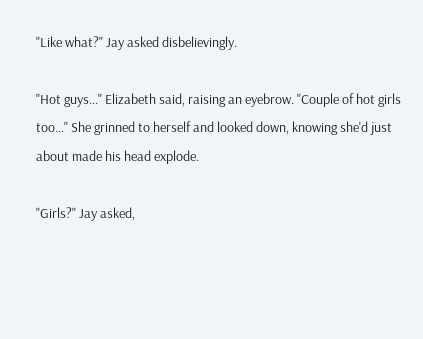"Like what?" Jay asked disbelievingly.

"Hot guys..." Elizabeth said, raising an eyebrow. "Couple of hot girls too..." She grinned to herself and looked down, knowing she'd just about made his head explode.

"Girls?" Jay asked,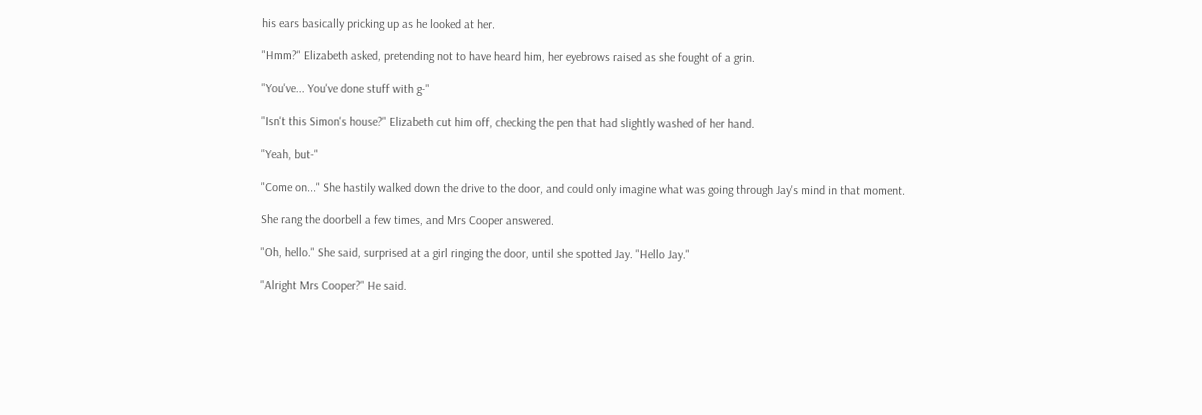his ears basically pricking up as he looked at her.

"Hmm?" Elizabeth asked, pretending not to have heard him, her eyebrows raised as she fought of a grin.

"You've... You've done stuff with g-"

"Isn't this Simon's house?" Elizabeth cut him off, checking the pen that had slightly washed of her hand.

"Yeah, but-"

"Come on..." She hastily walked down the drive to the door, and could only imagine what was going through Jay's mind in that moment.

She rang the doorbell a few times, and Mrs Cooper answered.

"Oh, hello." She said, surprised at a girl ringing the door, until she spotted Jay. "Hello Jay."

"Alright Mrs Cooper?" He said.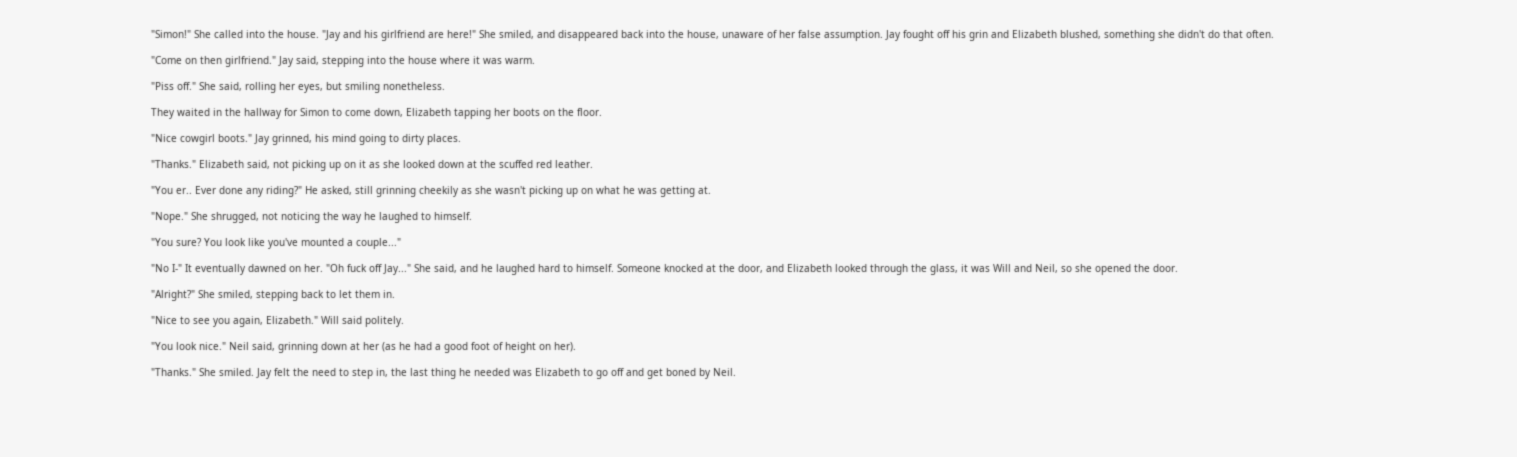"Simon!" She called into the house. "Jay and his girlfriend are here!" She smiled, and disappeared back into the house, unaware of her false assumption. Jay fought off his grin and Elizabeth blushed, something she didn't do that often.

"Come on then girlfriend." Jay said, stepping into the house where it was warm.

"Piss off." She said, rolling her eyes, but smiling nonetheless.

They waited in the hallway for Simon to come down, Elizabeth tapping her boots on the floor.

"Nice cowgirl boots." Jay grinned, his mind going to dirty places.

"Thanks." Elizabeth said, not picking up on it as she looked down at the scuffed red leather.

"You er.. Ever done any riding?" He asked, still grinning cheekily as she wasn't picking up on what he was getting at.

"Nope." She shrugged, not noticing the way he laughed to himself.

"You sure? You look like you've mounted a couple..."

"No I-" It eventually dawned on her. "Oh fuck off Jay..." She said, and he laughed hard to himself. Someone knocked at the door, and Elizabeth looked through the glass, it was Will and Neil, so she opened the door.

"Alright?" She smiled, stepping back to let them in.

"Nice to see you again, Elizabeth." Will said politely.

"You look nice." Neil said, grinning down at her (as he had a good foot of height on her).

"Thanks." She smiled. Jay felt the need to step in, the last thing he needed was Elizabeth to go off and get boned by Neil.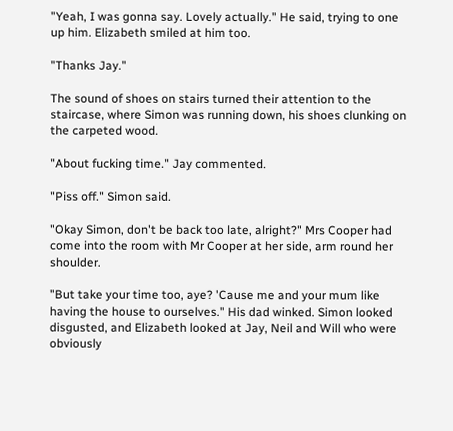"Yeah, I was gonna say. Lovely actually." He said, trying to one up him. Elizabeth smiled at him too.

"Thanks Jay."

The sound of shoes on stairs turned their attention to the staircase, where Simon was running down, his shoes clunking on the carpeted wood.

"About fucking time." Jay commented.

"Piss off." Simon said.

"Okay Simon, don't be back too late, alright?" Mrs Cooper had come into the room with Mr Cooper at her side, arm round her shoulder.

"But take your time too, aye? 'Cause me and your mum like having the house to ourselves." His dad winked. Simon looked disgusted, and Elizabeth looked at Jay, Neil and Will who were obviously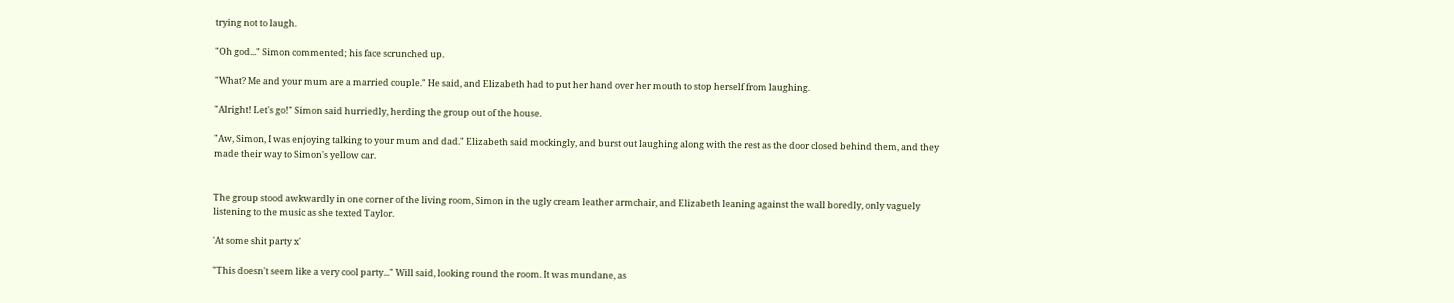trying not to laugh.

"Oh god..." Simon commented; his face scrunched up.

"What? Me and your mum are a married couple." He said, and Elizabeth had to put her hand over her mouth to stop herself from laughing.

"Alright! Let's go!" Simon said hurriedly, herding the group out of the house.

"Aw, Simon, I was enjoying talking to your mum and dad." Elizabeth said mockingly, and burst out laughing along with the rest as the door closed behind them, and they made their way to Simon's yellow car.


The group stood awkwardly in one corner of the living room, Simon in the ugly cream leather armchair, and Elizabeth leaning against the wall boredly, only vaguely listening to the music as she texted Taylor.

'At some shit party x'

"This doesn't seem like a very cool party..." Will said, looking round the room. It was mundane, as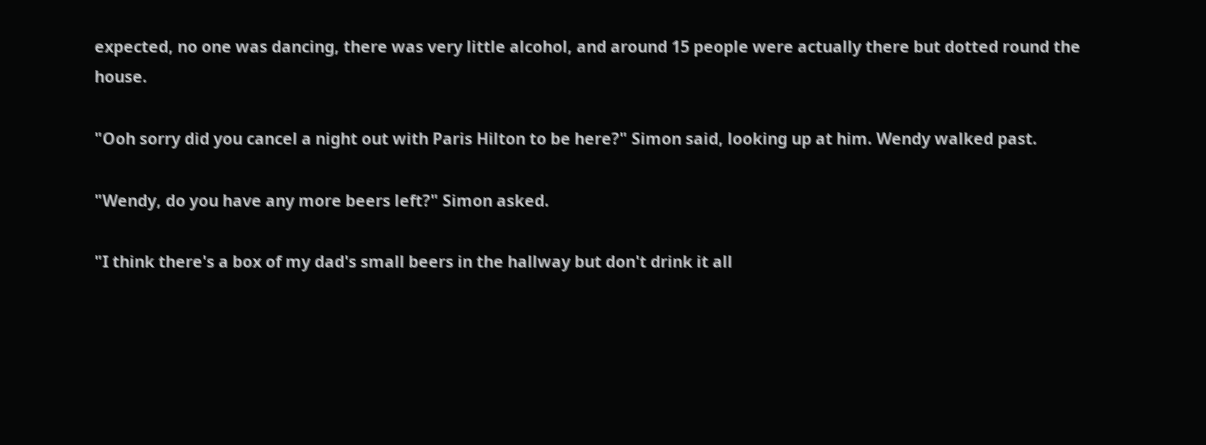expected, no one was dancing, there was very little alcohol, and around 15 people were actually there but dotted round the house.

"Ooh sorry did you cancel a night out with Paris Hilton to be here?" Simon said, looking up at him. Wendy walked past.

"Wendy, do you have any more beers left?" Simon asked.

"I think there's a box of my dad's small beers in the hallway but don't drink it all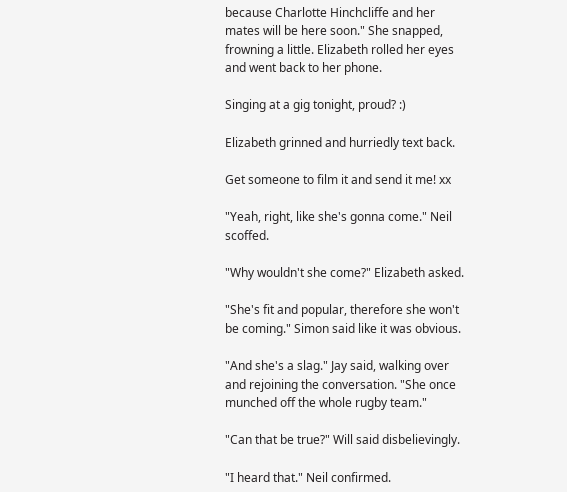because Charlotte Hinchcliffe and her mates will be here soon." She snapped, frowning a little. Elizabeth rolled her eyes and went back to her phone.

Singing at a gig tonight, proud? :)

Elizabeth grinned and hurriedly text back.

Get someone to film it and send it me! xx

"Yeah, right, like she's gonna come." Neil scoffed.

"Why wouldn't she come?" Elizabeth asked.

"She's fit and popular, therefore she won't be coming." Simon said like it was obvious.

"And she's a slag." Jay said, walking over and rejoining the conversation. "She once munched off the whole rugby team."

"Can that be true?" Will said disbelievingly.

"I heard that." Neil confirmed.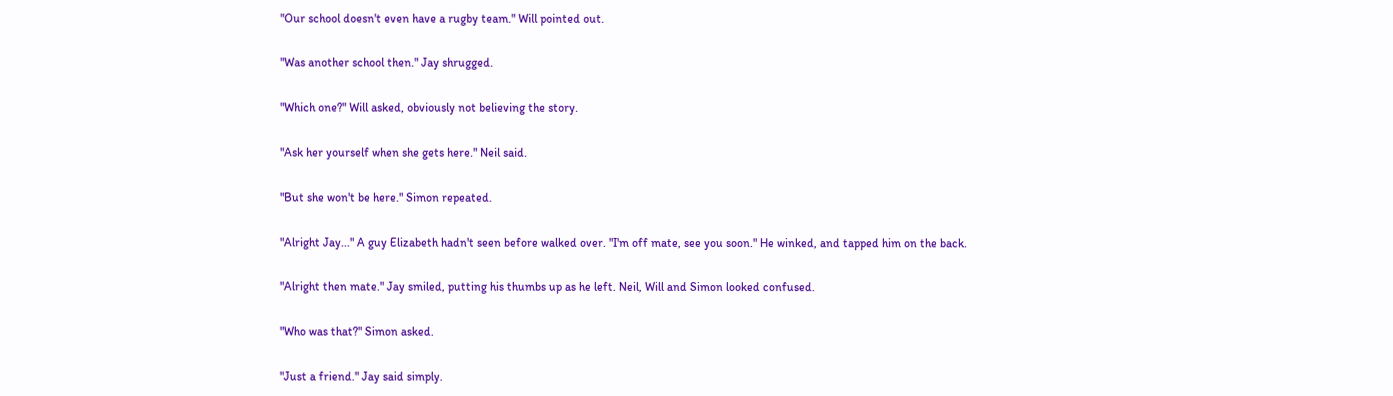"Our school doesn't even have a rugby team." Will pointed out.

"Was another school then." Jay shrugged.

"Which one?" Will asked, obviously not believing the story.

"Ask her yourself when she gets here." Neil said.

"But she won't be here." Simon repeated.

"Alright Jay..." A guy Elizabeth hadn't seen before walked over. "I'm off mate, see you soon." He winked, and tapped him on the back.

"Alright then mate." Jay smiled, putting his thumbs up as he left. Neil, Will and Simon looked confused.

"Who was that?" Simon asked.

"Just a friend." Jay said simply.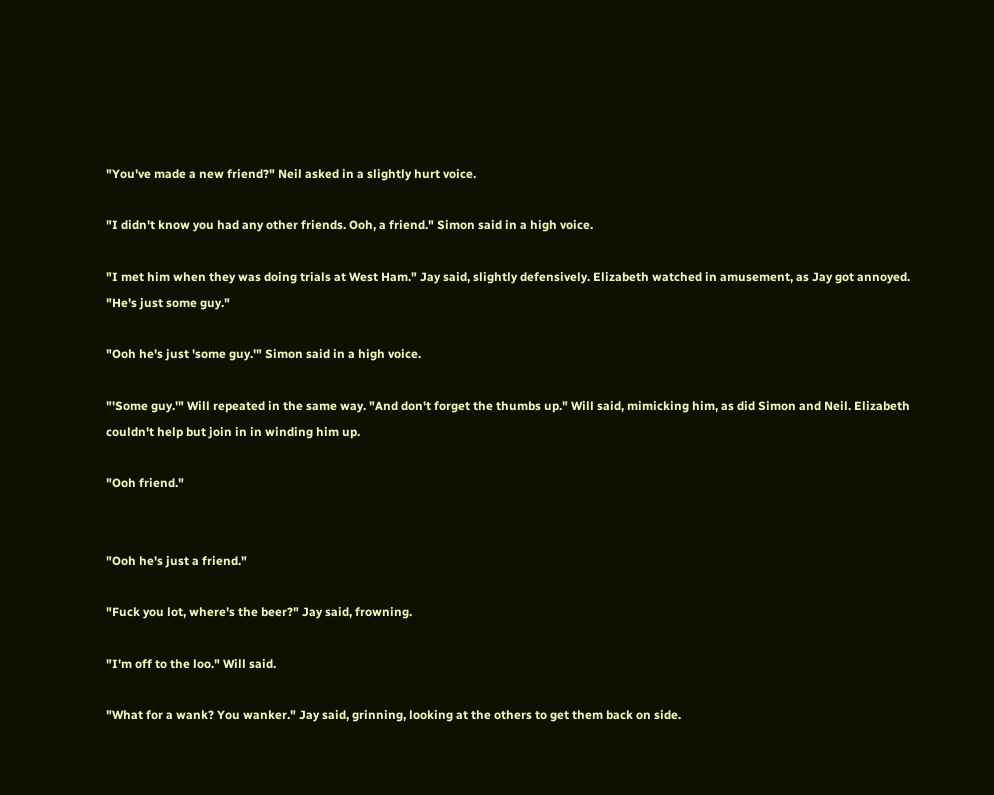"You've made a new friend?" Neil asked in a slightly hurt voice.

"I didn't know you had any other friends. Ooh, a friend." Simon said in a high voice.

"I met him when they was doing trials at West Ham." Jay said, slightly defensively. Elizabeth watched in amusement, as Jay got annoyed. "He's just some guy."

"Ooh he's just 'some guy.'" Simon said in a high voice.

"'Some guy.'" Will repeated in the same way. "And don't forget the thumbs up." Will said, mimicking him, as did Simon and Neil. Elizabeth couldn't help but join in in winding him up.

"Ooh friend."


"Ooh he's just a friend."

"Fuck you lot, where's the beer?" Jay said, frowning.

"I'm off to the loo." Will said.

"What for a wank? You wanker." Jay said, grinning, looking at the others to get them back on side.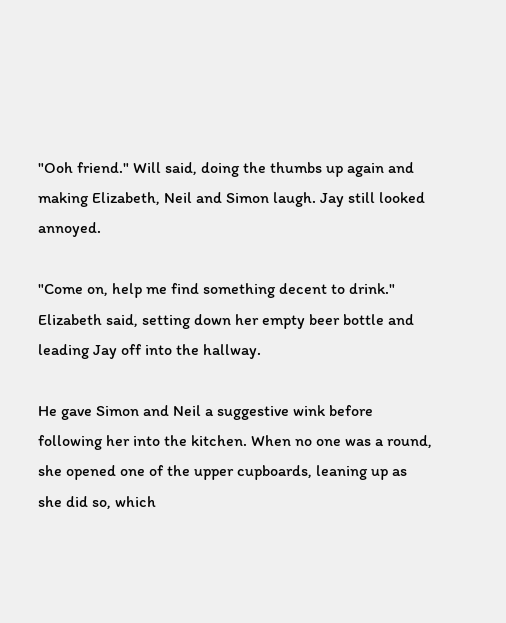"Ooh friend." Will said, doing the thumbs up again and making Elizabeth, Neil and Simon laugh. Jay still looked annoyed.

"Come on, help me find something decent to drink." Elizabeth said, setting down her empty beer bottle and leading Jay off into the hallway.

He gave Simon and Neil a suggestive wink before following her into the kitchen. When no one was a round, she opened one of the upper cupboards, leaning up as she did so, which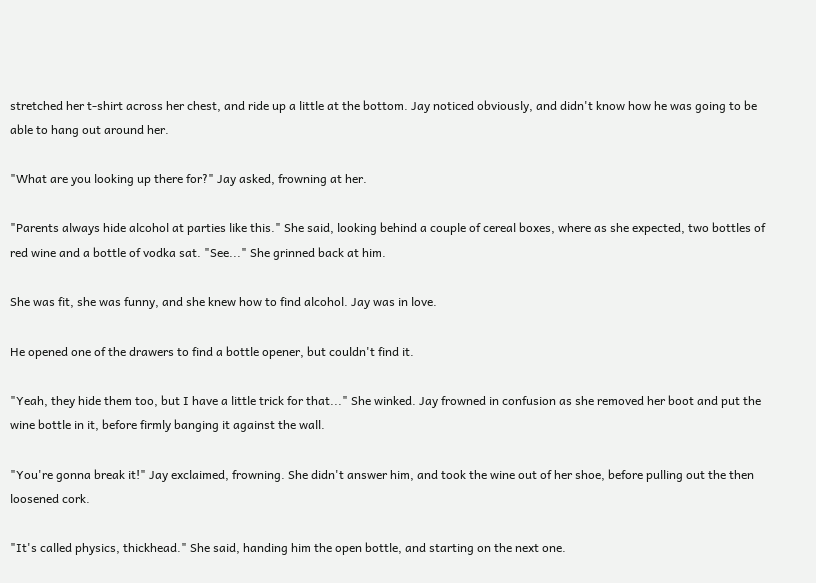stretched her t-shirt across her chest, and ride up a little at the bottom. Jay noticed obviously, and didn't know how he was going to be able to hang out around her.

"What are you looking up there for?" Jay asked, frowning at her.

"Parents always hide alcohol at parties like this." She said, looking behind a couple of cereal boxes, where as she expected, two bottles of red wine and a bottle of vodka sat. "See..." She grinned back at him.

She was fit, she was funny, and she knew how to find alcohol. Jay was in love.

He opened one of the drawers to find a bottle opener, but couldn't find it.

"Yeah, they hide them too, but I have a little trick for that..." She winked. Jay frowned in confusion as she removed her boot and put the wine bottle in it, before firmly banging it against the wall.

"You're gonna break it!" Jay exclaimed, frowning. She didn't answer him, and took the wine out of her shoe, before pulling out the then loosened cork.

"It's called physics, thickhead." She said, handing him the open bottle, and starting on the next one.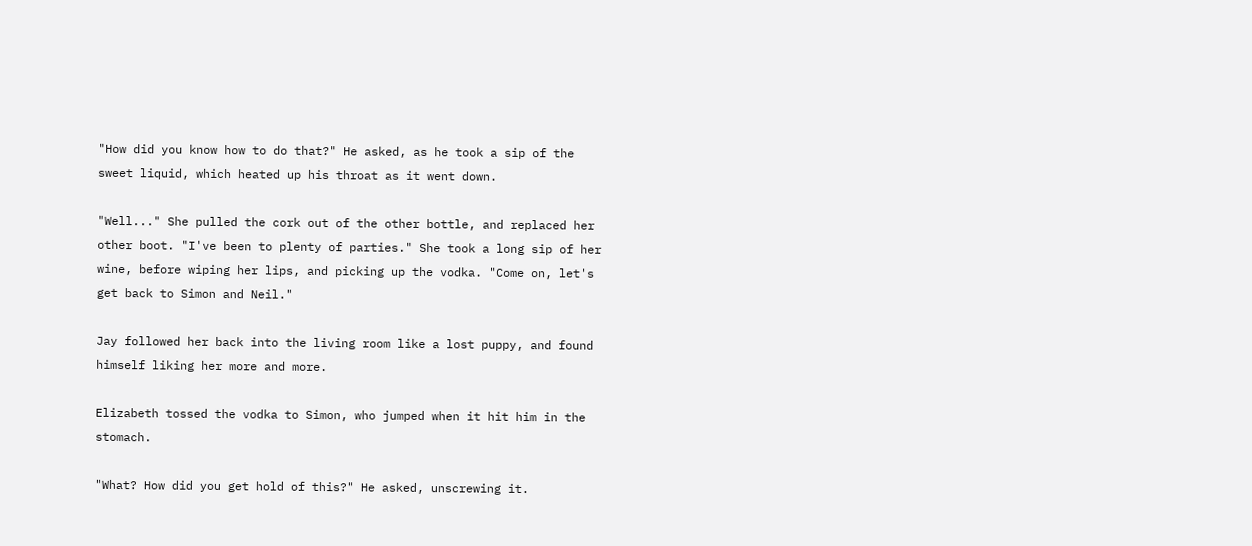"How did you know how to do that?" He asked, as he took a sip of the sweet liquid, which heated up his throat as it went down.

"Well..." She pulled the cork out of the other bottle, and replaced her other boot. "I've been to plenty of parties." She took a long sip of her wine, before wiping her lips, and picking up the vodka. "Come on, let's get back to Simon and Neil."

Jay followed her back into the living room like a lost puppy, and found himself liking her more and more.

Elizabeth tossed the vodka to Simon, who jumped when it hit him in the stomach.

"What? How did you get hold of this?" He asked, unscrewing it.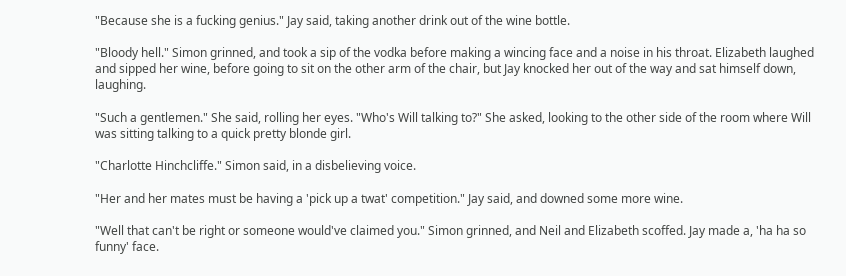"Because she is a fucking genius." Jay said, taking another drink out of the wine bottle.

"Bloody hell." Simon grinned, and took a sip of the vodka before making a wincing face and a noise in his throat. Elizabeth laughed and sipped her wine, before going to sit on the other arm of the chair, but Jay knocked her out of the way and sat himself down, laughing.

"Such a gentlemen." She said, rolling her eyes. "Who's Will talking to?" She asked, looking to the other side of the room where Will was sitting talking to a quick pretty blonde girl.

"Charlotte Hinchcliffe." Simon said, in a disbelieving voice.

"Her and her mates must be having a 'pick up a twat' competition." Jay said, and downed some more wine.

"Well that can't be right or someone would've claimed you." Simon grinned, and Neil and Elizabeth scoffed. Jay made a, 'ha ha so funny' face.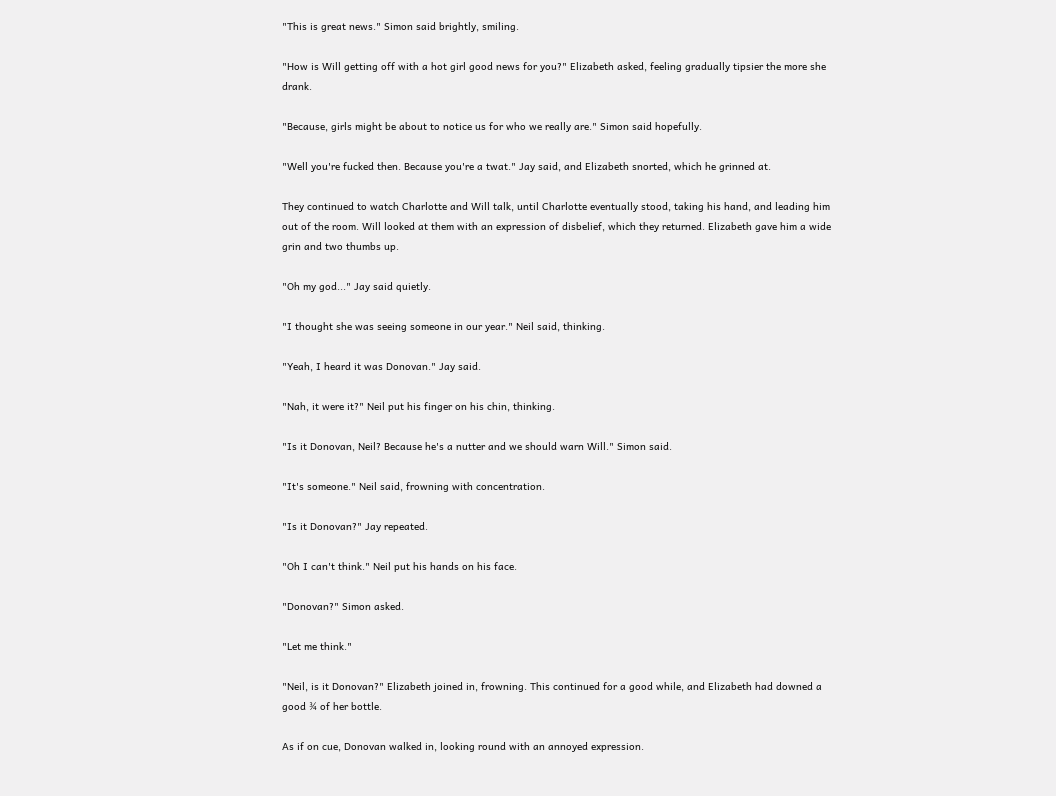"This is great news." Simon said brightly, smiling.

"How is Will getting off with a hot girl good news for you?" Elizabeth asked, feeling gradually tipsier the more she drank.

"Because, girls might be about to notice us for who we really are." Simon said hopefully.

"Well you're fucked then. Because you're a twat." Jay said, and Elizabeth snorted, which he grinned at.

They continued to watch Charlotte and Will talk, until Charlotte eventually stood, taking his hand, and leading him out of the room. Will looked at them with an expression of disbelief, which they returned. Elizabeth gave him a wide grin and two thumbs up.

"Oh my god..." Jay said quietly.

"I thought she was seeing someone in our year." Neil said, thinking.

"Yeah, I heard it was Donovan." Jay said.

"Nah, it were it?" Neil put his finger on his chin, thinking.

"Is it Donovan, Neil? Because he's a nutter and we should warn Will." Simon said.

"It's someone." Neil said, frowning with concentration.

"Is it Donovan?" Jay repeated.

"Oh I can't think." Neil put his hands on his face.

"Donovan?" Simon asked.

"Let me think."

"Neil, is it Donovan?" Elizabeth joined in, frowning. This continued for a good while, and Elizabeth had downed a good ¾ of her bottle.

As if on cue, Donovan walked in, looking round with an annoyed expression.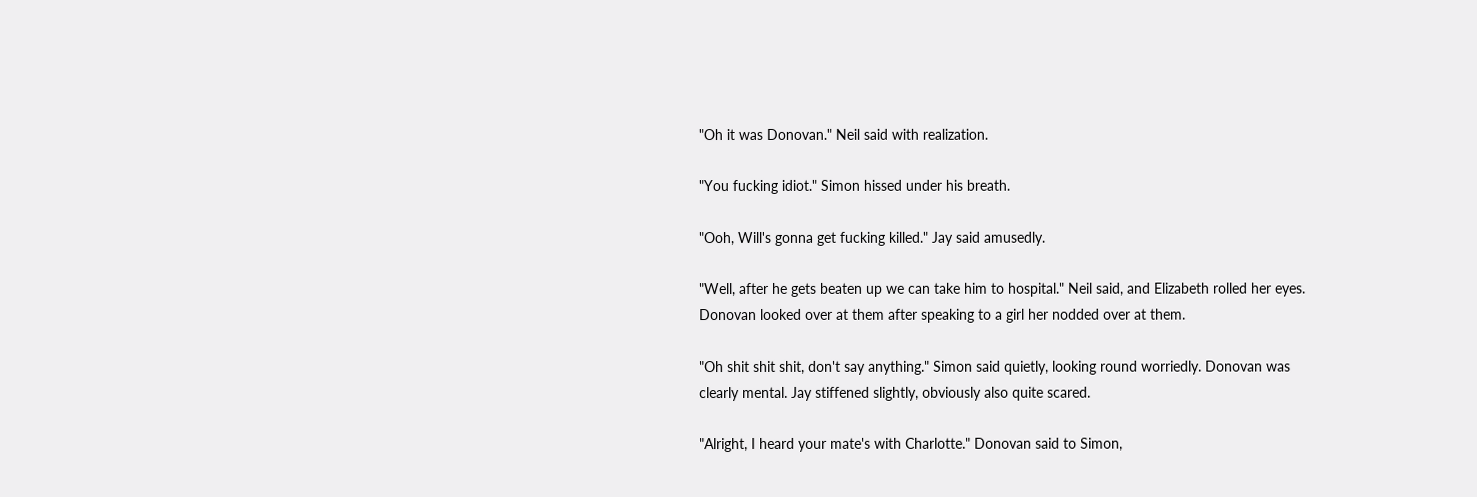"Oh it was Donovan." Neil said with realization.

"You fucking idiot." Simon hissed under his breath.

"Ooh, Will's gonna get fucking killed." Jay said amusedly.

"Well, after he gets beaten up we can take him to hospital." Neil said, and Elizabeth rolled her eyes. Donovan looked over at them after speaking to a girl her nodded over at them.

"Oh shit shit shit, don't say anything." Simon said quietly, looking round worriedly. Donovan was clearly mental. Jay stiffened slightly, obviously also quite scared.

"Alright, I heard your mate's with Charlotte." Donovan said to Simon,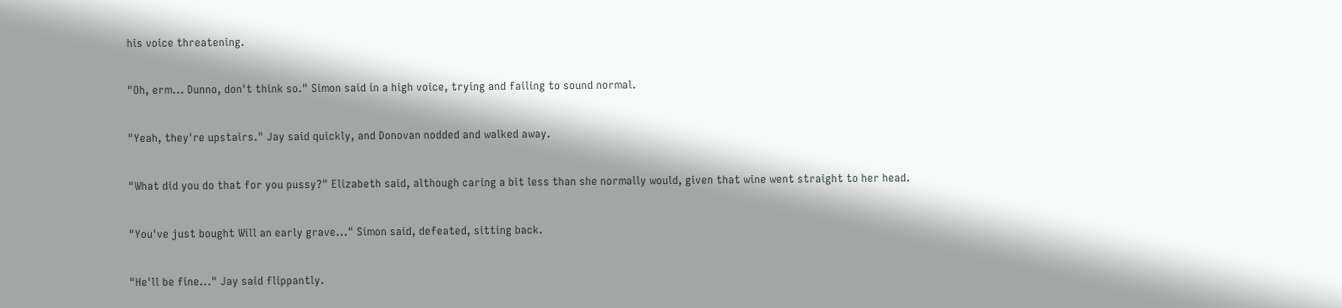his voice threatening.

"Oh, erm... Dunno, don't think so." Simon said in a high voice, trying and failing to sound normal.

"Yeah, they're upstairs." Jay said quickly, and Donovan nodded and walked away.

"What did you do that for you pussy?" Elizabeth said, although caring a bit less than she normally would, given that wine went straight to her head.

"You've just bought Will an early grave..." Simon said, defeated, sitting back.

"He'll be fine..." Jay said flippantly.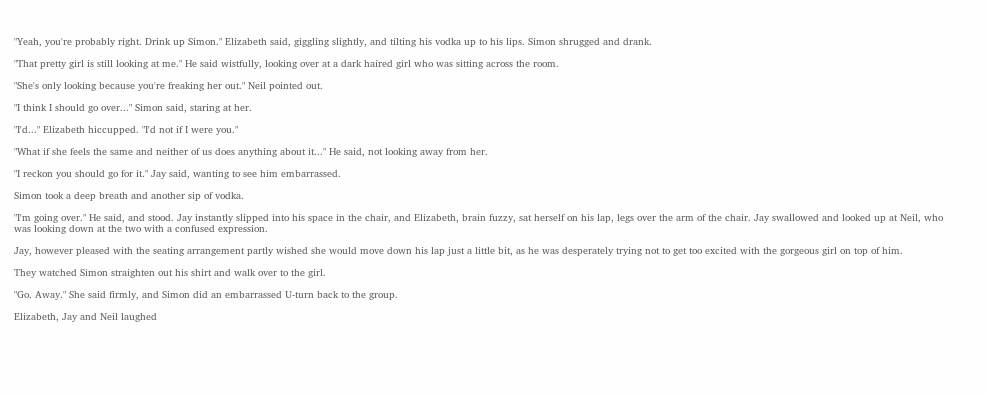"Yeah, you're probably right. Drink up Simon." Elizabeth said, giggling slightly, and tilting his vodka up to his lips. Simon shrugged and drank.

"That pretty girl is still looking at me." He said wistfully, looking over at a dark haired girl who was sitting across the room.

"She's only looking because you're freaking her out." Neil pointed out.

"I think I should go over..." Simon said, staring at her.

"I'd..." Elizabeth hiccupped. "I'd not if I were you."

"What if she feels the same and neither of us does anything about it..." He said, not looking away from her.

"I reckon you should go for it." Jay said, wanting to see him embarrassed.

Simon took a deep breath and another sip of vodka.

"I'm going over." He said, and stood. Jay instantly slipped into his space in the chair, and Elizabeth, brain fuzzy, sat herself on his lap, legs over the arm of the chair. Jay swallowed and looked up at Neil, who was looking down at the two with a confused expression.

Jay, however pleased with the seating arrangement partly wished she would move down his lap just a little bit, as he was desperately trying not to get too excited with the gorgeous girl on top of him.

They watched Simon straighten out his shirt and walk over to the girl.

"Go. Away." She said firmly, and Simon did an embarrassed U-turn back to the group.

Elizabeth, Jay and Neil laughed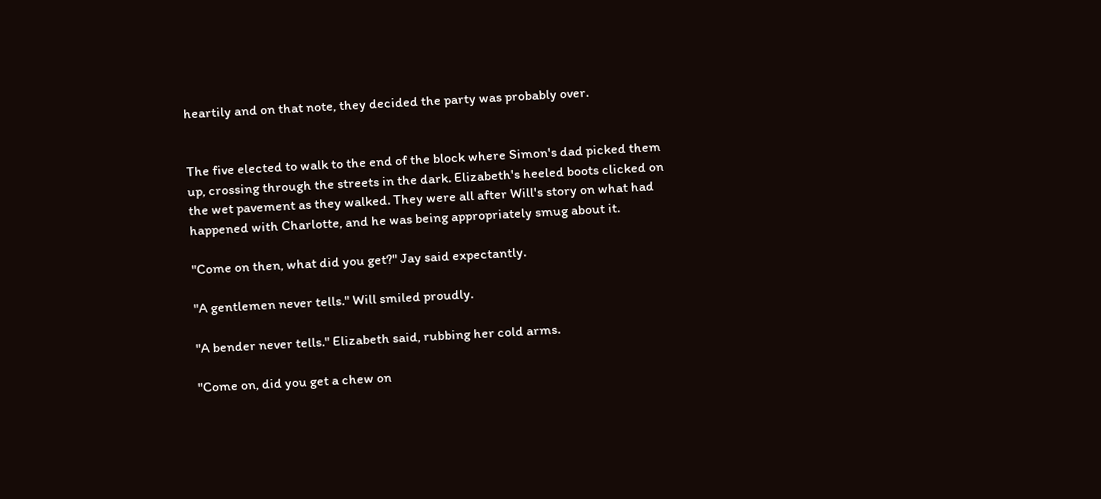heartily and on that note, they decided the party was probably over.


The five elected to walk to the end of the block where Simon's dad picked them up, crossing through the streets in the dark. Elizabeth's heeled boots clicked on the wet pavement as they walked. They were all after Will's story on what had happened with Charlotte, and he was being appropriately smug about it.

"Come on then, what did you get?" Jay said expectantly.

"A gentlemen never tells." Will smiled proudly.

"A bender never tells." Elizabeth said, rubbing her cold arms.

"Come on, did you get a chew on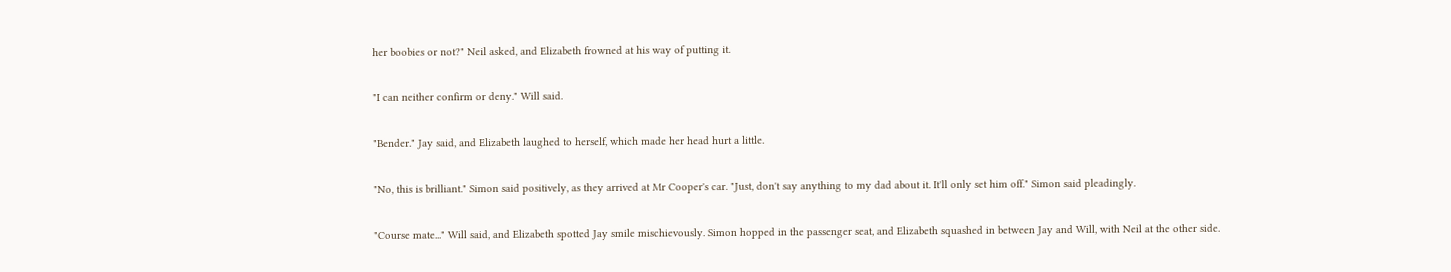her boobies or not?" Neil asked, and Elizabeth frowned at his way of putting it.

"I can neither confirm or deny." Will said.

"Bender." Jay said, and Elizabeth laughed to herself, which made her head hurt a little.

"No, this is brilliant." Simon said positively, as they arrived at Mr Cooper's car. "Just, don't say anything to my dad about it. It'll only set him off." Simon said pleadingly.

"Course mate..." Will said, and Elizabeth spotted Jay smile mischievously. Simon hopped in the passenger seat, and Elizabeth squashed in between Jay and Will, with Neil at the other side.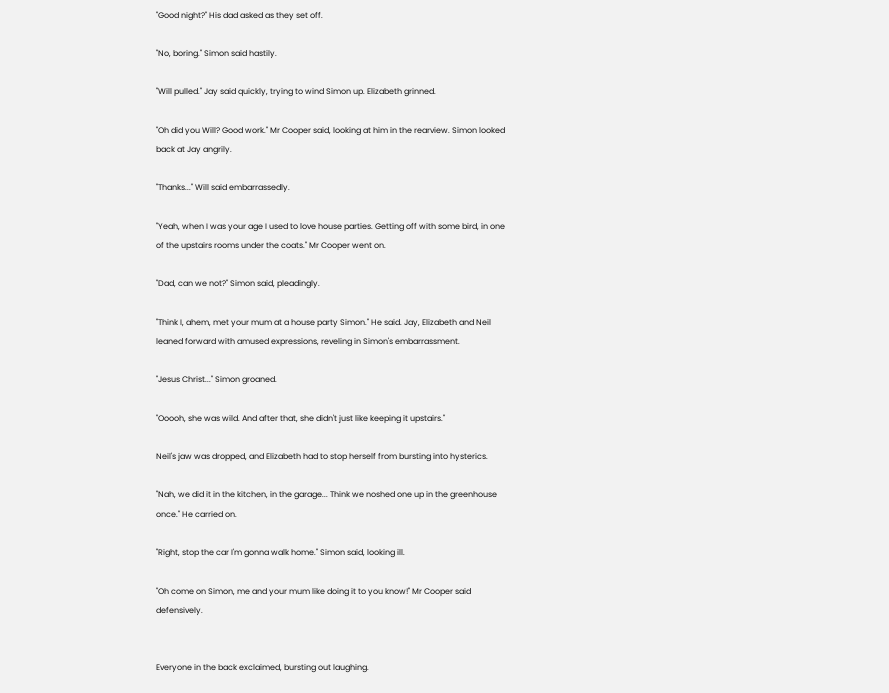"Good night?" His dad asked as they set off.

"No, boring." Simon said hastily.

"Will pulled." Jay said quickly, trying to wind Simon up. Elizabeth grinned.

"Oh did you Will? Good work." Mr Cooper said, looking at him in the rearview. Simon looked back at Jay angrily.

"Thanks..." Will said embarrassedly.

"Yeah, when I was your age I used to love house parties. Getting off with some bird, in one of the upstairs rooms under the coats." Mr Cooper went on.

"Dad, can we not?" Simon said, pleadingly.

"Think I, ahem, met your mum at a house party Simon." He said. Jay, Elizabeth and Neil leaned forward with amused expressions, reveling in Simon's embarrassment.

"Jesus Christ..." Simon groaned.

"Ooooh, she was wild. And after that, she didn't just like keeping it upstairs."

Neil's jaw was dropped, and Elizabeth had to stop herself from bursting into hysterics.

"Nah, we did it in the kitchen, in the garage... Think we noshed one up in the greenhouse once." He carried on.

"Right, stop the car I'm gonna walk home." Simon said, looking ill.

"Oh come on Simon, me and your mum like doing it to you know!" Mr Cooper said defensively.


Everyone in the back exclaimed, bursting out laughing.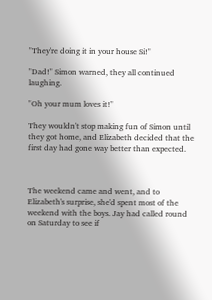"They're doing it in your house Si!"

"Dad!" Simon warned, they all continued laughing.

"Oh your mum loves it!"

They wouldn't stop making fun of Simon until they got home, and Elizabeth decided that the first day had gone way better than expected.



The weekend came and went, and to Elizabeth's surprise, she'd spent most of the weekend with the boys. Jay had called round on Saturday to see if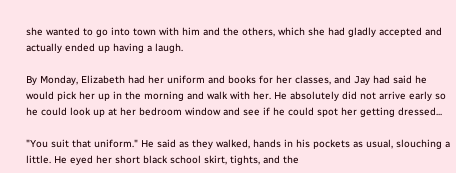she wanted to go into town with him and the others, which she had gladly accepted and actually ended up having a laugh.

By Monday, Elizabeth had her uniform and books for her classes, and Jay had said he would pick her up in the morning and walk with her. He absolutely did not arrive early so he could look up at her bedroom window and see if he could spot her getting dressed...

"You suit that uniform." He said as they walked, hands in his pockets as usual, slouching a little. He eyed her short black school skirt, tights, and the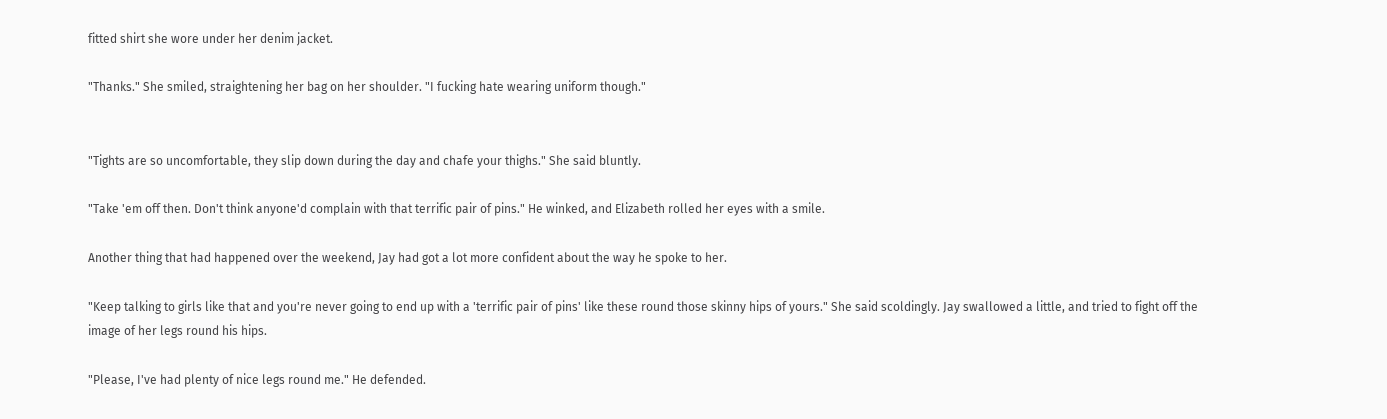fitted shirt she wore under her denim jacket.

"Thanks." She smiled, straightening her bag on her shoulder. "I fucking hate wearing uniform though."


"Tights are so uncomfortable, they slip down during the day and chafe your thighs." She said bluntly.

"Take 'em off then. Don't think anyone'd complain with that terrific pair of pins." He winked, and Elizabeth rolled her eyes with a smile.

Another thing that had happened over the weekend, Jay had got a lot more confident about the way he spoke to her.

"Keep talking to girls like that and you're never going to end up with a 'terrific pair of pins' like these round those skinny hips of yours." She said scoldingly. Jay swallowed a little, and tried to fight off the image of her legs round his hips.

"Please, I've had plenty of nice legs round me." He defended.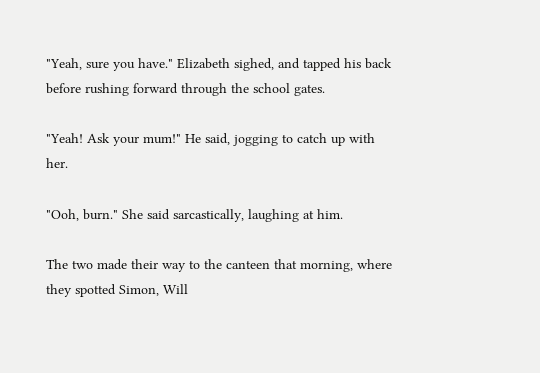"Yeah, sure you have." Elizabeth sighed, and tapped his back before rushing forward through the school gates.

"Yeah! Ask your mum!" He said, jogging to catch up with her.

"Ooh, burn." She said sarcastically, laughing at him.

The two made their way to the canteen that morning, where they spotted Simon, Will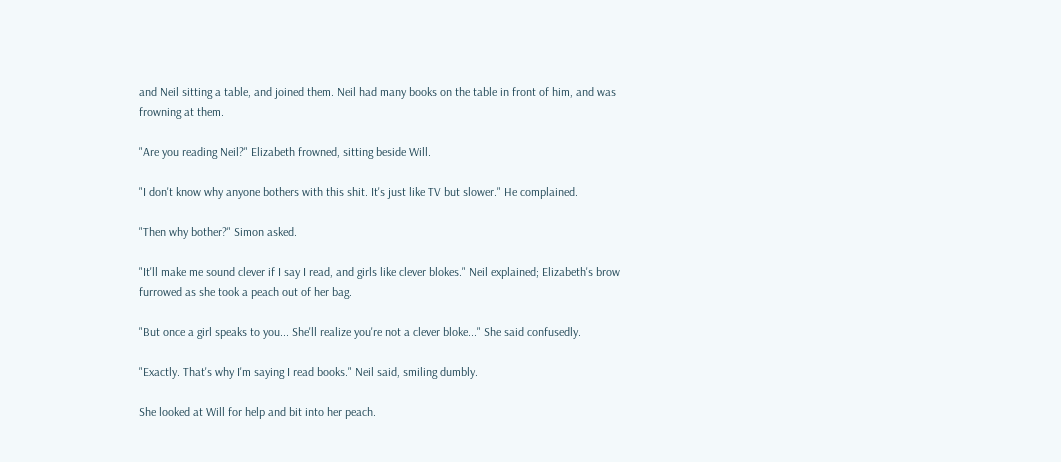and Neil sitting a table, and joined them. Neil had many books on the table in front of him, and was frowning at them.

"Are you reading Neil?" Elizabeth frowned, sitting beside Will.

"I don't know why anyone bothers with this shit. It's just like TV but slower." He complained.

"Then why bother?" Simon asked.

"It'll make me sound clever if I say I read, and girls like clever blokes." Neil explained; Elizabeth's brow furrowed as she took a peach out of her bag.

"But once a girl speaks to you... She'll realize you're not a clever bloke..." She said confusedly.

"Exactly. That's why I'm saying I read books." Neil said, smiling dumbly.

She looked at Will for help and bit into her peach.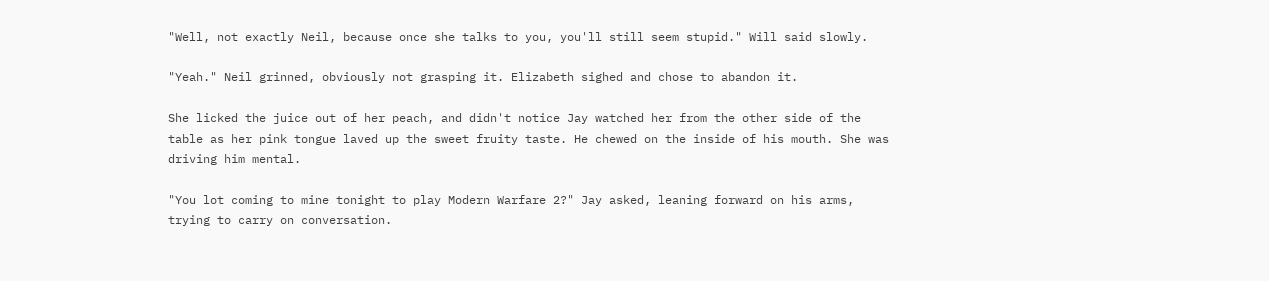"Well, not exactly Neil, because once she talks to you, you'll still seem stupid." Will said slowly.

"Yeah." Neil grinned, obviously not grasping it. Elizabeth sighed and chose to abandon it.

She licked the juice out of her peach, and didn't notice Jay watched her from the other side of the table as her pink tongue laved up the sweet fruity taste. He chewed on the inside of his mouth. She was driving him mental.

"You lot coming to mine tonight to play Modern Warfare 2?" Jay asked, leaning forward on his arms, trying to carry on conversation.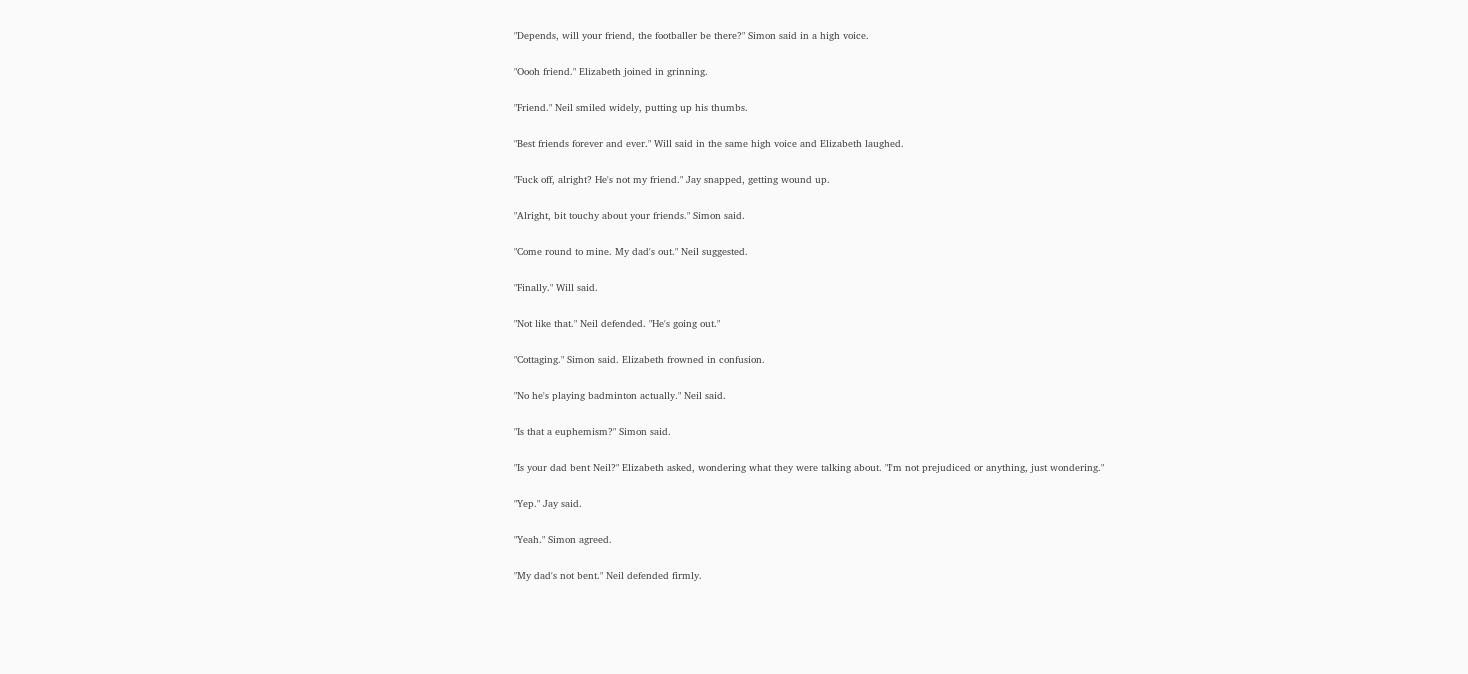"Depends, will your friend, the footballer be there?" Simon said in a high voice.

"Oooh friend." Elizabeth joined in grinning.

"Friend." Neil smiled widely, putting up his thumbs.

"Best friends forever and ever." Will said in the same high voice and Elizabeth laughed.

"Fuck off, alright? He's not my friend." Jay snapped, getting wound up.

"Alright, bit touchy about your friends." Simon said.

"Come round to mine. My dad's out." Neil suggested.

"Finally." Will said.

"Not like that." Neil defended. "He's going out."

"Cottaging." Simon said. Elizabeth frowned in confusion.

"No he's playing badminton actually." Neil said.

"Is that a euphemism?" Simon said.

"Is your dad bent Neil?" Elizabeth asked, wondering what they were talking about. "I'm not prejudiced or anything, just wondering."

"Yep." Jay said.

"Yeah." Simon agreed.

"My dad's not bent." Neil defended firmly.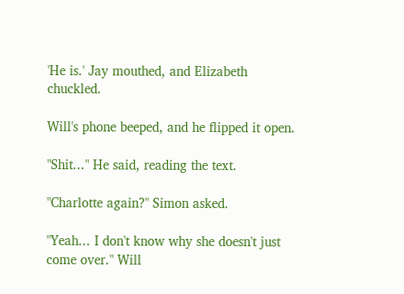'He is.' Jay mouthed, and Elizabeth chuckled.

Will's phone beeped, and he flipped it open.

"Shit..." He said, reading the text.

"Charlotte again?" Simon asked.

"Yeah... I don't know why she doesn't just come over." Will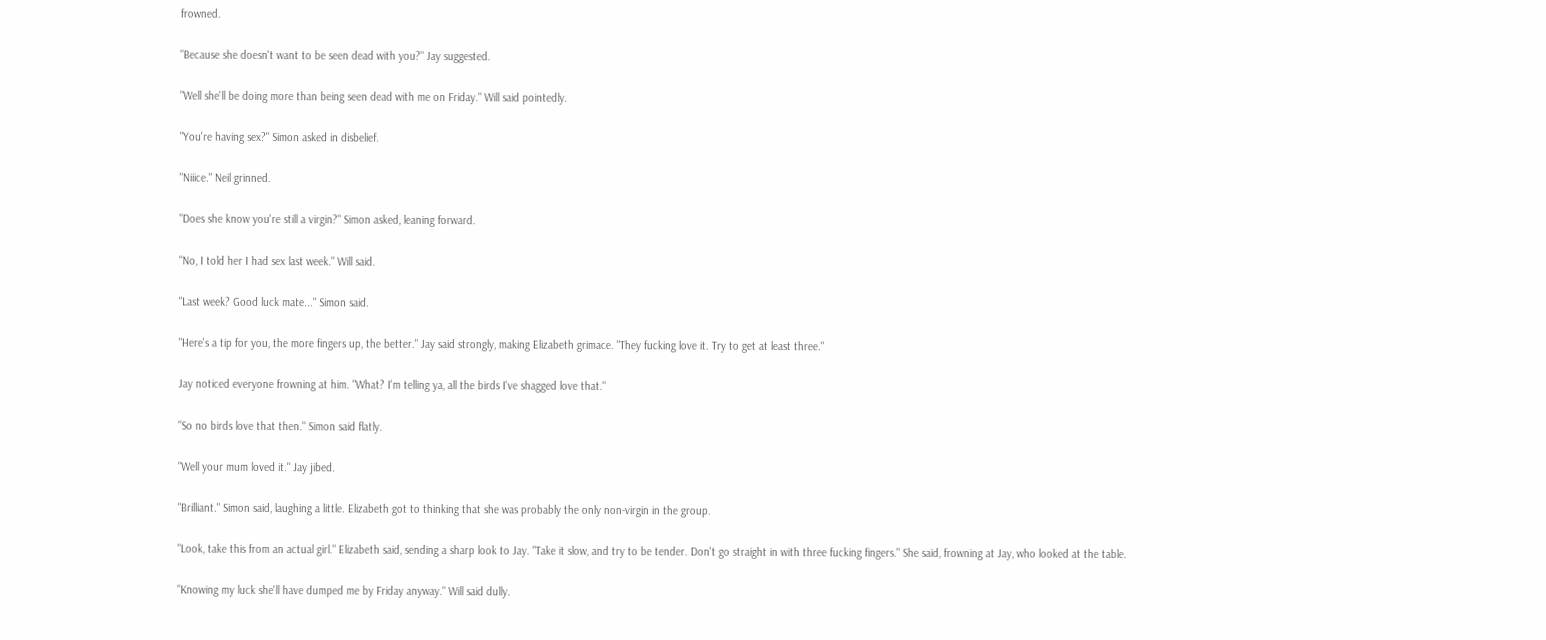frowned.

"Because she doesn't want to be seen dead with you?" Jay suggested.

"Well she'll be doing more than being seen dead with me on Friday." Will said pointedly.

"You're having sex?" Simon asked in disbelief.

"Niiice." Neil grinned.

"Does she know you're still a virgin?" Simon asked, leaning forward.

"No, I told her I had sex last week." Will said.

"Last week? Good luck mate..." Simon said.

"Here's a tip for you, the more fingers up, the better." Jay said strongly, making Elizabeth grimace. "They fucking love it. Try to get at least three."

Jay noticed everyone frowning at him. "What? I'm telling ya, all the birds I've shagged love that."

"So no birds love that then." Simon said flatly.

"Well your mum loved it." Jay jibed.

"Brilliant." Simon said, laughing a little. Elizabeth got to thinking that she was probably the only non-virgin in the group.

"Look, take this from an actual girl." Elizabeth said, sending a sharp look to Jay. "Take it slow, and try to be tender. Don't go straight in with three fucking fingers." She said, frowning at Jay, who looked at the table.

"Knowing my luck she'll have dumped me by Friday anyway." Will said dully.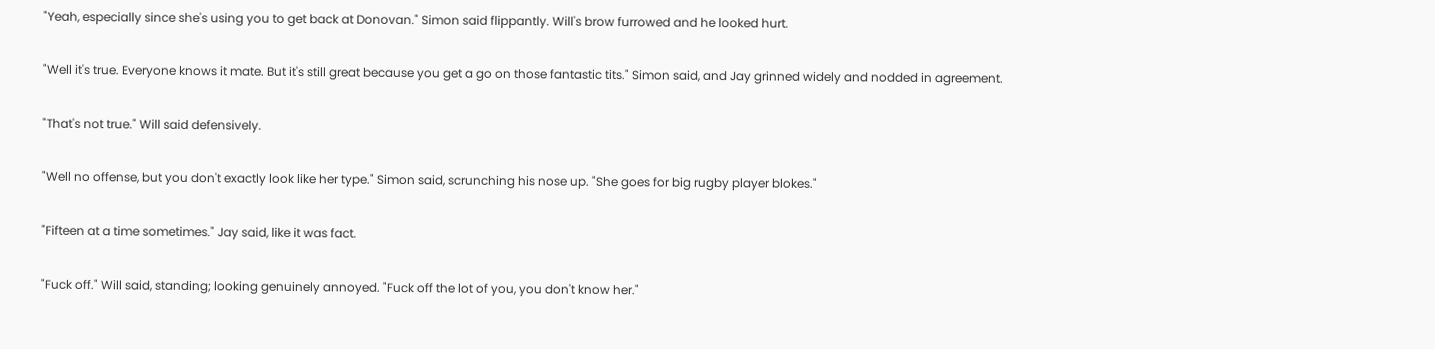"Yeah, especially since she's using you to get back at Donovan." Simon said flippantly. Will's brow furrowed and he looked hurt.

"Well it's true. Everyone knows it mate. But it's still great because you get a go on those fantastic tits." Simon said, and Jay grinned widely and nodded in agreement.

"That's not true." Will said defensively.

"Well no offense, but you don't exactly look like her type." Simon said, scrunching his nose up. "She goes for big rugby player blokes."

"Fifteen at a time sometimes." Jay said, like it was fact.

"Fuck off." Will said, standing; looking genuinely annoyed. "Fuck off the lot of you, you don't know her."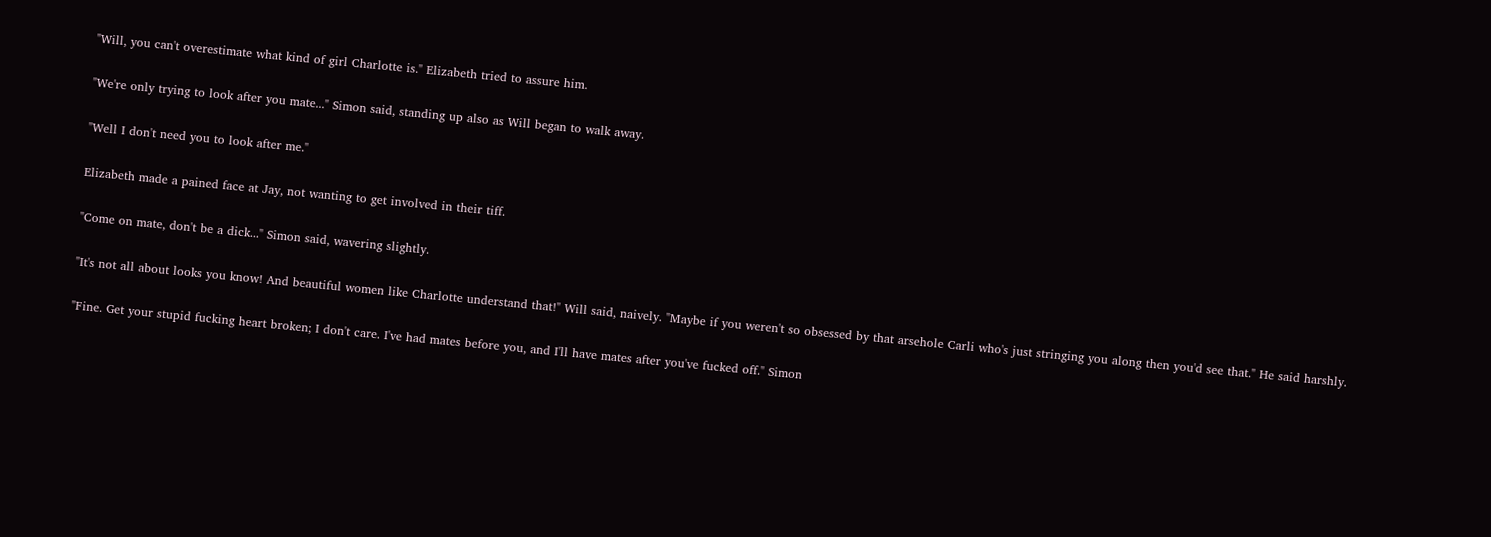"Will, you can't overestimate what kind of girl Charlotte is." Elizabeth tried to assure him.

"We're only trying to look after you mate..." Simon said, standing up also as Will began to walk away.

"Well I don't need you to look after me."

Elizabeth made a pained face at Jay, not wanting to get involved in their tiff.

"Come on mate, don't be a dick..." Simon said, wavering slightly.

"It's not all about looks you know! And beautiful women like Charlotte understand that!" Will said, naively. "Maybe if you weren't so obsessed by that arsehole Carli who's just stringing you along then you'd see that." He said harshly.

"Fine. Get your stupid fucking heart broken; I don't care. I've had mates before you, and I'll have mates after you've fucked off." Simon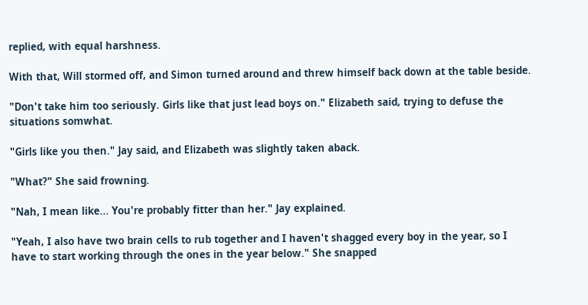replied, with equal harshness.

With that, Will stormed off, and Simon turned around and threw himself back down at the table beside.

"Don't take him too seriously. Girls like that just lead boys on." Elizabeth said, trying to defuse the situations somwhat.

"Girls like you then." Jay said, and Elizabeth was slightly taken aback.

"What?" She said frowning.

"Nah, I mean like... You're probably fitter than her." Jay explained.

"Yeah, I also have two brain cells to rub together and I haven't shagged every boy in the year, so I have to start working through the ones in the year below." She snapped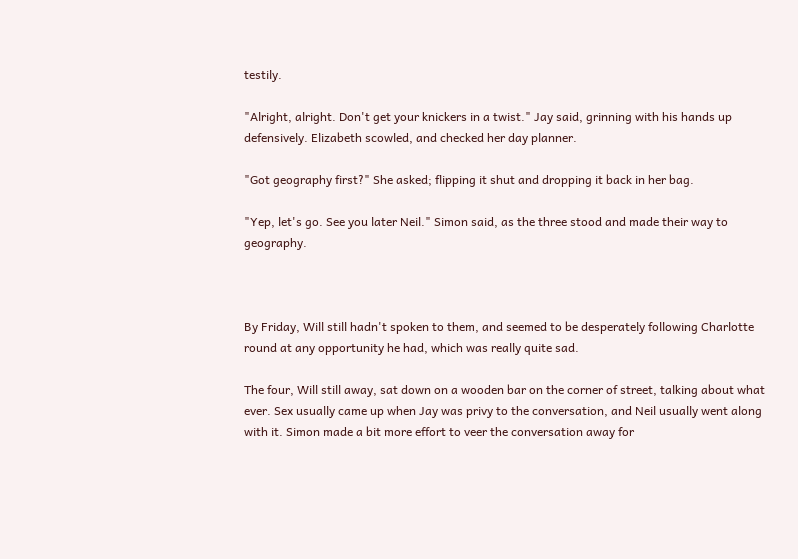testily.

"Alright, alright. Don't get your knickers in a twist." Jay said, grinning with his hands up defensively. Elizabeth scowled, and checked her day planner.

"Got geography first?" She asked; flipping it shut and dropping it back in her bag.

"Yep, let's go. See you later Neil." Simon said, as the three stood and made their way to geography.



By Friday, Will still hadn't spoken to them, and seemed to be desperately following Charlotte round at any opportunity he had, which was really quite sad.

The four, Will still away, sat down on a wooden bar on the corner of street, talking about what ever. Sex usually came up when Jay was privy to the conversation, and Neil usually went along with it. Simon made a bit more effort to veer the conversation away for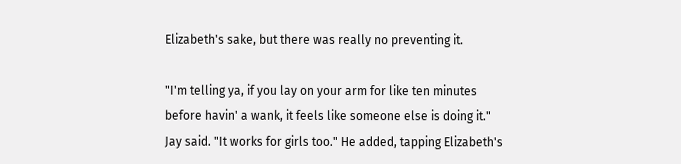Elizabeth's sake, but there was really no preventing it.

"I'm telling ya, if you lay on your arm for like ten minutes before havin' a wank, it feels like someone else is doing it." Jay said. "It works for girls too." He added, tapping Elizabeth's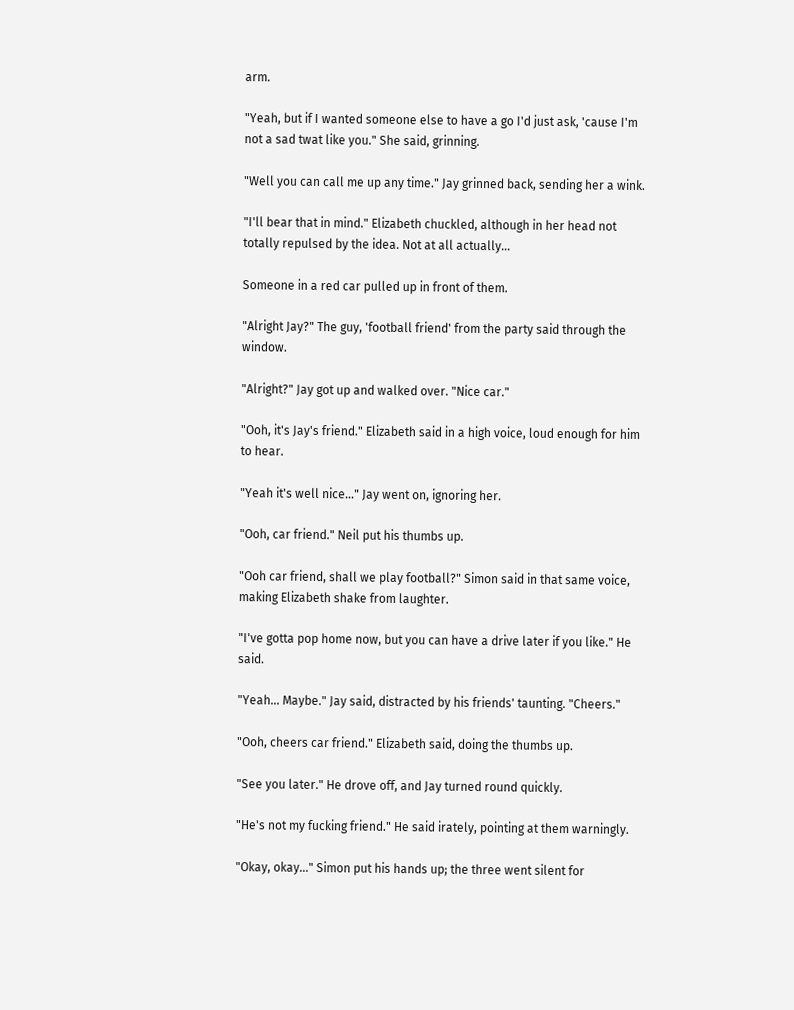arm.

"Yeah, but if I wanted someone else to have a go I'd just ask, 'cause I'm not a sad twat like you." She said, grinning.

"Well you can call me up any time." Jay grinned back, sending her a wink.

"I'll bear that in mind." Elizabeth chuckled, although in her head not totally repulsed by the idea. Not at all actually...

Someone in a red car pulled up in front of them.

"Alright Jay?" The guy, 'football friend' from the party said through the window.

"Alright?" Jay got up and walked over. "Nice car."

"Ooh, it's Jay's friend." Elizabeth said in a high voice, loud enough for him to hear.

"Yeah it's well nice..." Jay went on, ignoring her.

"Ooh, car friend." Neil put his thumbs up.

"Ooh car friend, shall we play football?" Simon said in that same voice, making Elizabeth shake from laughter.

"I've gotta pop home now, but you can have a drive later if you like." He said.

"Yeah... Maybe." Jay said, distracted by his friends' taunting. "Cheers."

"Ooh, cheers car friend." Elizabeth said, doing the thumbs up.

"See you later." He drove off, and Jay turned round quickly.

"He's not my fucking friend." He said irately, pointing at them warningly.

"Okay, okay..." Simon put his hands up; the three went silent for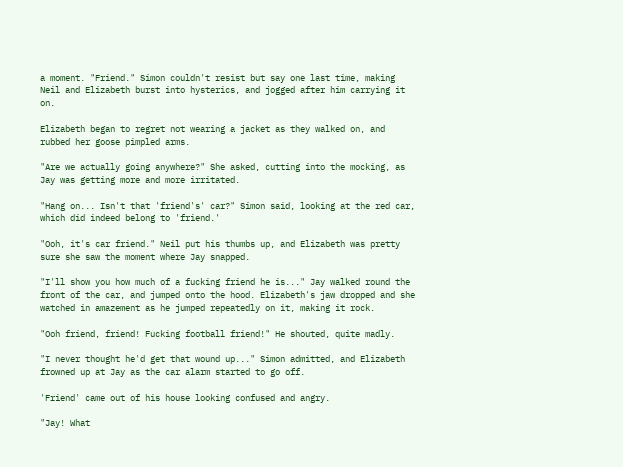a moment. "Friend." Simon couldn't resist but say one last time, making Neil and Elizabeth burst into hysterics, and jogged after him carrying it on.

Elizabeth began to regret not wearing a jacket as they walked on, and rubbed her goose pimpled arms.

"Are we actually going anywhere?" She asked, cutting into the mocking, as Jay was getting more and more irritated.

"Hang on... Isn't that 'friend's' car?" Simon said, looking at the red car, which did indeed belong to 'friend.'

"Ooh, it's car friend." Neil put his thumbs up, and Elizabeth was pretty sure she saw the moment where Jay snapped.

"I'll show you how much of a fucking friend he is..." Jay walked round the front of the car, and jumped onto the hood. Elizabeth's jaw dropped and she watched in amazement as he jumped repeatedly on it, making it rock.

"Ooh friend, friend! Fucking football friend!" He shouted, quite madly.

"I never thought he'd get that wound up..." Simon admitted, and Elizabeth frowned up at Jay as the car alarm started to go off.

'Friend' came out of his house looking confused and angry.

"Jay! What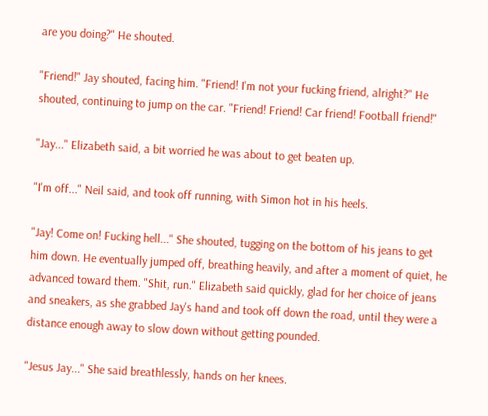are you doing?" He shouted.

"Friend!" Jay shouted, facing him. "Friend! I'm not your fucking friend, alright?" He shouted, continuing to jump on the car. "Friend! Friend! Car friend! Football friend!"

"Jay..." Elizabeth said, a bit worried he was about to get beaten up.

"I'm off..." Neil said, and took off running, with Simon hot in his heels.

"Jay! Come on! Fucking hell..." She shouted, tugging on the bottom of his jeans to get him down. He eventually jumped off, breathing heavily, and after a moment of quiet, he advanced toward them. "Shit, run." Elizabeth said quickly, glad for her choice of jeans and sneakers, as she grabbed Jay's hand and took off down the road, until they were a distance enough away to slow down without getting pounded.

"Jesus Jay..." She said breathlessly, hands on her knees.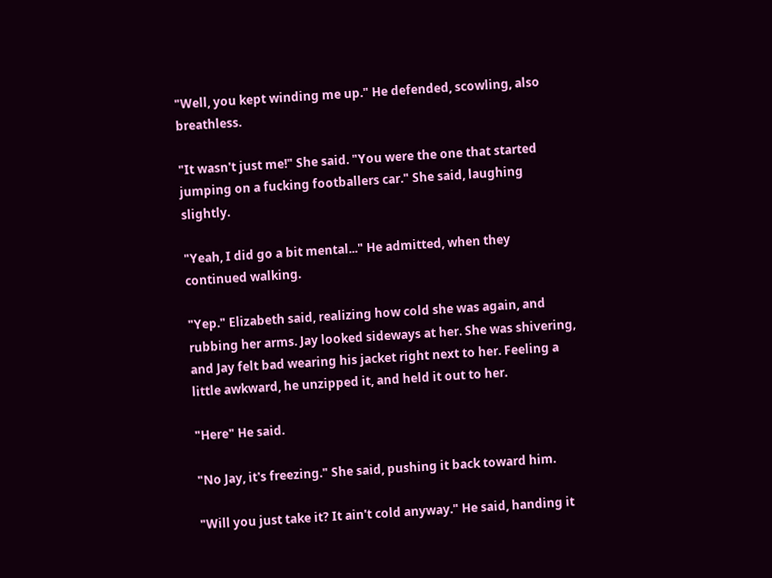"Well, you kept winding me up." He defended, scowling, also breathless.

"It wasn't just me!" She said. "You were the one that started jumping on a fucking footballers car." She said, laughing slightly.

"Yeah, I did go a bit mental..." He admitted, when they continued walking.

"Yep." Elizabeth said, realizing how cold she was again, and rubbing her arms. Jay looked sideways at her. She was shivering, and Jay felt bad wearing his jacket right next to her. Feeling a little awkward, he unzipped it, and held it out to her.

"Here" He said.

"No Jay, it's freezing." She said, pushing it back toward him.

"Will you just take it? It ain't cold anyway." He said, handing it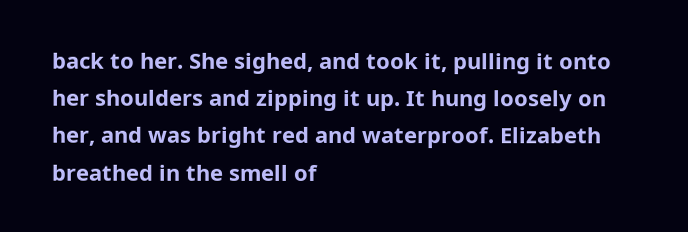back to her. She sighed, and took it, pulling it onto her shoulders and zipping it up. It hung loosely on her, and was bright red and waterproof. Elizabeth breathed in the smell of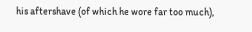his aftershave (of which he wore far too much),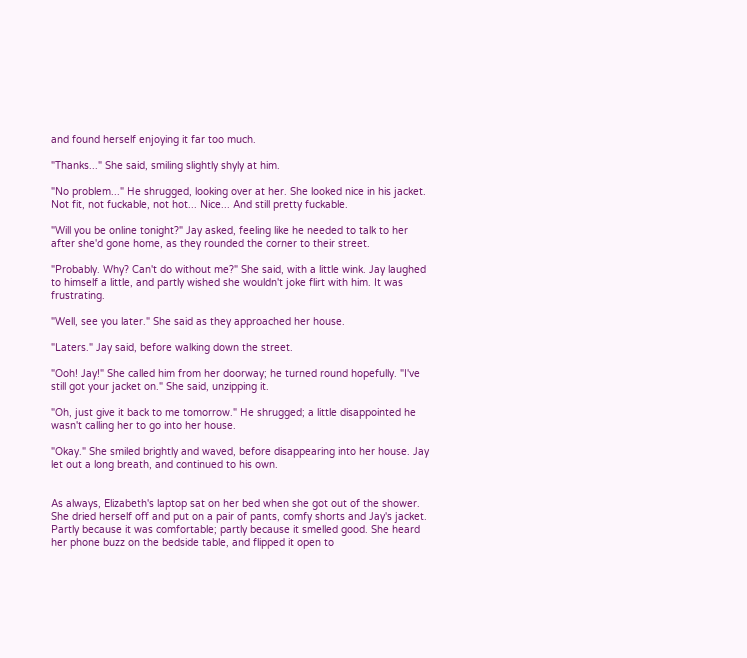and found herself enjoying it far too much.

"Thanks..." She said, smiling slightly shyly at him.

"No problem..." He shrugged, looking over at her. She looked nice in his jacket. Not fit, not fuckable, not hot... Nice... And still pretty fuckable.

"Will you be online tonight?" Jay asked, feeling like he needed to talk to her after she'd gone home, as they rounded the corner to their street.

"Probably. Why? Can't do without me?" She said, with a little wink. Jay laughed to himself a little, and partly wished she wouldn't joke flirt with him. It was frustrating.

"Well, see you later." She said as they approached her house.

"Laters." Jay said, before walking down the street.

"Ooh! Jay!" She called him from her doorway; he turned round hopefully. "I've still got your jacket on." She said, unzipping it.

"Oh, just give it back to me tomorrow." He shrugged; a little disappointed he wasn't calling her to go into her house.

"Okay." She smiled brightly and waved, before disappearing into her house. Jay let out a long breath, and continued to his own.


As always, Elizabeth's laptop sat on her bed when she got out of the shower. She dried herself off and put on a pair of pants, comfy shorts and Jay's jacket. Partly because it was comfortable; partly because it smelled good. She heard her phone buzz on the bedside table, and flipped it open to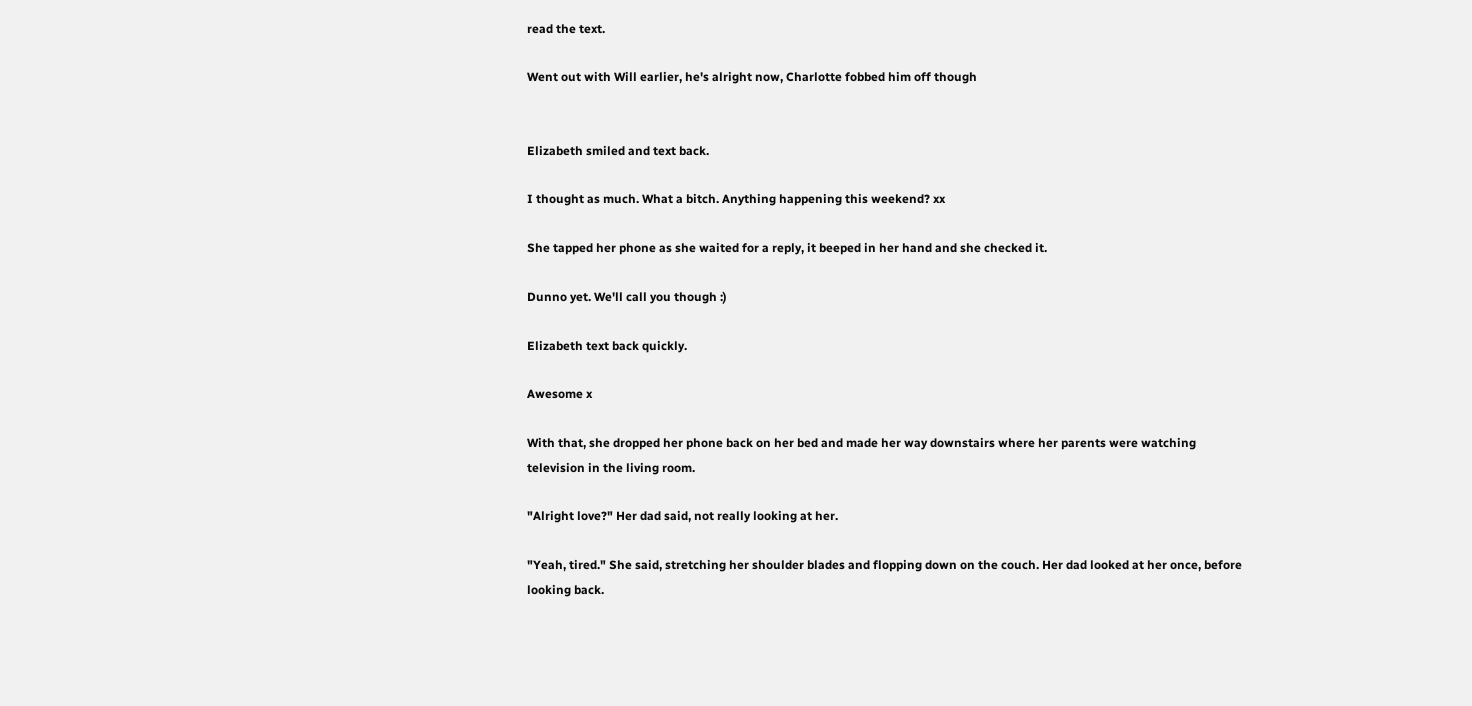read the text.

Went out with Will earlier, he's alright now, Charlotte fobbed him off though


Elizabeth smiled and text back.

I thought as much. What a bitch. Anything happening this weekend? xx

She tapped her phone as she waited for a reply, it beeped in her hand and she checked it.

Dunno yet. We'll call you though :)

Elizabeth text back quickly.

Awesome x

With that, she dropped her phone back on her bed and made her way downstairs where her parents were watching television in the living room.

"Alright love?" Her dad said, not really looking at her.

"Yeah, tired." She said, stretching her shoulder blades and flopping down on the couch. Her dad looked at her once, before looking back.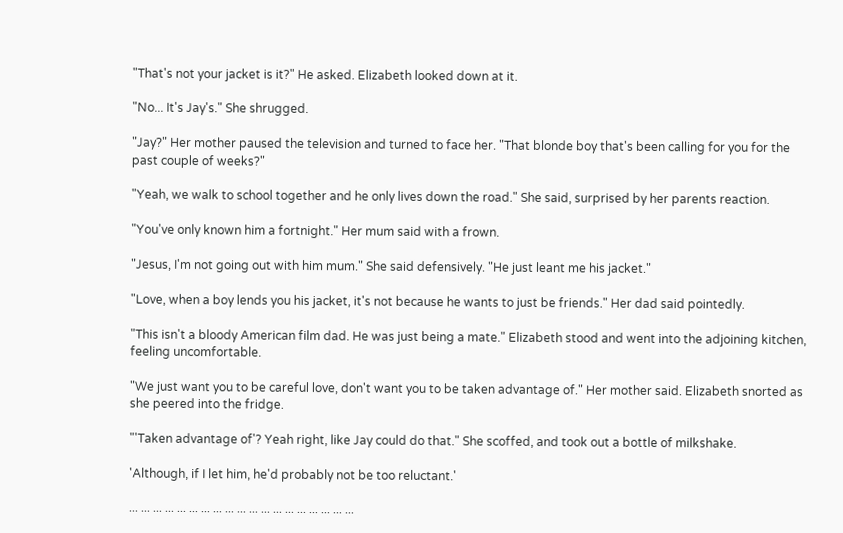"That's not your jacket is it?" He asked. Elizabeth looked down at it.

"No... It's Jay's." She shrugged.

"Jay?" Her mother paused the television and turned to face her. "That blonde boy that's been calling for you for the past couple of weeks?"

"Yeah, we walk to school together and he only lives down the road." She said, surprised by her parents reaction.

"You've only known him a fortnight." Her mum said with a frown.

"Jesus, I'm not going out with him mum." She said defensively. "He just leant me his jacket."

"Love, when a boy lends you his jacket, it's not because he wants to just be friends." Her dad said pointedly.

"This isn't a bloody American film dad. He was just being a mate." Elizabeth stood and went into the adjoining kitchen, feeling uncomfortable.

"We just want you to be careful love, don't want you to be taken advantage of." Her mother said. Elizabeth snorted as she peered into the fridge.

"'Taken advantage of'? Yeah right, like Jay could do that." She scoffed, and took out a bottle of milkshake.

'Although, if I let him, he'd probably not be too reluctant.'

... ... ... ... ... ... ... ... ... ... ... ... ... ... ... ... ... ... ...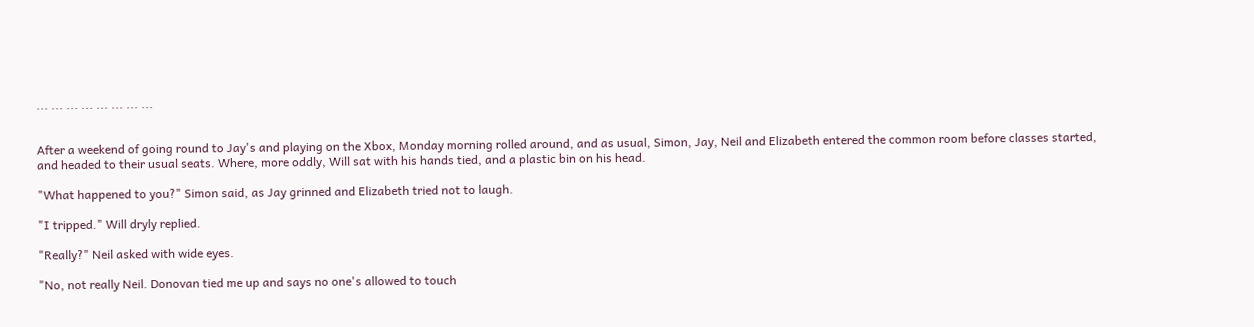... ... ... ... ... ... ... ...


After a weekend of going round to Jay's and playing on the Xbox, Monday morning rolled around, and as usual, Simon, Jay, Neil and Elizabeth entered the common room before classes started, and headed to their usual seats. Where, more oddly, Will sat with his hands tied, and a plastic bin on his head.

"What happened to you?" Simon said, as Jay grinned and Elizabeth tried not to laugh.

"I tripped." Will dryly replied.

"Really?" Neil asked with wide eyes.

"No, not really Neil. Donovan tied me up and says no one's allowed to touch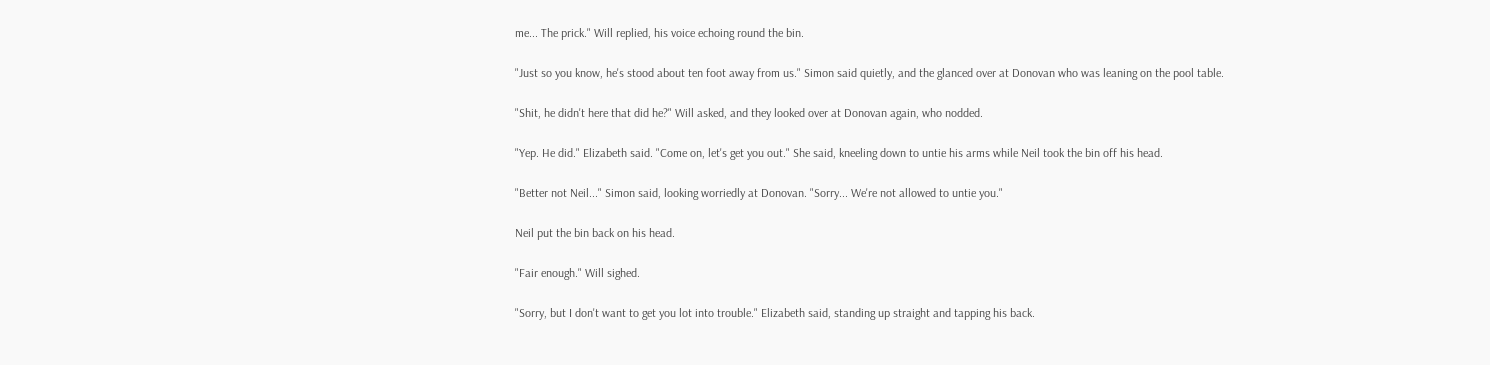me... The prick." Will replied, his voice echoing round the bin.

"Just so you know, he's stood about ten foot away from us." Simon said quietly, and the glanced over at Donovan who was leaning on the pool table.

"Shit, he didn't here that did he?" Will asked, and they looked over at Donovan again, who nodded.

"Yep. He did." Elizabeth said. "Come on, let's get you out." She said, kneeling down to untie his arms while Neil took the bin off his head.

"Better not Neil..." Simon said, looking worriedly at Donovan. "Sorry... We're not allowed to untie you."

Neil put the bin back on his head.

"Fair enough." Will sighed.

"Sorry, but I don't want to get you lot into trouble." Elizabeth said, standing up straight and tapping his back.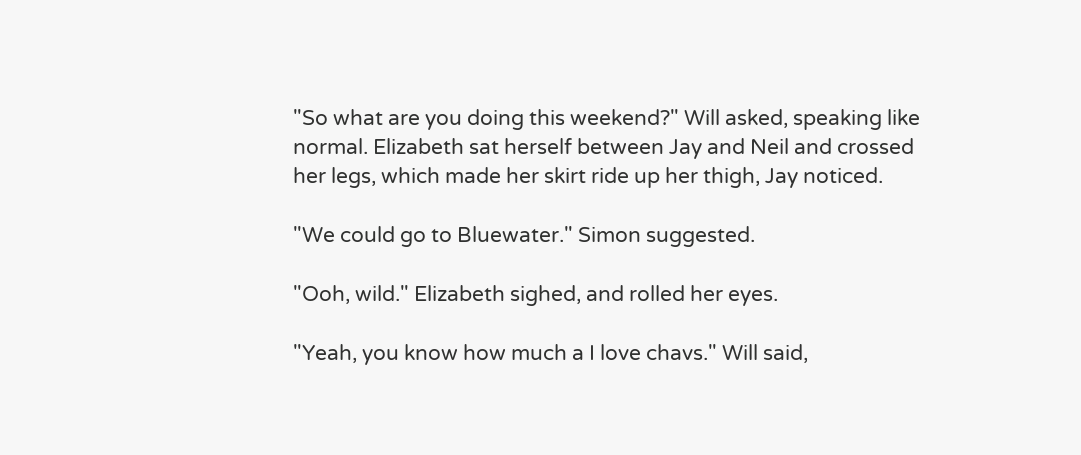"So what are you doing this weekend?" Will asked, speaking like normal. Elizabeth sat herself between Jay and Neil and crossed her legs, which made her skirt ride up her thigh, Jay noticed.

"We could go to Bluewater." Simon suggested.

"Ooh, wild." Elizabeth sighed, and rolled her eyes.

"Yeah, you know how much a I love chavs." Will said,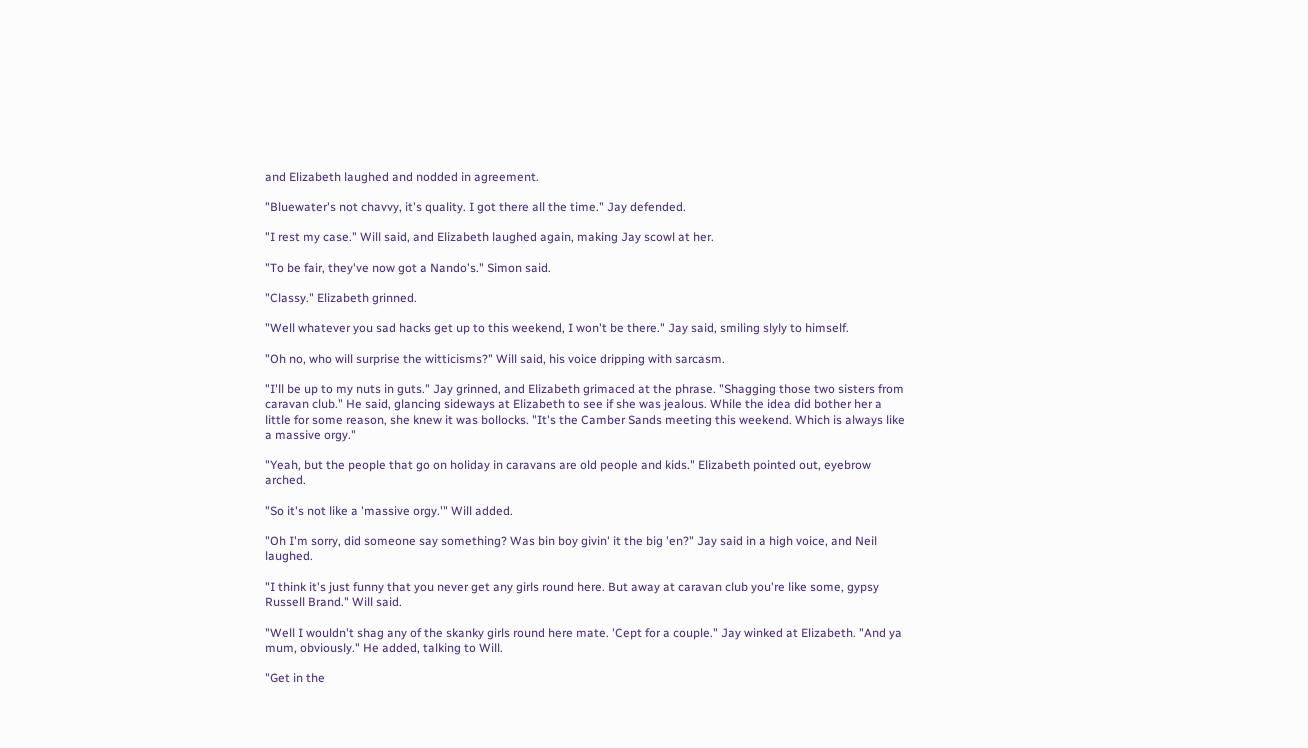and Elizabeth laughed and nodded in agreement.

"Bluewater's not chavvy, it's quality. I got there all the time." Jay defended.

"I rest my case." Will said, and Elizabeth laughed again, making Jay scowl at her.

"To be fair, they've now got a Nando's." Simon said.

"Classy." Elizabeth grinned.

"Well whatever you sad hacks get up to this weekend, I won't be there." Jay said, smiling slyly to himself.

"Oh no, who will surprise the witticisms?" Will said, his voice dripping with sarcasm.

"I'll be up to my nuts in guts." Jay grinned, and Elizabeth grimaced at the phrase. "Shagging those two sisters from caravan club." He said, glancing sideways at Elizabeth to see if she was jealous. While the idea did bother her a little for some reason, she knew it was bollocks. "It's the Camber Sands meeting this weekend. Which is always like a massive orgy."

"Yeah, but the people that go on holiday in caravans are old people and kids." Elizabeth pointed out, eyebrow arched.

"So it's not like a 'massive orgy.'" Will added.

"Oh I'm sorry, did someone say something? Was bin boy givin' it the big 'en?" Jay said in a high voice, and Neil laughed.

"I think it's just funny that you never get any girls round here. But away at caravan club you're like some, gypsy Russell Brand." Will said.

"Well I wouldn't shag any of the skanky girls round here mate. 'Cept for a couple." Jay winked at Elizabeth. "And ya mum, obviously." He added, talking to Will.

"Get in the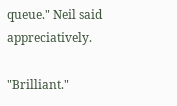queue." Neil said appreciatively.

"Brilliant."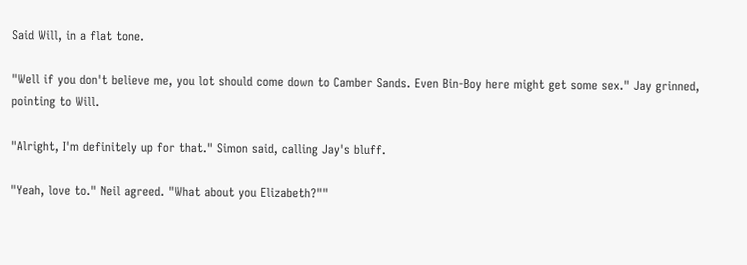Said Will, in a flat tone.

"Well if you don't believe me, you lot should come down to Camber Sands. Even Bin-Boy here might get some sex." Jay grinned, pointing to Will.

"Alright, I'm definitely up for that." Simon said, calling Jay's bluff.

"Yeah, love to." Neil agreed. "What about you Elizabeth?""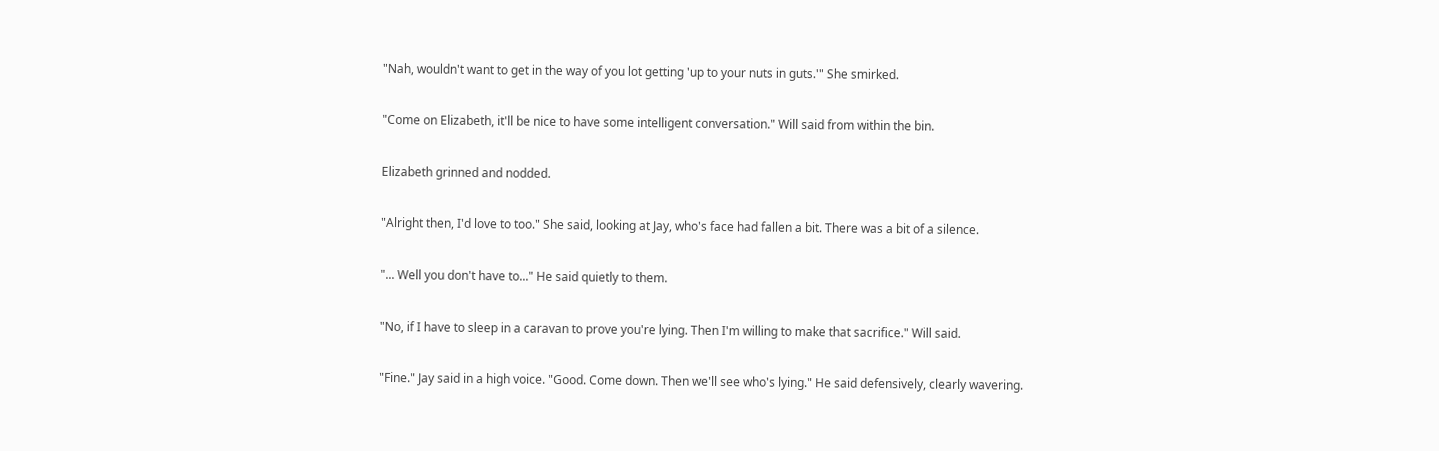"Nah, wouldn't want to get in the way of you lot getting 'up to your nuts in guts.'" She smirked.

"Come on Elizabeth, it'll be nice to have some intelligent conversation." Will said from within the bin.

Elizabeth grinned and nodded.

"Alright then, I'd love to too." She said, looking at Jay, who's face had fallen a bit. There was a bit of a silence.

"... Well you don't have to..." He said quietly to them.

"No, if I have to sleep in a caravan to prove you're lying. Then I'm willing to make that sacrifice." Will said.

"Fine." Jay said in a high voice. "Good. Come down. Then we'll see who's lying." He said defensively, clearly wavering.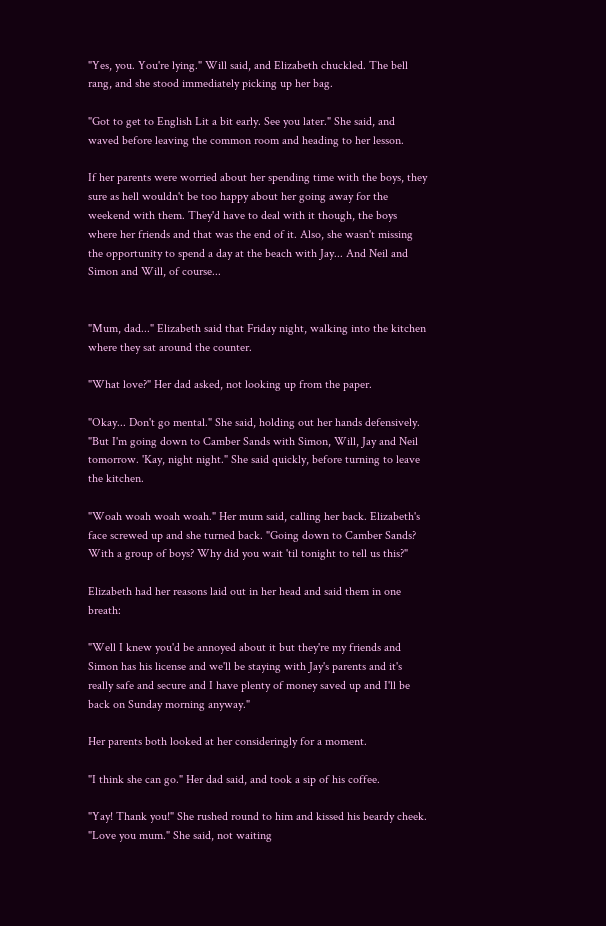"Yes, you. You're lying." Will said, and Elizabeth chuckled. The bell rang, and she stood immediately picking up her bag.

"Got to get to English Lit a bit early. See you later." She said, and waved before leaving the common room and heading to her lesson.

If her parents were worried about her spending time with the boys, they sure as hell wouldn't be too happy about her going away for the weekend with them. They'd have to deal with it though, the boys where her friends and that was the end of it. Also, she wasn't missing the opportunity to spend a day at the beach with Jay... And Neil and Simon and Will, of course...


"Mum, dad..." Elizabeth said that Friday night, walking into the kitchen where they sat around the counter.

"What love?" Her dad asked, not looking up from the paper.

"Okay... Don't go mental." She said, holding out her hands defensively. "But I'm going down to Camber Sands with Simon, Will, Jay and Neil tomorrow. 'Kay, night night." She said quickly, before turning to leave the kitchen.

"Woah woah woah woah." Her mum said, calling her back. Elizabeth's face screwed up and she turned back. "Going down to Camber Sands? With a group of boys? Why did you wait 'til tonight to tell us this?"

Elizabeth had her reasons laid out in her head and said them in one breath:

"Well I knew you'd be annoyed about it but they're my friends and Simon has his license and we'll be staying with Jay's parents and it's really safe and secure and I have plenty of money saved up and I'll be back on Sunday morning anyway."

Her parents both looked at her consideringly for a moment.

"I think she can go." Her dad said, and took a sip of his coffee.

"Yay! Thank you!" She rushed round to him and kissed his beardy cheek. "Love you mum." She said, not waiting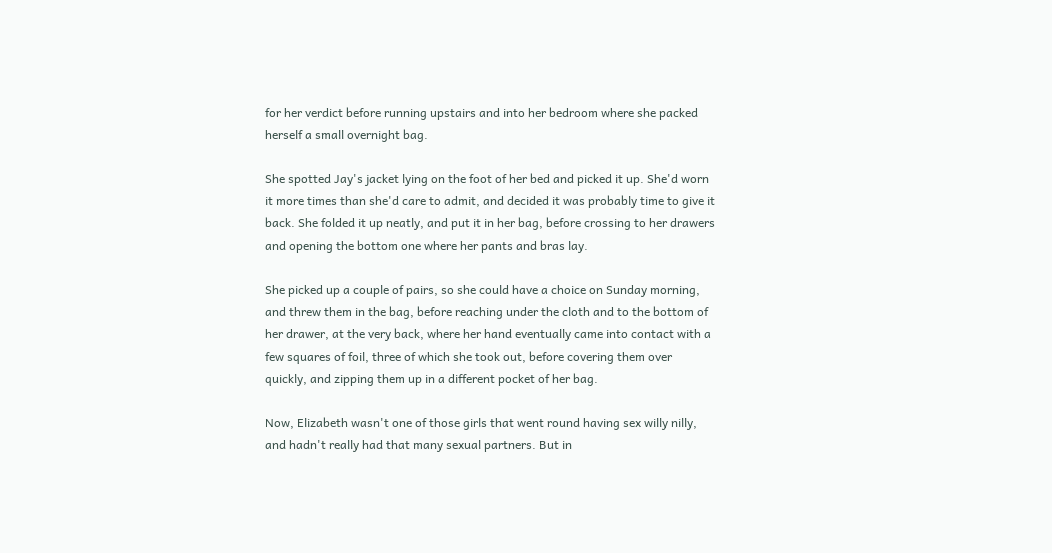for her verdict before running upstairs and into her bedroom where she packed herself a small overnight bag.

She spotted Jay's jacket lying on the foot of her bed and picked it up. She'd worn it more times than she'd care to admit, and decided it was probably time to give it back. She folded it up neatly, and put it in her bag, before crossing to her drawers and opening the bottom one where her pants and bras lay.

She picked up a couple of pairs, so she could have a choice on Sunday morning, and threw them in the bag, before reaching under the cloth and to the bottom of her drawer, at the very back, where her hand eventually came into contact with a few squares of foil, three of which she took out, before covering them over quickly, and zipping them up in a different pocket of her bag.

Now, Elizabeth wasn't one of those girls that went round having sex willy nilly, and hadn't really had that many sexual partners. But in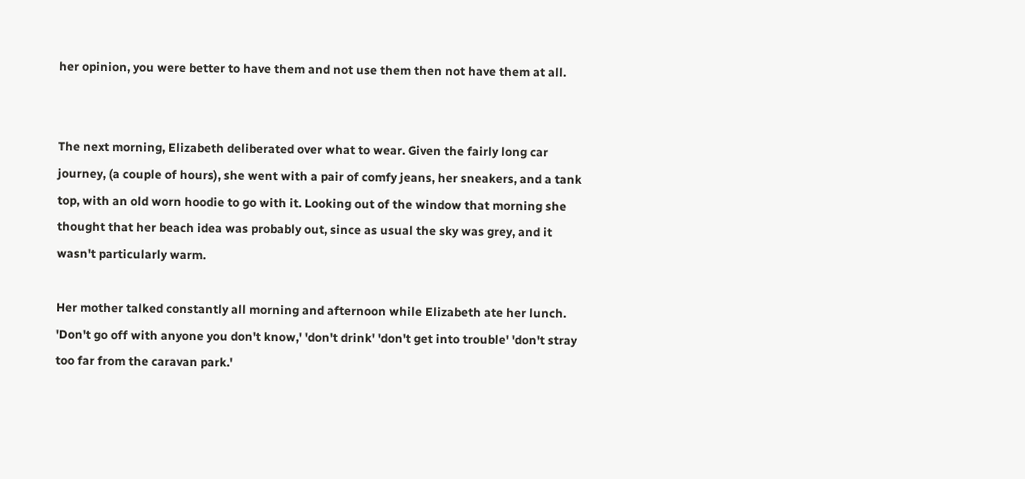her opinion, you were better to have them and not use them then not have them at all.


The next morning, Elizabeth deliberated over what to wear. Given the fairly long car journey, (a couple of hours), she went with a pair of comfy jeans, her sneakers, and a tank top, with an old worn hoodie to go with it. Looking out of the window that morning she thought that her beach idea was probably out, since as usual the sky was grey, and it wasn't particularly warm.

Her mother talked constantly all morning and afternoon while Elizabeth ate her lunch. 'Don't go off with anyone you don't know,' 'don't drink' 'don't get into trouble' 'don't stray too far from the caravan park.'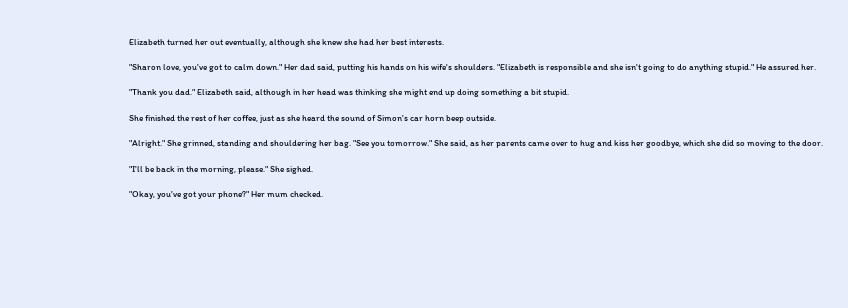Elizabeth turned her out eventually, although she knew she had her best interests.

"Sharon love, you've got to calm down." Her dad said, putting his hands on his wife's shoulders. "Elizabeth is responsible and she isn't going to do anything stupid." He assured her.

"Thank you dad." Elizabeth said, although in her head was thinking she might end up doing something a bit stupid.

She finished the rest of her coffee, just as she heard the sound of Simon's car horn beep outside.

"Alright." She grinned, standing and shouldering her bag. "See you tomorrow." She said, as her parents came over to hug and kiss her goodbye, which she did so moving to the door.

"I'll be back in the morning, please." She sighed.

"Okay, you've got your phone?" Her mum checked.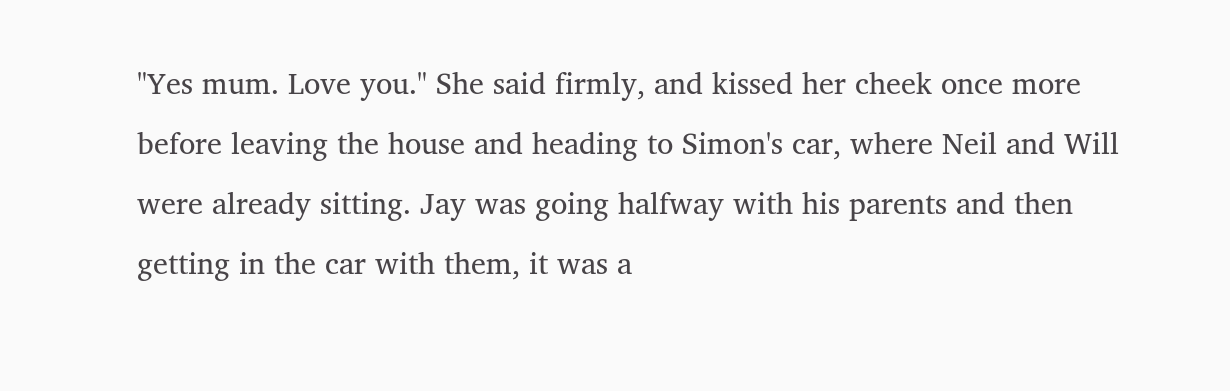"Yes mum. Love you." She said firmly, and kissed her cheek once more before leaving the house and heading to Simon's car, where Neil and Will were already sitting. Jay was going halfway with his parents and then getting in the car with them, it was a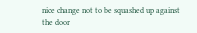nice change not to be squashed up against the door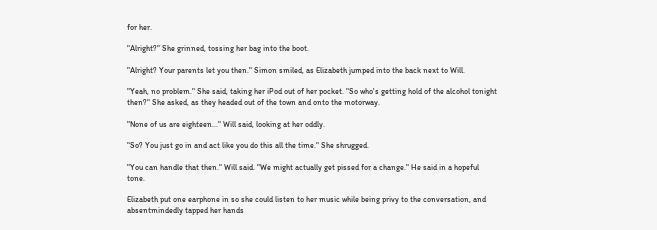for her.

"Alright?" She grinned, tossing her bag into the boot.

"Alright? Your parents let you then." Simon smiled, as Elizabeth jumped into the back next to Will.

"Yeah, no problem." She said, taking her iPod out of her pocket. "So who's getting hold of the alcohol tonight then?" She asked, as they headed out of the town and onto the motorway.

"None of us are eighteen..." Will said, looking at her oddly.

"So? You just go in and act like you do this all the time." She shrugged.

"You can handle that then." Will said. "We might actually get pissed for a change." He said in a hopeful tone.

Elizabeth put one earphone in so she could listen to her music while being privy to the conversation, and absentmindedly tapped her hands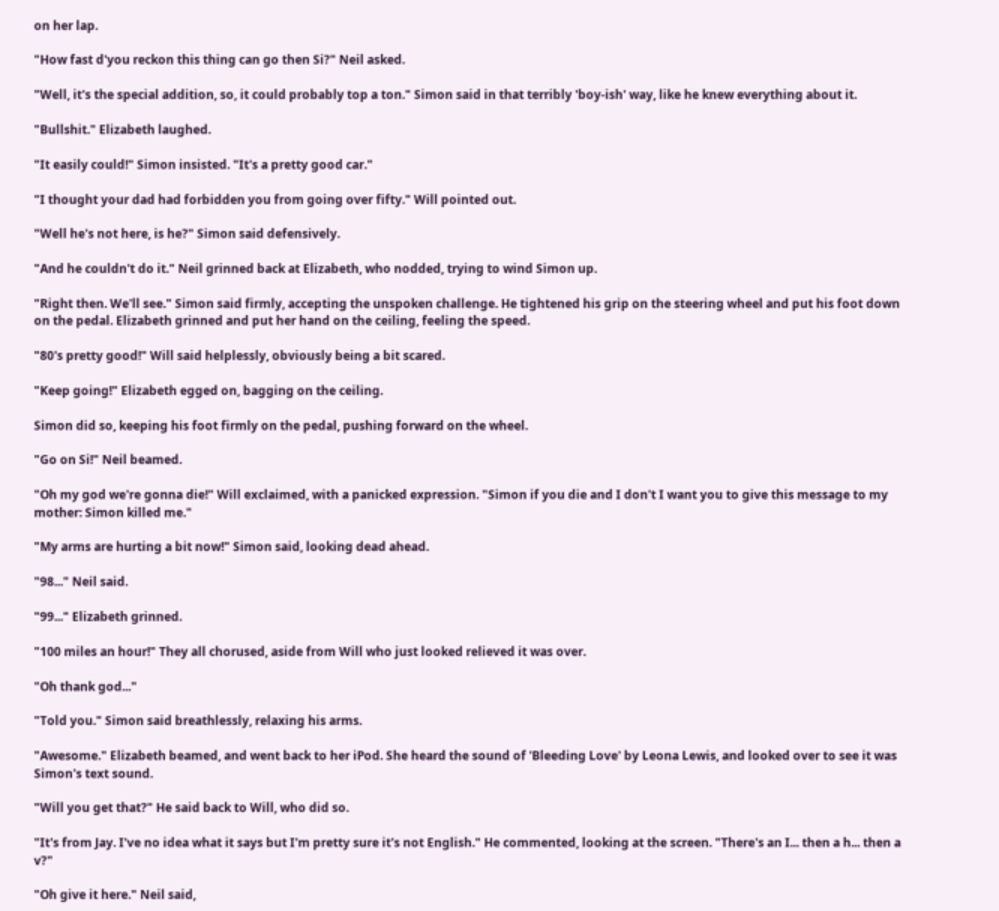on her lap.

"How fast d'you reckon this thing can go then Si?" Neil asked.

"Well, it's the special addition, so, it could probably top a ton." Simon said in that terribly 'boy-ish' way, like he knew everything about it.

"Bullshit." Elizabeth laughed.

"It easily could!" Simon insisted. "It's a pretty good car."

"I thought your dad had forbidden you from going over fifty." Will pointed out.

"Well he's not here, is he?" Simon said defensively.

"And he couldn't do it." Neil grinned back at Elizabeth, who nodded, trying to wind Simon up.

"Right then. We'll see." Simon said firmly, accepting the unspoken challenge. He tightened his grip on the steering wheel and put his foot down on the pedal. Elizabeth grinned and put her hand on the ceiling, feeling the speed.

"80's pretty good!" Will said helplessly, obviously being a bit scared.

"Keep going!" Elizabeth egged on, bagging on the ceiling.

Simon did so, keeping his foot firmly on the pedal, pushing forward on the wheel.

"Go on Si!" Neil beamed.

"Oh my god we're gonna die!" Will exclaimed, with a panicked expression. "Simon if you die and I don't I want you to give this message to my mother: Simon killed me."

"My arms are hurting a bit now!" Simon said, looking dead ahead.

"98..." Neil said.

"99..." Elizabeth grinned.

"100 miles an hour!" They all chorused, aside from Will who just looked relieved it was over.

"Oh thank god..."

"Told you." Simon said breathlessly, relaxing his arms.

"Awesome." Elizabeth beamed, and went back to her iPod. She heard the sound of 'Bleeding Love' by Leona Lewis, and looked over to see it was Simon's text sound.

"Will you get that?" He said back to Will, who did so.

"It's from Jay. I've no idea what it says but I'm pretty sure it's not English." He commented, looking at the screen. "There's an I... then a h... then a v?"

"Oh give it here." Neil said,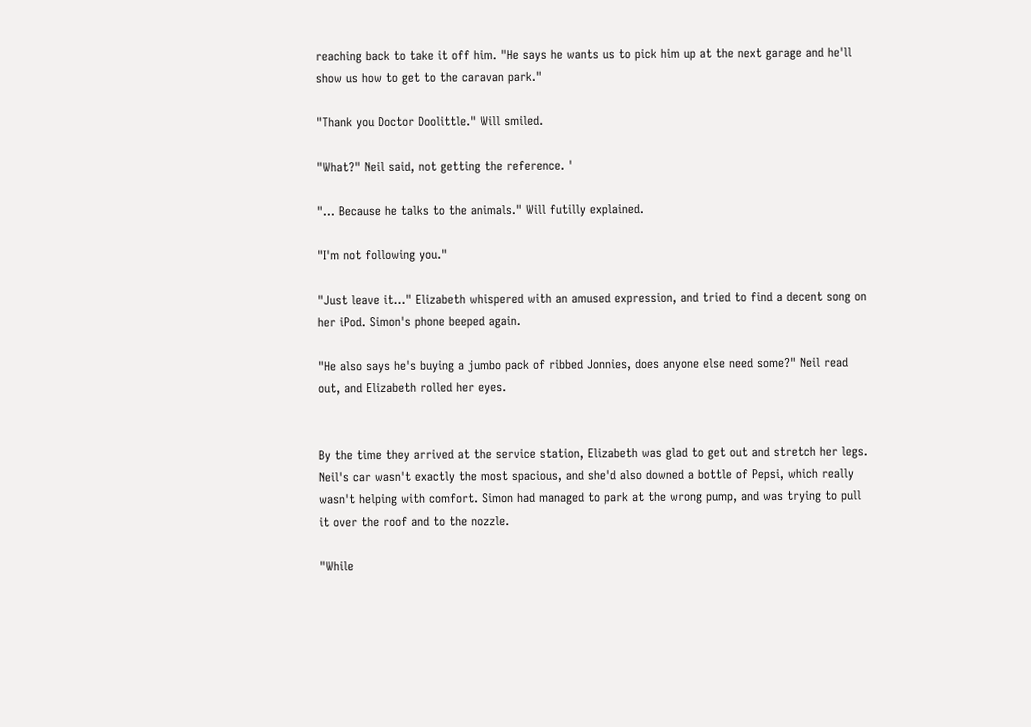reaching back to take it off him. "He says he wants us to pick him up at the next garage and he'll show us how to get to the caravan park."

"Thank you Doctor Doolittle." Will smiled.

"What?" Neil said, not getting the reference. '

"... Because he talks to the animals." Will futilly explained.

"I'm not following you."

"Just leave it..." Elizabeth whispered with an amused expression, and tried to find a decent song on her iPod. Simon's phone beeped again.

"He also says he's buying a jumbo pack of ribbed Jonnies, does anyone else need some?" Neil read out, and Elizabeth rolled her eyes.


By the time they arrived at the service station, Elizabeth was glad to get out and stretch her legs. Neil's car wasn't exactly the most spacious, and she'd also downed a bottle of Pepsi, which really wasn't helping with comfort. Simon had managed to park at the wrong pump, and was trying to pull it over the roof and to the nozzle.

"While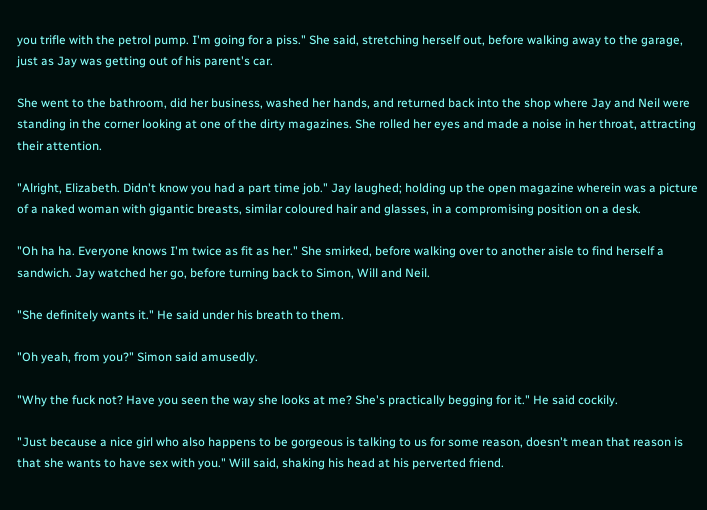you trifle with the petrol pump. I'm going for a piss." She said, stretching herself out, before walking away to the garage, just as Jay was getting out of his parent's car.

She went to the bathroom, did her business, washed her hands, and returned back into the shop where Jay and Neil were standing in the corner looking at one of the dirty magazines. She rolled her eyes and made a noise in her throat, attracting their attention.

"Alright, Elizabeth. Didn't know you had a part time job." Jay laughed; holding up the open magazine wherein was a picture of a naked woman with gigantic breasts, similar coloured hair and glasses, in a compromising position on a desk.

"Oh ha ha. Everyone knows I'm twice as fit as her." She smirked, before walking over to another aisle to find herself a sandwich. Jay watched her go, before turning back to Simon, Will and Neil.

"She definitely wants it." He said under his breath to them.

"Oh yeah, from you?" Simon said amusedly.

"Why the fuck not? Have you seen the way she looks at me? She's practically begging for it." He said cockily.

"Just because a nice girl who also happens to be gorgeous is talking to us for some reason, doesn't mean that reason is that she wants to have sex with you." Will said, shaking his head at his perverted friend.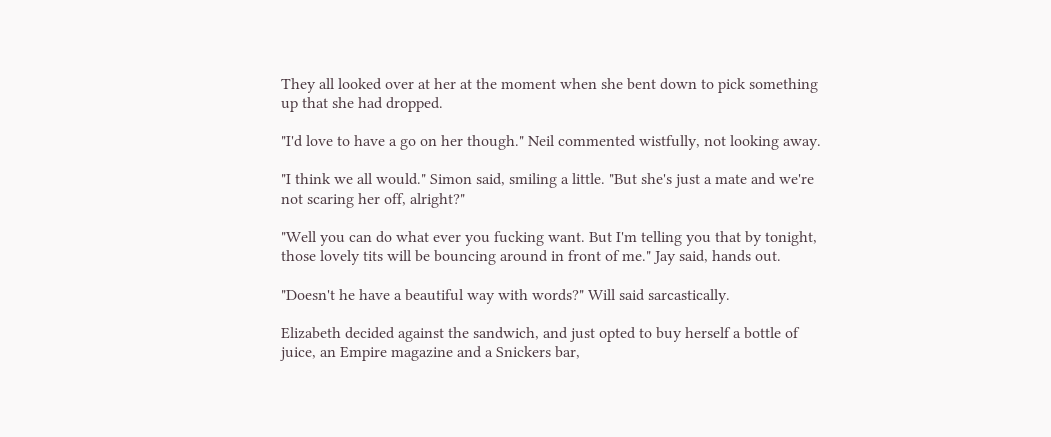They all looked over at her at the moment when she bent down to pick something up that she had dropped.

"I'd love to have a go on her though." Neil commented wistfully, not looking away.

"I think we all would." Simon said, smiling a little. "But she's just a mate and we're not scaring her off, alright?"

"Well you can do what ever you fucking want. But I'm telling you that by tonight, those lovely tits will be bouncing around in front of me." Jay said, hands out.

"Doesn't he have a beautiful way with words?" Will said sarcastically.

Elizabeth decided against the sandwich, and just opted to buy herself a bottle of juice, an Empire magazine and a Snickers bar,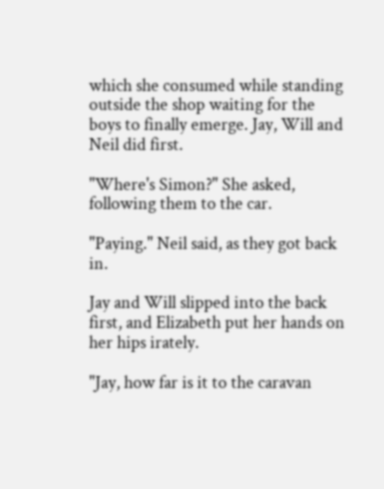which she consumed while standing outside the shop waiting for the boys to finally emerge. Jay, Will and Neil did first.

"Where's Simon?" She asked, following them to the car.

"Paying." Neil said, as they got back in.

Jay and Will slipped into the back first, and Elizabeth put her hands on her hips irately.

"Jay, how far is it to the caravan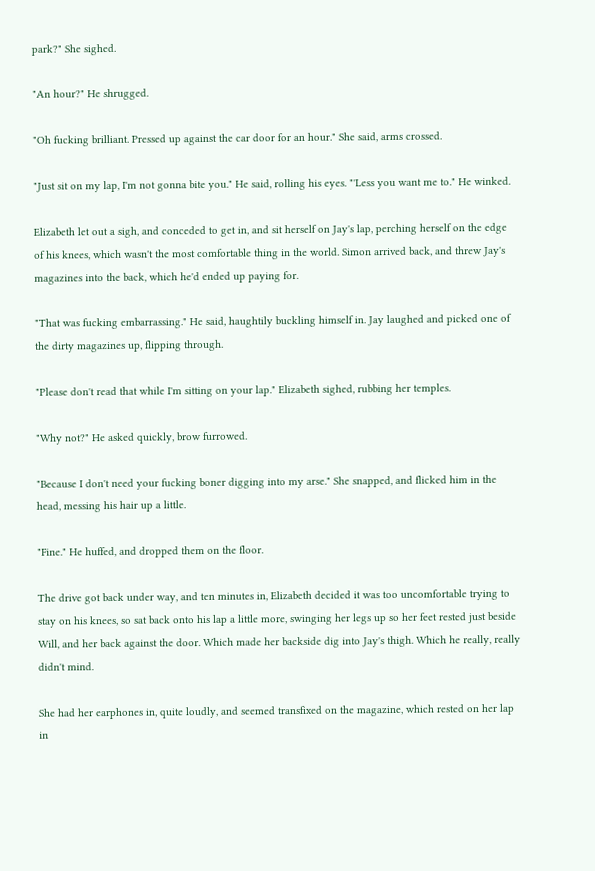park?" She sighed.

"An hour?" He shrugged.

"Oh fucking brilliant. Pressed up against the car door for an hour." She said, arms crossed.

"Just sit on my lap, I'm not gonna bite you." He said, rolling his eyes. "'Less you want me to." He winked.

Elizabeth let out a sigh, and conceded to get in, and sit herself on Jay's lap, perching herself on the edge of his knees, which wasn't the most comfortable thing in the world. Simon arrived back, and threw Jay's magazines into the back, which he'd ended up paying for.

"That was fucking embarrassing." He said, haughtily buckling himself in. Jay laughed and picked one of the dirty magazines up, flipping through.

"Please don't read that while I'm sitting on your lap." Elizabeth sighed, rubbing her temples.

"Why not?" He asked quickly, brow furrowed.

"Because I don't need your fucking boner digging into my arse." She snapped, and flicked him in the head, messing his hair up a little.

"Fine." He huffed, and dropped them on the floor.

The drive got back under way, and ten minutes in, Elizabeth decided it was too uncomfortable trying to stay on his knees, so sat back onto his lap a little more, swinging her legs up so her feet rested just beside Will, and her back against the door. Which made her backside dig into Jay's thigh. Which he really, really didn't mind.

She had her earphones in, quite loudly, and seemed transfixed on the magazine, which rested on her lap in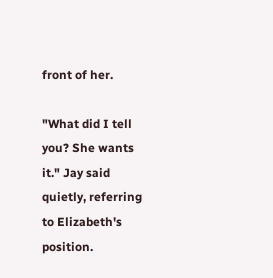front of her.

"What did I tell you? She wants it." Jay said quietly, referring to Elizabeth's position.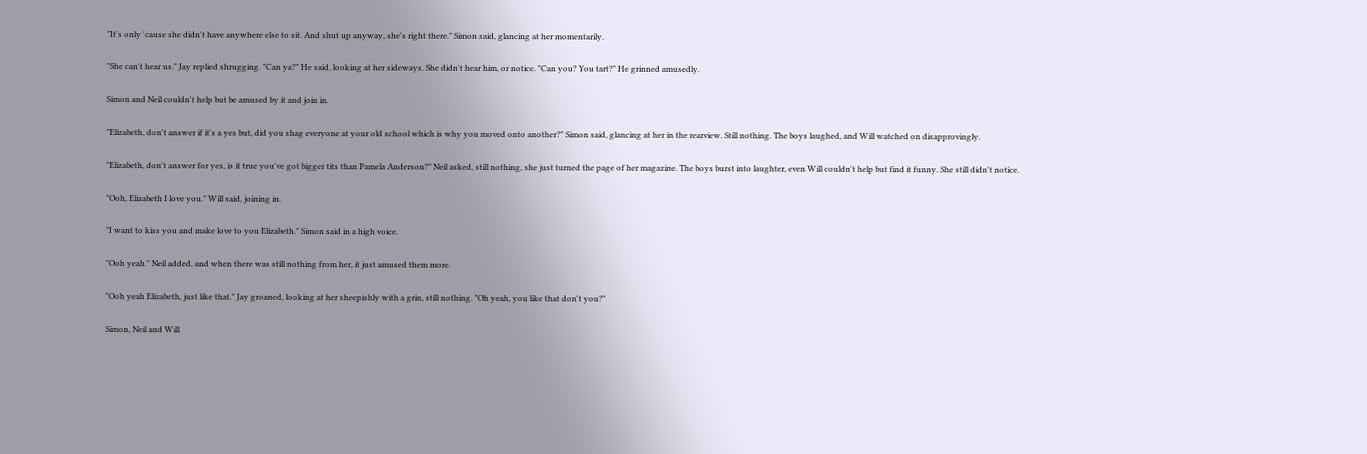"It's only 'cause she didn't have anywhere else to sit. And shut up anyway, she's right there." Simon said, glancing at her momentarily.

"She can't hear us." Jay replied shrugging. "Can ya?" He said, looking at her sideways. She didn't hear him, or notice. "Can you? You tart?" He grinned amusedly.

Simon and Neil couldn't help but be amused by it and join in.

"Elizabeth, don't answer if it's a yes but, did you shag everyone at your old school which is why you moved onto another?" Simon said, glancing at her in the rearview. Still nothing. The boys laughed, and Will watched on disapprovingly.

"Elizabeth, don't answer for yes, is it true you've got bigger tits than Pamela Anderson?" Neil asked, still nothing, she just turned the page of her magazine. The boys burst into laughter, even Will couldn't help but find it funny. She still didn't notice.

"Ooh, Elizabeth I love you." Will said, joining in.

"I want to kiss you and make love to you Elizabeth." Simon said in a high voice.

"Ooh yeah." Neil added, and when there was still nothing from her, it just amused them more.

"Ooh yeah Elizabeth, just like that." Jay groaned, looking at her sheepishly with a grin, still nothing. "Oh yeah, you like that don't you?"

Simon, Neil and Will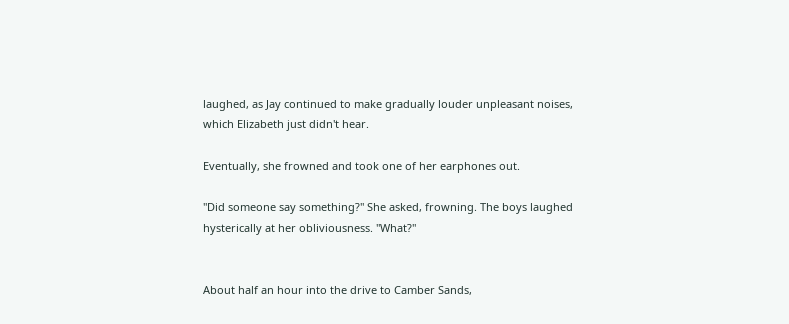laughed, as Jay continued to make gradually louder unpleasant noises, which Elizabeth just didn't hear.

Eventually, she frowned and took one of her earphones out.

"Did someone say something?" She asked, frowning. The boys laughed hysterically at her obliviousness. "What?"


About half an hour into the drive to Camber Sands,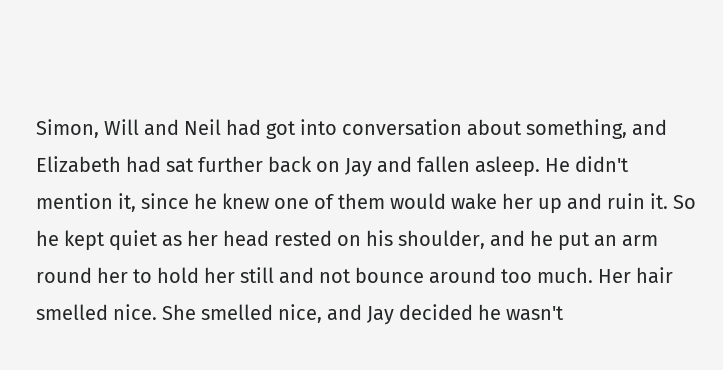Simon, Will and Neil had got into conversation about something, and Elizabeth had sat further back on Jay and fallen asleep. He didn't mention it, since he knew one of them would wake her up and ruin it. So he kept quiet as her head rested on his shoulder, and he put an arm round her to hold her still and not bounce around too much. Her hair smelled nice. She smelled nice, and Jay decided he wasn't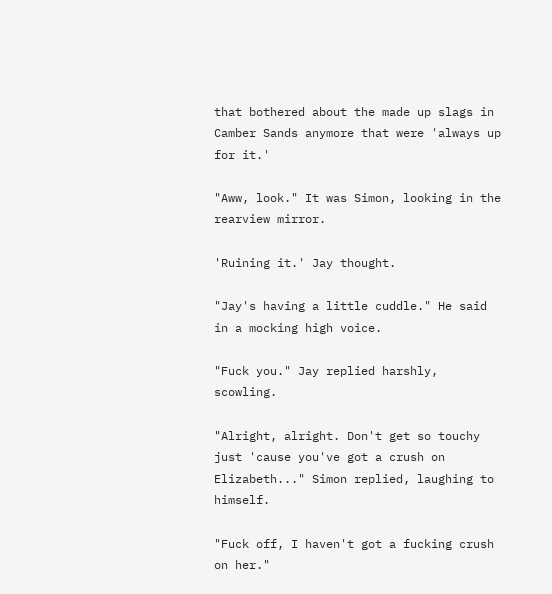that bothered about the made up slags in Camber Sands anymore that were 'always up for it.'

"Aww, look." It was Simon, looking in the rearview mirror.

'Ruining it.' Jay thought.

"Jay's having a little cuddle." He said in a mocking high voice.

"Fuck you." Jay replied harshly, scowling.

"Alright, alright. Don't get so touchy just 'cause you've got a crush on Elizabeth..." Simon replied, laughing to himself.

"Fuck off, I haven't got a fucking crush on her."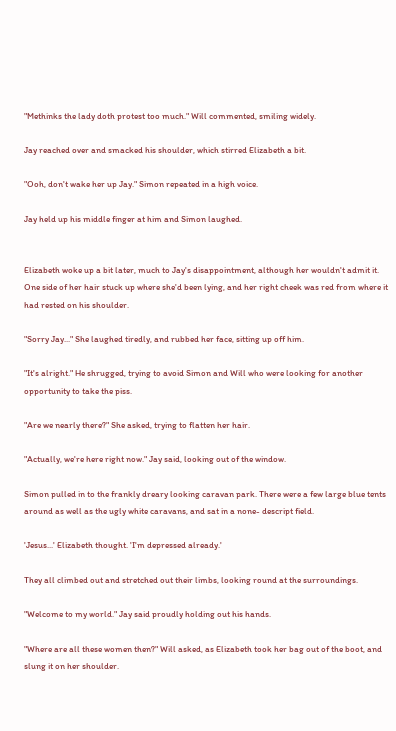"Methinks the lady doth protest too much." Will commented, smiling widely.

Jay reached over and smacked his shoulder, which stirred Elizabeth a bit.

"Ooh, don't wake her up Jay." Simon repeated in a high voice.

Jay held up his middle finger at him and Simon laughed.


Elizabeth woke up a bit later, much to Jay's disappointment, although her wouldn't admit it. One side of her hair stuck up where she'd been lying, and her right cheek was red from where it had rested on his shoulder.

"Sorry Jay..." She laughed tiredly, and rubbed her face, sitting up off him.

"It's alright." He shrugged, trying to avoid Simon and Will who were looking for another opportunity to take the piss.

"Are we nearly there?" She asked, trying to flatten her hair.

"Actually, we're here right now." Jay said, looking out of the window.

Simon pulled in to the frankly dreary looking caravan park. There were a few large blue tents around as well as the ugly white caravans, and sat in a none- descript field.

'Jesus...' Elizabeth thought. 'I'm depressed already.'

They all climbed out and stretched out their limbs, looking round at the surroundings.

"Welcome to my world." Jay said proudly holding out his hands.

"Where are all these women then?" Will asked, as Elizabeth took her bag out of the boot, and slung it on her shoulder.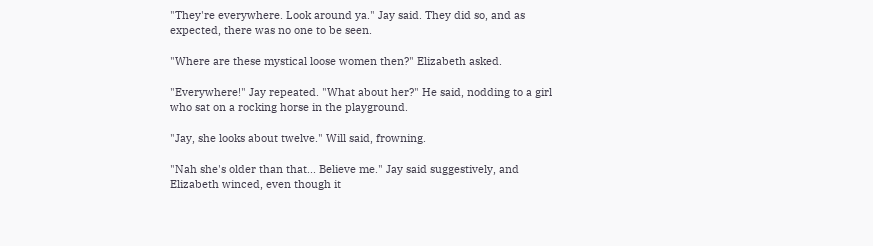"They're everywhere. Look around ya." Jay said. They did so, and as expected, there was no one to be seen.

"Where are these mystical loose women then?" Elizabeth asked.

"Everywhere!" Jay repeated. "What about her?" He said, nodding to a girl who sat on a rocking horse in the playground.

"Jay, she looks about twelve." Will said, frowning.

"Nah she's older than that... Believe me." Jay said suggestively, and Elizabeth winced, even though it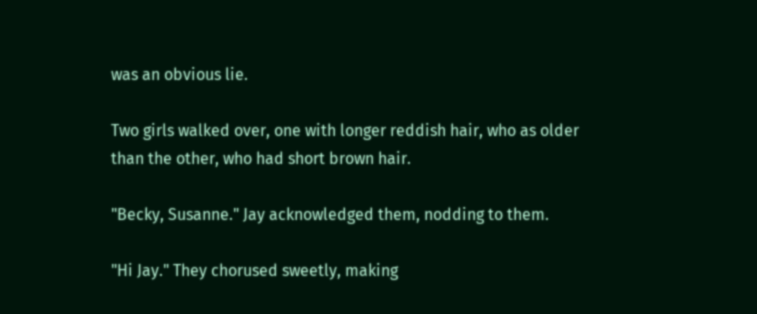was an obvious lie.

Two girls walked over, one with longer reddish hair, who as older than the other, who had short brown hair.

"Becky, Susanne." Jay acknowledged them, nodding to them.

"Hi Jay." They chorused sweetly, making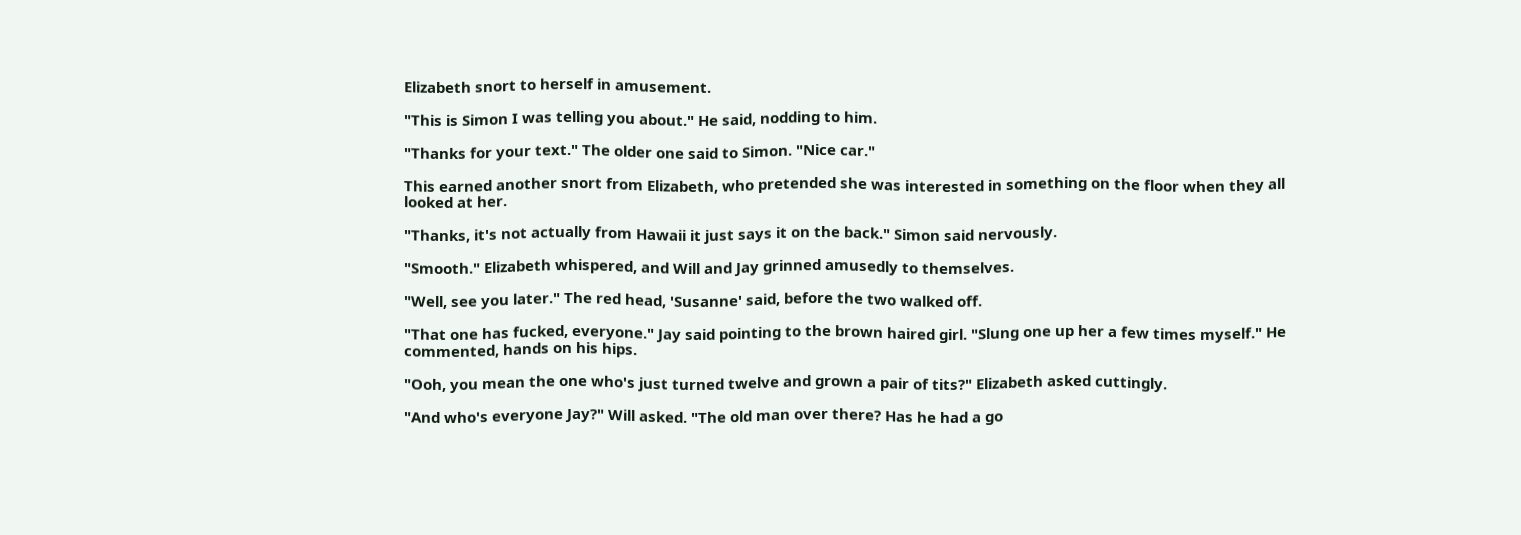Elizabeth snort to herself in amusement.

"This is Simon I was telling you about." He said, nodding to him.

"Thanks for your text." The older one said to Simon. "Nice car."

This earned another snort from Elizabeth, who pretended she was interested in something on the floor when they all looked at her.

"Thanks, it's not actually from Hawaii it just says it on the back." Simon said nervously.

"Smooth." Elizabeth whispered, and Will and Jay grinned amusedly to themselves.

"Well, see you later." The red head, 'Susanne' said, before the two walked off.

"That one has fucked, everyone." Jay said pointing to the brown haired girl. "Slung one up her a few times myself." He commented, hands on his hips.

"Ooh, you mean the one who's just turned twelve and grown a pair of tits?" Elizabeth asked cuttingly.

"And who's everyone Jay?" Will asked. "The old man over there? Has he had a go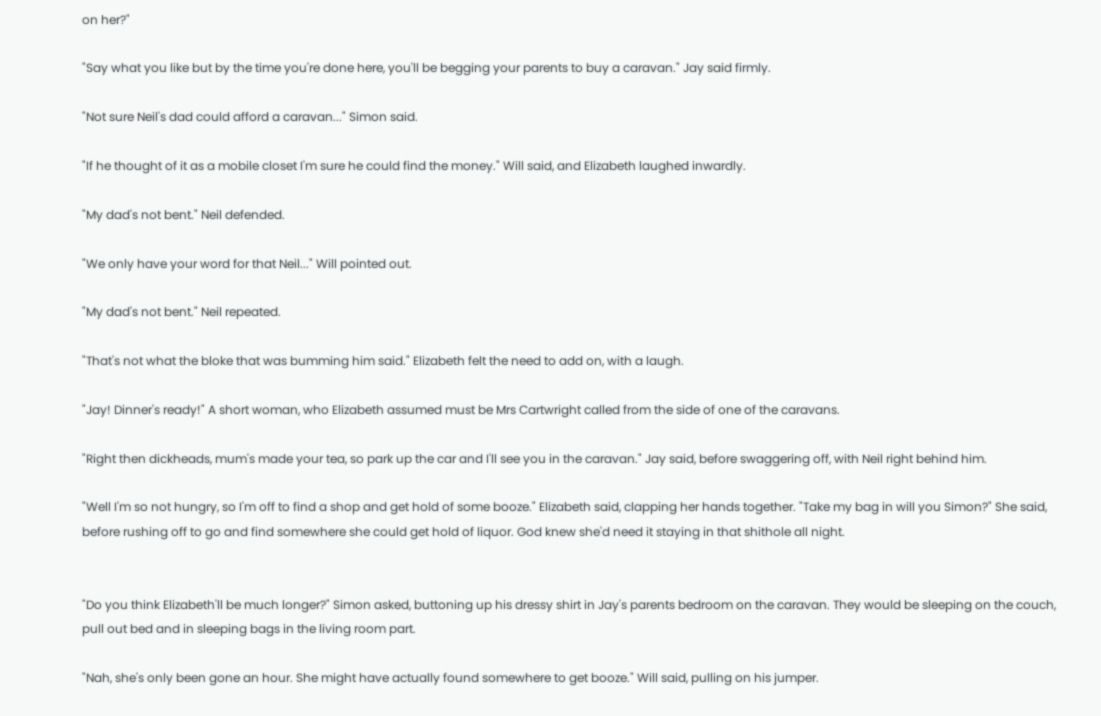on her?"

"Say what you like but by the time you're done here, you'll be begging your parents to buy a caravan." Jay said firmly.

"Not sure Neil's dad could afford a caravan..." Simon said.

"If he thought of it as a mobile closet I'm sure he could find the money." Will said, and Elizabeth laughed inwardly.

"My dad's not bent." Neil defended.

"We only have your word for that Neil..." Will pointed out.

"My dad's not bent." Neil repeated.

"That's not what the bloke that was bumming him said." Elizabeth felt the need to add on, with a laugh.

"Jay! Dinner's ready!" A short woman, who Elizabeth assumed must be Mrs Cartwright called from the side of one of the caravans.

"Right then dickheads, mum's made your tea, so park up the car and I'll see you in the caravan." Jay said, before swaggering off, with Neil right behind him.

"Well I'm so not hungry, so I'm off to find a shop and get hold of some booze." Elizabeth said, clapping her hands together. "Take my bag in will you Simon?" She said, before rushing off to go and find somewhere she could get hold of liquor. God knew she'd need it staying in that shithole all night.


"Do you think Elizabeth'll be much longer?" Simon asked, buttoning up his dressy shirt in Jay's parents bedroom on the caravan. They would be sleeping on the couch, pull out bed and in sleeping bags in the living room part.

"Nah, she's only been gone an hour. She might have actually found somewhere to get booze." Will said, pulling on his jumper.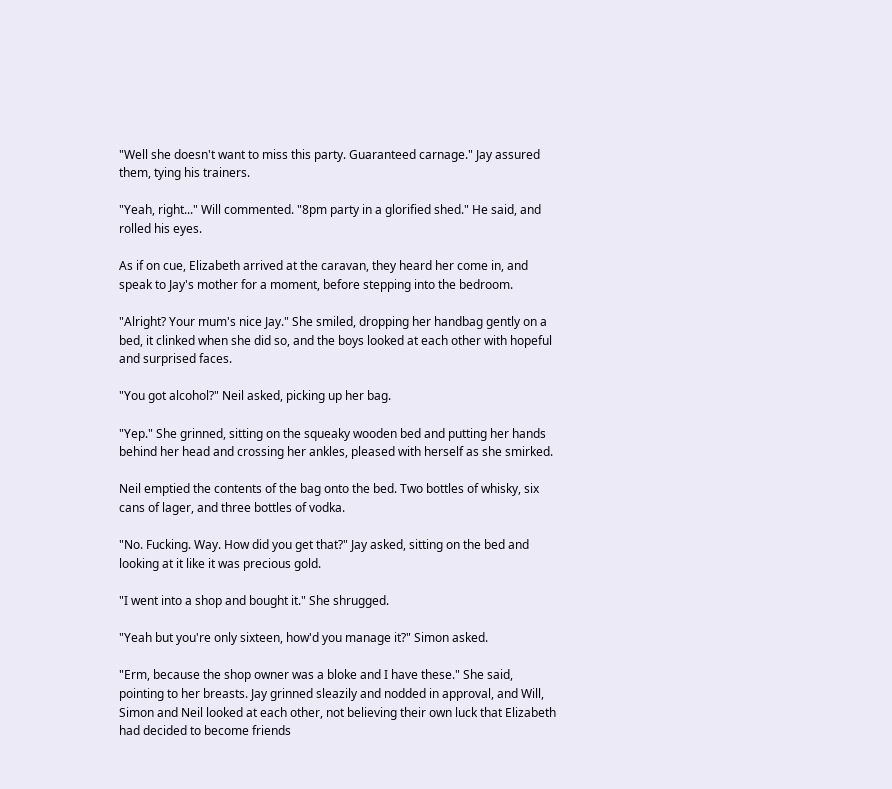"Well she doesn't want to miss this party. Guaranteed carnage." Jay assured them, tying his trainers.

"Yeah, right..." Will commented. "8pm party in a glorified shed." He said, and rolled his eyes.

As if on cue, Elizabeth arrived at the caravan, they heard her come in, and speak to Jay's mother for a moment, before stepping into the bedroom.

"Alright? Your mum's nice Jay." She smiled, dropping her handbag gently on a bed, it clinked when she did so, and the boys looked at each other with hopeful and surprised faces.

"You got alcohol?" Neil asked, picking up her bag.

"Yep." She grinned, sitting on the squeaky wooden bed and putting her hands behind her head and crossing her ankles, pleased with herself as she smirked.

Neil emptied the contents of the bag onto the bed. Two bottles of whisky, six cans of lager, and three bottles of vodka.

"No. Fucking. Way. How did you get that?" Jay asked, sitting on the bed and looking at it like it was precious gold.

"I went into a shop and bought it." She shrugged.

"Yeah but you're only sixteen, how'd you manage it?" Simon asked.

"Erm, because the shop owner was a bloke and I have these." She said, pointing to her breasts. Jay grinned sleazily and nodded in approval, and Will, Simon and Neil looked at each other, not believing their own luck that Elizabeth had decided to become friends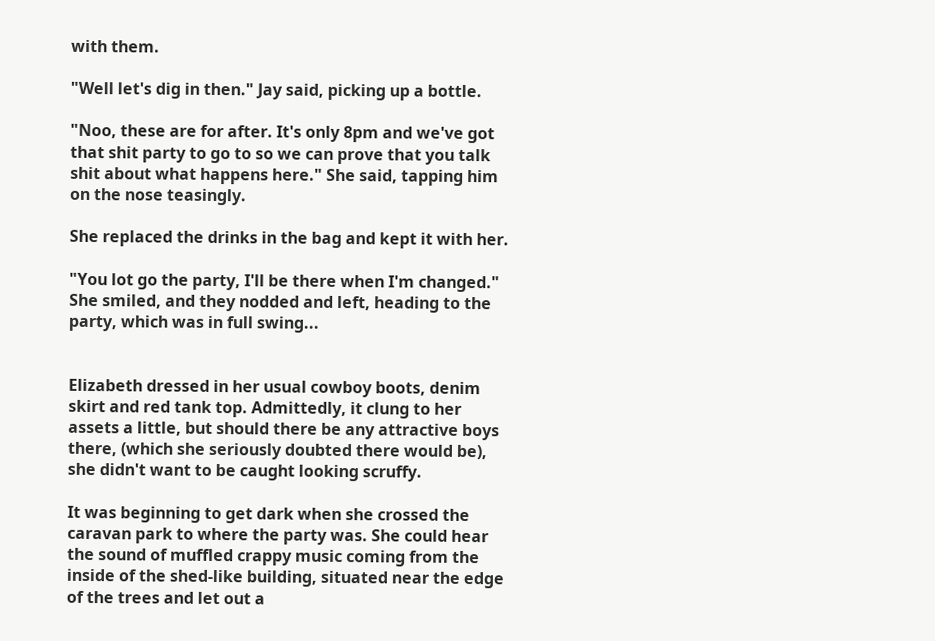with them.

"Well let's dig in then." Jay said, picking up a bottle.

"Noo, these are for after. It's only 8pm and we've got that shit party to go to so we can prove that you talk shit about what happens here." She said, tapping him on the nose teasingly.

She replaced the drinks in the bag and kept it with her.

"You lot go the party, I'll be there when I'm changed." She smiled, and they nodded and left, heading to the party, which was in full swing...


Elizabeth dressed in her usual cowboy boots, denim skirt and red tank top. Admittedly, it clung to her assets a little, but should there be any attractive boys there, (which she seriously doubted there would be), she didn't want to be caught looking scruffy.

It was beginning to get dark when she crossed the caravan park to where the party was. She could hear the sound of muffled crappy music coming from the inside of the shed-like building, situated near the edge of the trees and let out a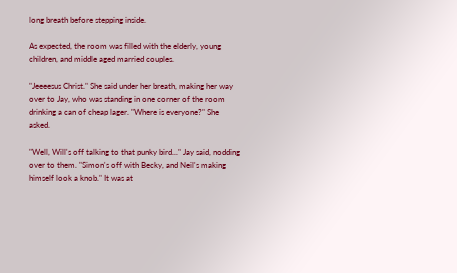long breath before stepping inside.

As expected, the room was filled with the elderly, young children, and middle aged married couples.

"Jeeeesus Christ." She said under her breath, making her way over to Jay, who was standing in one corner of the room drinking a can of cheap lager. "Where is everyone?" She asked.

"Well, Will's off talking to that punky bird..." Jay said, nodding over to them. "Simon's off with Becky, and Neil's making himself look a knob." It was at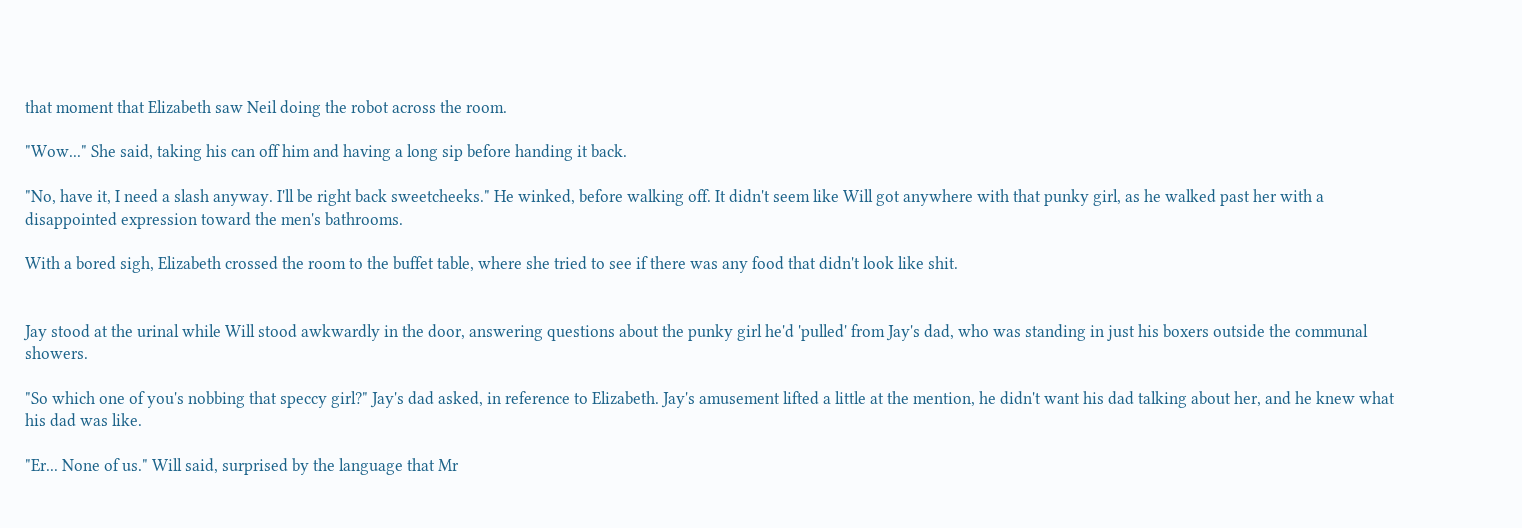that moment that Elizabeth saw Neil doing the robot across the room.

"Wow..." She said, taking his can off him and having a long sip before handing it back.

"No, have it, I need a slash anyway. I'll be right back sweetcheeks." He winked, before walking off. It didn't seem like Will got anywhere with that punky girl, as he walked past her with a disappointed expression toward the men's bathrooms.

With a bored sigh, Elizabeth crossed the room to the buffet table, where she tried to see if there was any food that didn't look like shit.


Jay stood at the urinal while Will stood awkwardly in the door, answering questions about the punky girl he'd 'pulled' from Jay's dad, who was standing in just his boxers outside the communal showers.

"So which one of you's nobbing that speccy girl?" Jay's dad asked, in reference to Elizabeth. Jay's amusement lifted a little at the mention, he didn't want his dad talking about her, and he knew what his dad was like.

"Er... None of us." Will said, surprised by the language that Mr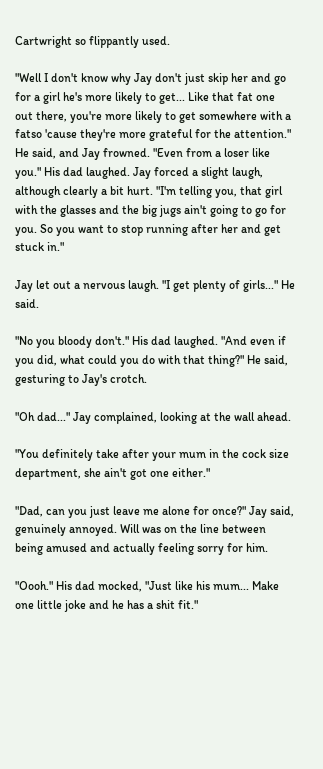Cartwright so flippantly used.

"Well I don't know why Jay don't just skip her and go for a girl he's more likely to get... Like that fat one out there, you're more likely to get somewhere with a fatso 'cause they're more grateful for the attention." He said, and Jay frowned. "Even from a loser like you." His dad laughed. Jay forced a slight laugh, although clearly a bit hurt. "I'm telling you, that girl with the glasses and the big jugs ain't going to go for you. So you want to stop running after her and get stuck in."

Jay let out a nervous laugh. "I get plenty of girls..." He said.

"No you bloody don't." His dad laughed. "And even if you did, what could you do with that thing?" He said, gesturing to Jay's crotch.

"Oh dad..." Jay complained, looking at the wall ahead.

"You definitely take after your mum in the cock size department, she ain't got one either."

"Dad, can you just leave me alone for once?" Jay said, genuinely annoyed. Will was on the line between being amused and actually feeling sorry for him.

"Oooh." His dad mocked, "Just like his mum... Make one little joke and he has a shit fit."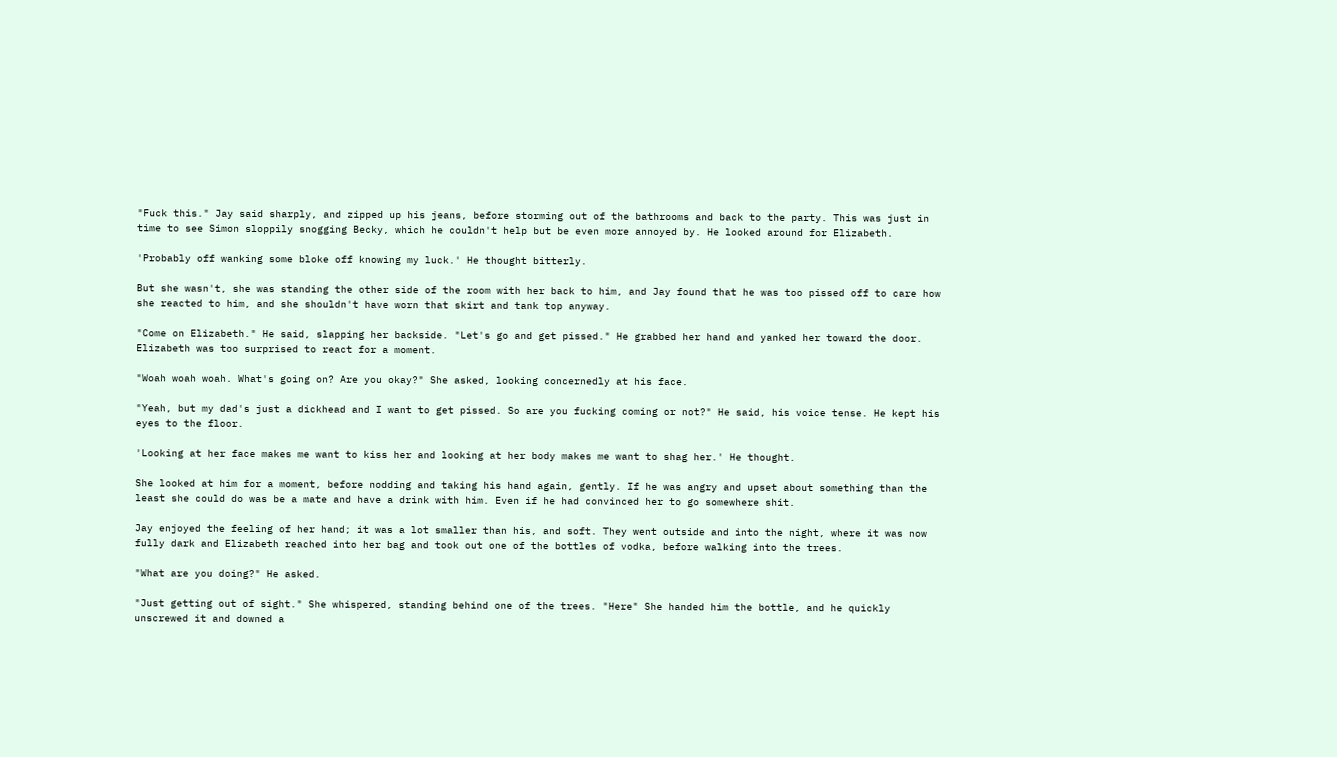"Fuck this." Jay said sharply, and zipped up his jeans, before storming out of the bathrooms and back to the party. This was just in time to see Simon sloppily snogging Becky, which he couldn't help but be even more annoyed by. He looked around for Elizabeth.

'Probably off wanking some bloke off knowing my luck.' He thought bitterly.

But she wasn't, she was standing the other side of the room with her back to him, and Jay found that he was too pissed off to care how she reacted to him, and she shouldn't have worn that skirt and tank top anyway.

"Come on Elizabeth." He said, slapping her backside. "Let's go and get pissed." He grabbed her hand and yanked her toward the door. Elizabeth was too surprised to react for a moment.

"Woah woah woah. What's going on? Are you okay?" She asked, looking concernedly at his face.

"Yeah, but my dad's just a dickhead and I want to get pissed. So are you fucking coming or not?" He said, his voice tense. He kept his eyes to the floor.

'Looking at her face makes me want to kiss her and looking at her body makes me want to shag her.' He thought.

She looked at him for a moment, before nodding and taking his hand again, gently. If he was angry and upset about something than the least she could do was be a mate and have a drink with him. Even if he had convinced her to go somewhere shit.

Jay enjoyed the feeling of her hand; it was a lot smaller than his, and soft. They went outside and into the night, where it was now fully dark and Elizabeth reached into her bag and took out one of the bottles of vodka, before walking into the trees.

"What are you doing?" He asked.

"Just getting out of sight." She whispered, standing behind one of the trees. "Here" She handed him the bottle, and he quickly unscrewed it and downed a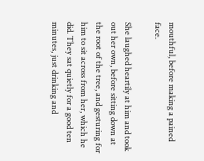mouthful, before making a pained face.

She laughed heartily at him and took out her own, before sitting down at the root of the tree, and gesturing for him to sit across from her, which he did. They sat quietly for a good ten minutes, just drinking and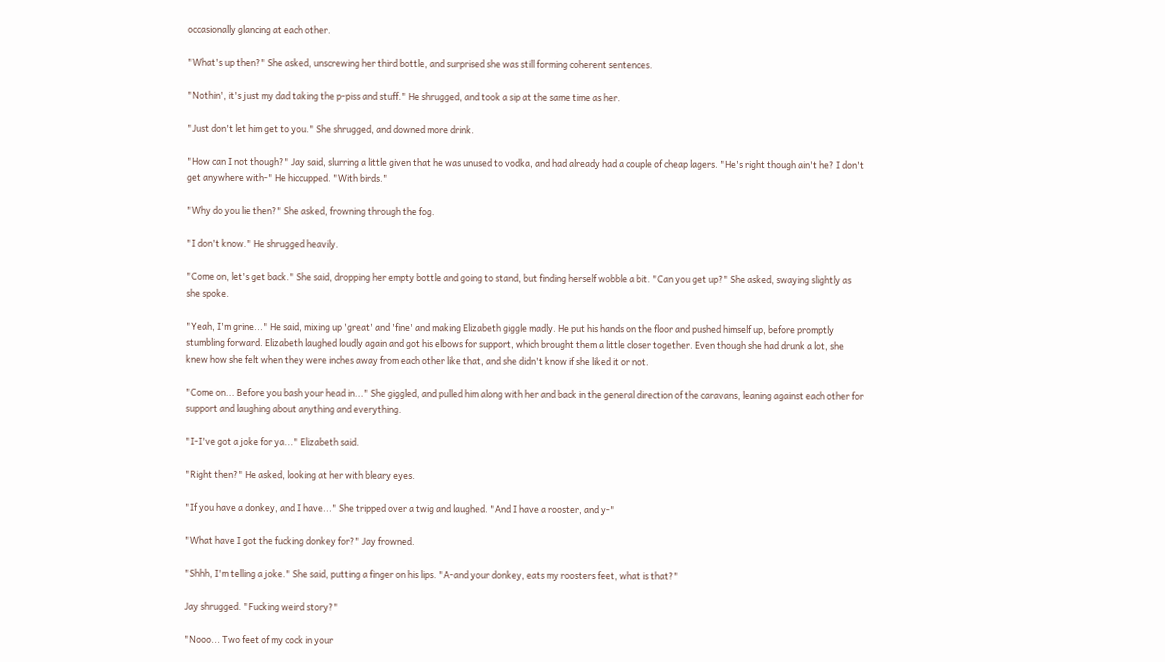occasionally glancing at each other.

"What's up then?" She asked, unscrewing her third bottle, and surprised she was still forming coherent sentences.

"Nothin', it's just my dad taking the p-piss and stuff." He shrugged, and took a sip at the same time as her.

"Just don't let him get to you." She shrugged, and downed more drink.

"How can I not though?" Jay said, slurring a little given that he was unused to vodka, and had already had a couple of cheap lagers. "He's right though ain't he? I don't get anywhere with-" He hiccupped. "With birds."

"Why do you lie then?" She asked, frowning through the fog.

"I don't know." He shrugged heavily.

"Come on, let's get back." She said, dropping her empty bottle and going to stand, but finding herself wobble a bit. "Can you get up?" She asked, swaying slightly as she spoke.

"Yeah, I'm grine..." He said, mixing up 'great' and 'fine' and making Elizabeth giggle madly. He put his hands on the floor and pushed himself up, before promptly stumbling forward. Elizabeth laughed loudly again and got his elbows for support, which brought them a little closer together. Even though she had drunk a lot, she knew how she felt when they were inches away from each other like that, and she didn't know if she liked it or not.

"Come on... Before you bash your head in..." She giggled, and pulled him along with her and back in the general direction of the caravans, leaning against each other for support and laughing about anything and everything.

"I-I've got a joke for ya..." Elizabeth said.

"Right then?" He asked, looking at her with bleary eyes.

"If you have a donkey, and I have..." She tripped over a twig and laughed. "And I have a rooster, and y-"

"What have I got the fucking donkey for?" Jay frowned.

"Shhh, I'm telling a joke." She said, putting a finger on his lips. "A-and your donkey, eats my roosters feet, what is that?"

Jay shrugged. "Fucking weird story?"

"Nooo... Two feet of my cock in your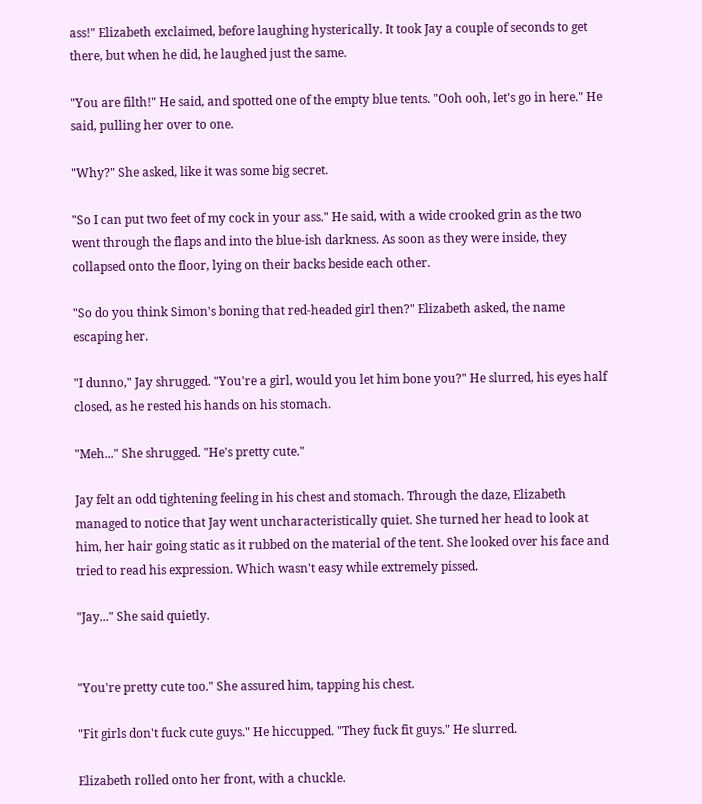ass!" Elizabeth exclaimed, before laughing hysterically. It took Jay a couple of seconds to get there, but when he did, he laughed just the same.

"You are filth!" He said, and spotted one of the empty blue tents. "Ooh ooh, let's go in here." He said, pulling her over to one.

"Why?" She asked, like it was some big secret.

"So I can put two feet of my cock in your ass." He said, with a wide crooked grin as the two went through the flaps and into the blue-ish darkness. As soon as they were inside, they collapsed onto the floor, lying on their backs beside each other.

"So do you think Simon's boning that red-headed girl then?" Elizabeth asked, the name escaping her.

"I dunno," Jay shrugged. "You're a girl, would you let him bone you?" He slurred, his eyes half closed, as he rested his hands on his stomach.

"Meh..." She shrugged. "He's pretty cute."

Jay felt an odd tightening feeling in his chest and stomach. Through the daze, Elizabeth managed to notice that Jay went uncharacteristically quiet. She turned her head to look at him, her hair going static as it rubbed on the material of the tent. She looked over his face and tried to read his expression. Which wasn't easy while extremely pissed.

"Jay..." She said quietly.


"You're pretty cute too." She assured him, tapping his chest.

"Fit girls don't fuck cute guys." He hiccupped. "They fuck fit guys." He slurred.

Elizabeth rolled onto her front, with a chuckle.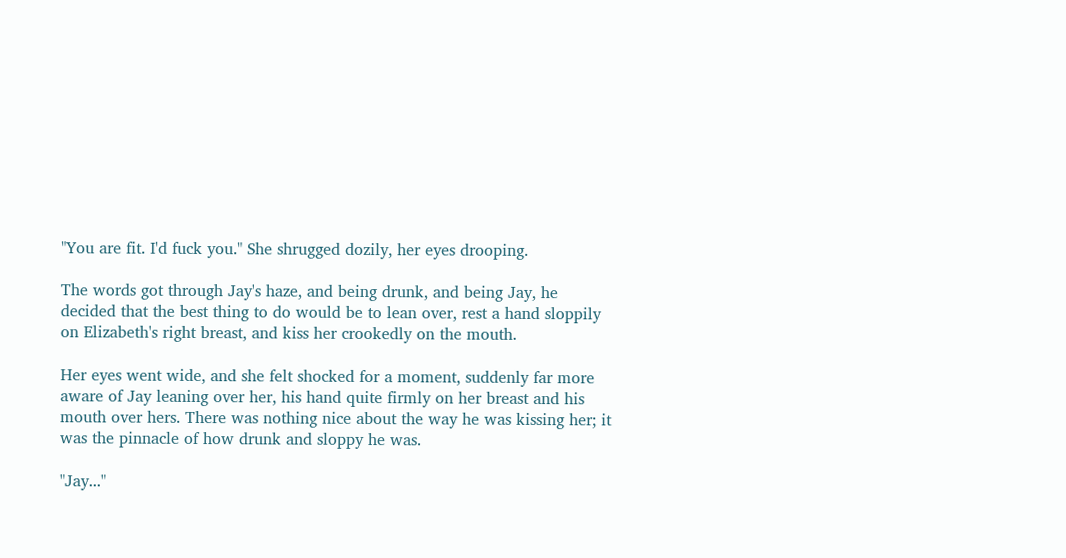"You are fit. I'd fuck you." She shrugged dozily, her eyes drooping.

The words got through Jay's haze, and being drunk, and being Jay, he decided that the best thing to do would be to lean over, rest a hand sloppily on Elizabeth's right breast, and kiss her crookedly on the mouth.

Her eyes went wide, and she felt shocked for a moment, suddenly far more aware of Jay leaning over her, his hand quite firmly on her breast and his mouth over hers. There was nothing nice about the way he was kissing her; it was the pinnacle of how drunk and sloppy he was.

"Jay..."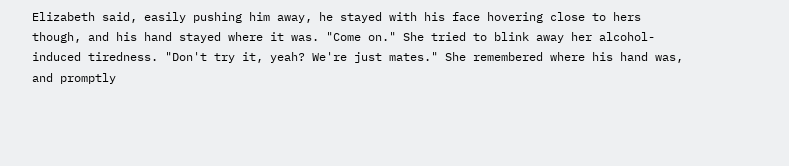Elizabeth said, easily pushing him away, he stayed with his face hovering close to hers though, and his hand stayed where it was. "Come on." She tried to blink away her alcohol- induced tiredness. "Don't try it, yeah? We're just mates." She remembered where his hand was, and promptly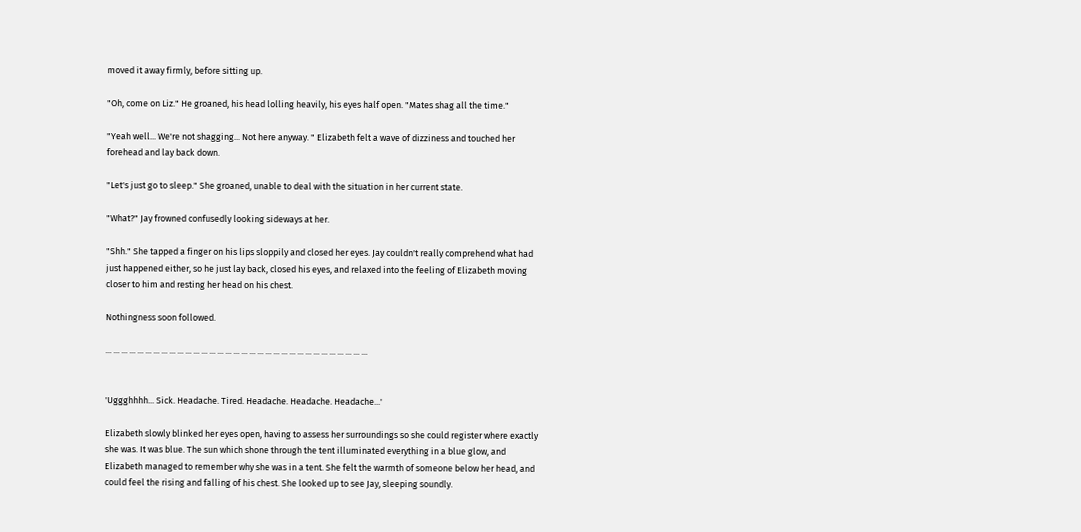moved it away firmly, before sitting up.

"Oh, come on Liz." He groaned, his head lolling heavily, his eyes half open. "Mates shag all the time."

"Yeah well... We're not shagging... Not here anyway. " Elizabeth felt a wave of dizziness and touched her forehead and lay back down.

"Let's just go to sleep." She groaned, unable to deal with the situation in her current state.

"What?" Jay frowned confusedly looking sideways at her.

"Shh." She tapped a finger on his lips sloppily and closed her eyes. Jay couldn't really comprehend what had just happened either, so he just lay back, closed his eyes, and relaxed into the feeling of Elizabeth moving closer to him and resting her head on his chest.

Nothingness soon followed.

... ... ... ... ... ... ... ... ... ... ... ... ... ... ... ... ... ... ... ... ... ... ... ... ... ... ... ... ... ... ... ... ...


'Uggghhhh... Sick. Headache. Tired. Headache. Headache. Headache...'

Elizabeth slowly blinked her eyes open, having to assess her surroundings so she could register where exactly she was. It was blue. The sun which shone through the tent illuminated everything in a blue glow, and Elizabeth managed to remember why she was in a tent. She felt the warmth of someone below her head, and could feel the rising and falling of his chest. She looked up to see Jay, sleeping soundly.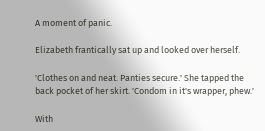A moment of panic.

Elizabeth frantically sat up and looked over herself.

'Clothes on and neat. Panties secure.' She tapped the back pocket of her skirt. 'Condom in it's wrapper, phew.'

With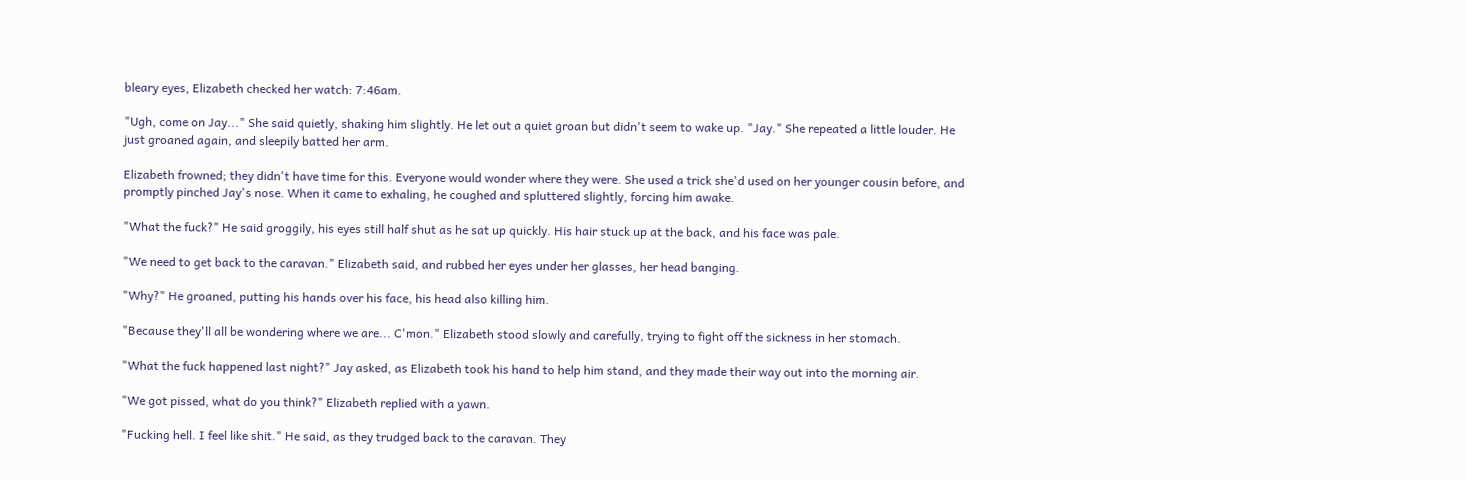bleary eyes, Elizabeth checked her watch: 7:46am.

"Ugh, come on Jay..." She said quietly, shaking him slightly. He let out a quiet groan but didn't seem to wake up. "Jay." She repeated a little louder. He just groaned again, and sleepily batted her arm.

Elizabeth frowned; they didn't have time for this. Everyone would wonder where they were. She used a trick she'd used on her younger cousin before, and promptly pinched Jay's nose. When it came to exhaling, he coughed and spluttered slightly, forcing him awake.

"What the fuck?" He said groggily, his eyes still half shut as he sat up quickly. His hair stuck up at the back, and his face was pale.

"We need to get back to the caravan." Elizabeth said, and rubbed her eyes under her glasses, her head banging.

"Why?" He groaned, putting his hands over his face, his head also killing him.

"Because they'll all be wondering where we are... C'mon." Elizabeth stood slowly and carefully, trying to fight off the sickness in her stomach.

"What the fuck happened last night?" Jay asked, as Elizabeth took his hand to help him stand, and they made their way out into the morning air.

"We got pissed, what do you think?" Elizabeth replied with a yawn.

"Fucking hell. I feel like shit." He said, as they trudged back to the caravan. They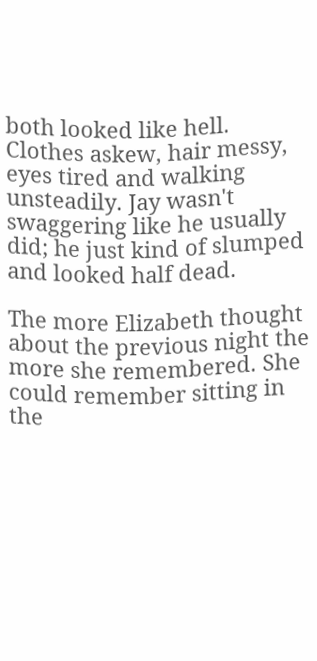both looked like hell. Clothes askew, hair messy, eyes tired and walking unsteadily. Jay wasn't swaggering like he usually did; he just kind of slumped and looked half dead.

The more Elizabeth thought about the previous night the more she remembered. She could remember sitting in the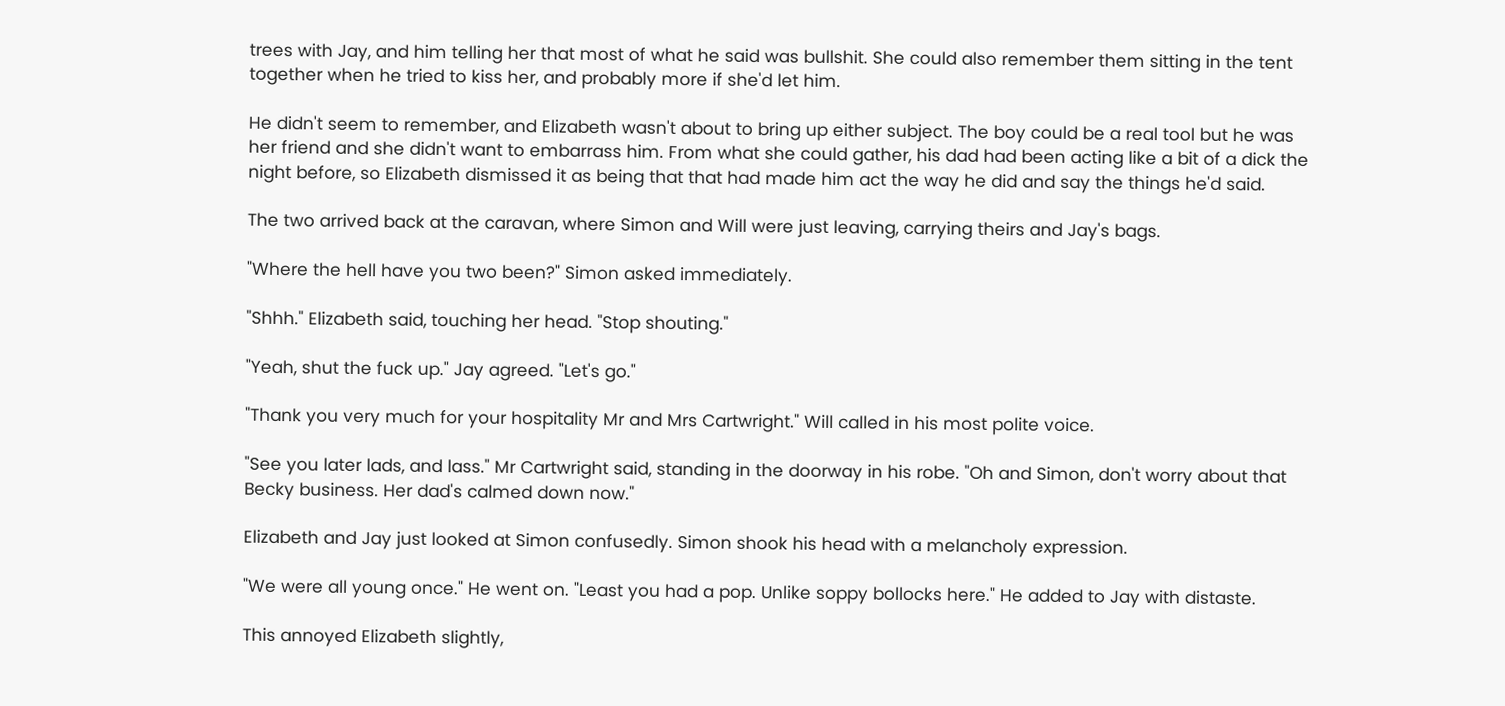trees with Jay, and him telling her that most of what he said was bullshit. She could also remember them sitting in the tent together when he tried to kiss her, and probably more if she'd let him.

He didn't seem to remember, and Elizabeth wasn't about to bring up either subject. The boy could be a real tool but he was her friend and she didn't want to embarrass him. From what she could gather, his dad had been acting like a bit of a dick the night before, so Elizabeth dismissed it as being that that had made him act the way he did and say the things he'd said.

The two arrived back at the caravan, where Simon and Will were just leaving, carrying theirs and Jay's bags.

"Where the hell have you two been?" Simon asked immediately.

"Shhh." Elizabeth said, touching her head. "Stop shouting."

"Yeah, shut the fuck up." Jay agreed. "Let's go."

"Thank you very much for your hospitality Mr and Mrs Cartwright." Will called in his most polite voice.

"See you later lads, and lass." Mr Cartwright said, standing in the doorway in his robe. "Oh and Simon, don't worry about that Becky business. Her dad's calmed down now."

Elizabeth and Jay just looked at Simon confusedly. Simon shook his head with a melancholy expression.

"We were all young once." He went on. "Least you had a pop. Unlike soppy bollocks here." He added to Jay with distaste.

This annoyed Elizabeth slightly,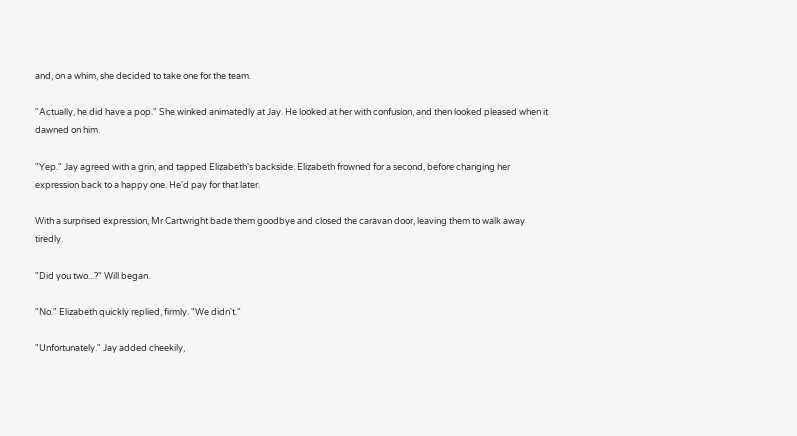and, on a whim, she decided to take one for the team.

"Actually, he did have a pop." She winked animatedly at Jay. He looked at her with confusion, and then looked pleased when it dawned on him.

"Yep." Jay agreed with a grin, and tapped Elizabeth's backside. Elizabeth frowned for a second, before changing her expression back to a happy one. He'd pay for that later.

With a surprised expression, Mr Cartwright bade them goodbye and closed the caravan door, leaving them to walk away tiredly.

"Did you two...?" Will began.

"No." Elizabeth quickly replied, firmly. "We didn't."

"Unfortunately." Jay added cheekily,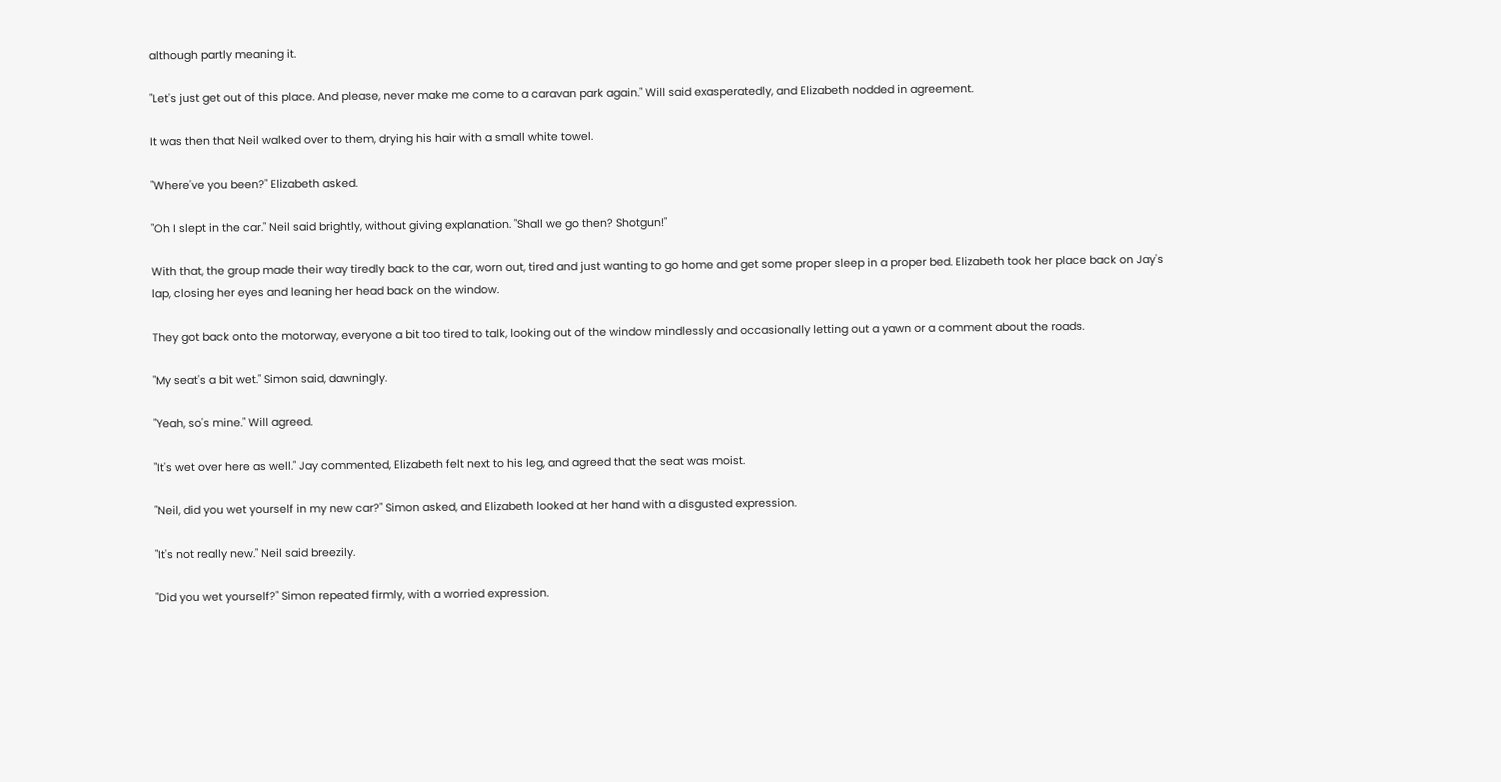although partly meaning it.

"Let's just get out of this place. And please, never make me come to a caravan park again." Will said exasperatedly, and Elizabeth nodded in agreement.

It was then that Neil walked over to them, drying his hair with a small white towel.

"Where've you been?" Elizabeth asked.

"Oh I slept in the car." Neil said brightly, without giving explanation. "Shall we go then? Shotgun!"

With that, the group made their way tiredly back to the car, worn out, tired and just wanting to go home and get some proper sleep in a proper bed. Elizabeth took her place back on Jay's lap, closing her eyes and leaning her head back on the window.

They got back onto the motorway, everyone a bit too tired to talk, looking out of the window mindlessly and occasionally letting out a yawn or a comment about the roads.

"My seat's a bit wet." Simon said, dawningly.

"Yeah, so's mine." Will agreed.

"It's wet over here as well." Jay commented, Elizabeth felt next to his leg, and agreed that the seat was moist.

"Neil, did you wet yourself in my new car?" Simon asked, and Elizabeth looked at her hand with a disgusted expression.

"It's not really new." Neil said breezily.

"Did you wet yourself?" Simon repeated firmly, with a worried expression.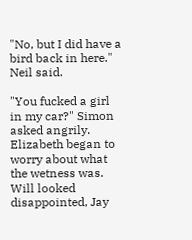"No, but I did have a bird back in here." Neil said.

"You fucked a girl in my car?" Simon asked angrily. Elizabeth began to worry about what the wetness was. Will looked disappointed, Jay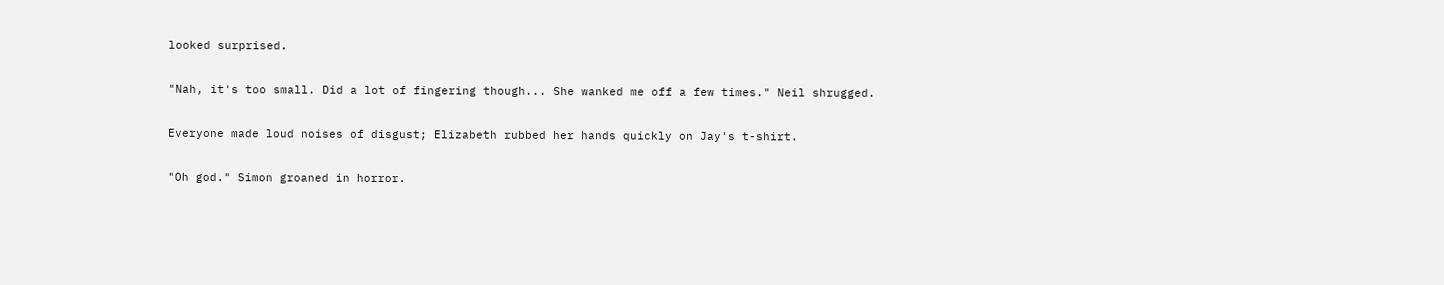looked surprised.

"Nah, it's too small. Did a lot of fingering though... She wanked me off a few times." Neil shrugged.

Everyone made loud noises of disgust; Elizabeth rubbed her hands quickly on Jay's t-shirt.

"Oh god." Simon groaned in horror.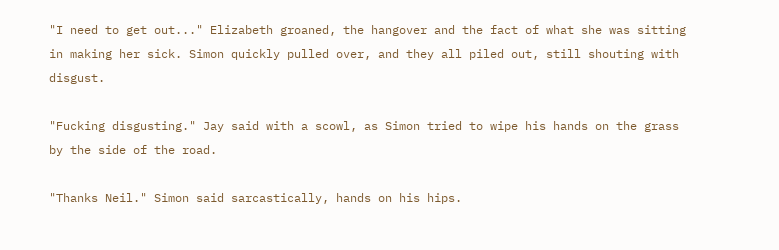"I need to get out..." Elizabeth groaned, the hangover and the fact of what she was sitting in making her sick. Simon quickly pulled over, and they all piled out, still shouting with disgust.

"Fucking disgusting." Jay said with a scowl, as Simon tried to wipe his hands on the grass by the side of the road.

"Thanks Neil." Simon said sarcastically, hands on his hips.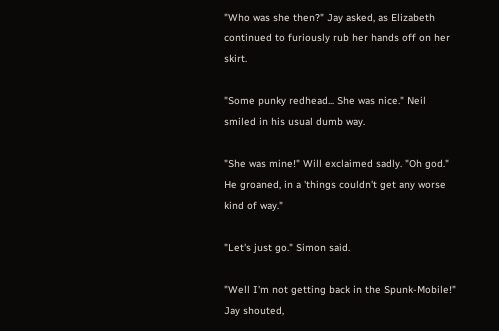"Who was she then?" Jay asked, as Elizabeth continued to furiously rub her hands off on her skirt.

"Some punky redhead... She was nice." Neil smiled in his usual dumb way.

"She was mine!" Will exclaimed sadly. "Oh god." He groaned, in a 'things couldn't get any worse kind of way."

"Let's just go." Simon said.

"Well I'm not getting back in the Spunk-Mobile!" Jay shouted,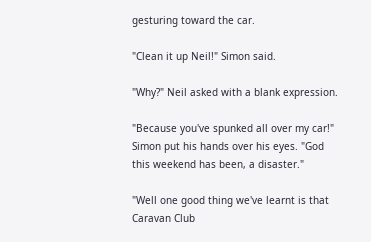gesturing toward the car.

"Clean it up Neil!" Simon said.

"Why?" Neil asked with a blank expression.

"Because you've spunked all over my car!" Simon put his hands over his eyes. "God this weekend has been, a disaster."

"Well one good thing we've learnt is that Caravan Club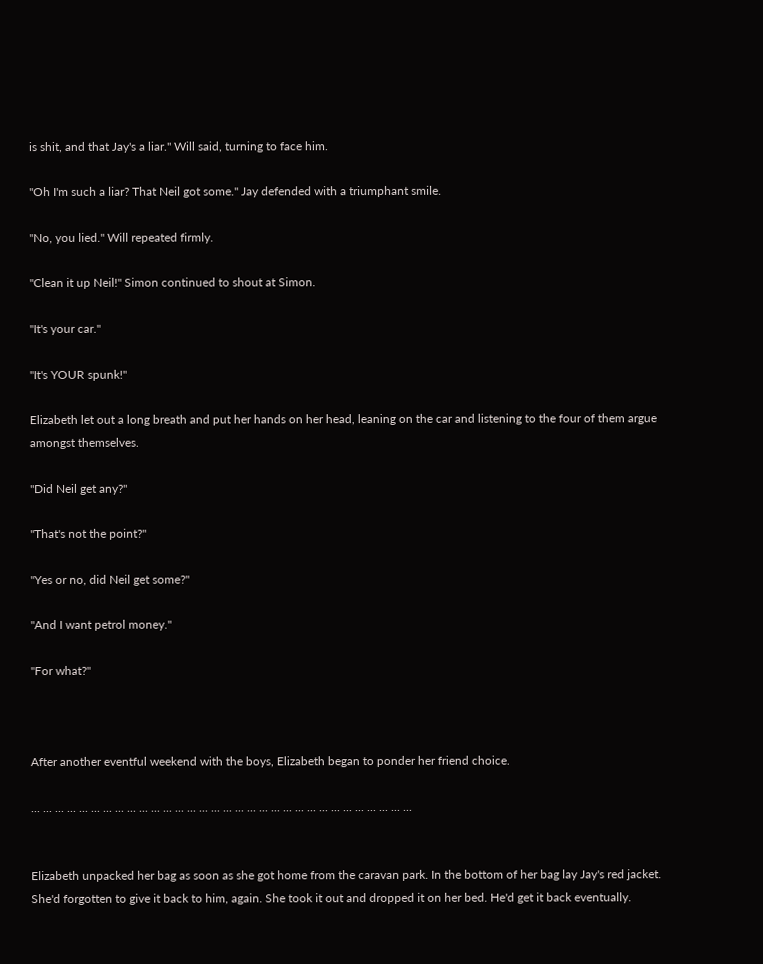is shit, and that Jay's a liar." Will said, turning to face him.

"Oh I'm such a liar? That Neil got some." Jay defended with a triumphant smile.

"No, you lied." Will repeated firmly.

"Clean it up Neil!" Simon continued to shout at Simon.

"It's your car."

"It's YOUR spunk!"

Elizabeth let out a long breath and put her hands on her head, leaning on the car and listening to the four of them argue amongst themselves.

"Did Neil get any?"

"That's not the point?"

"Yes or no, did Neil get some?"

"And I want petrol money."

"For what?"



After another eventful weekend with the boys, Elizabeth began to ponder her friend choice.

... ... ... ... ... ... ... ... ... ... ... ... ... ... ... ... ... ... ... ... ... ... ... ... ... ... ... ... ... ... ... ...


Elizabeth unpacked her bag as soon as she got home from the caravan park. In the bottom of her bag lay Jay's red jacket. She'd forgotten to give it back to him, again. She took it out and dropped it on her bed. He'd get it back eventually.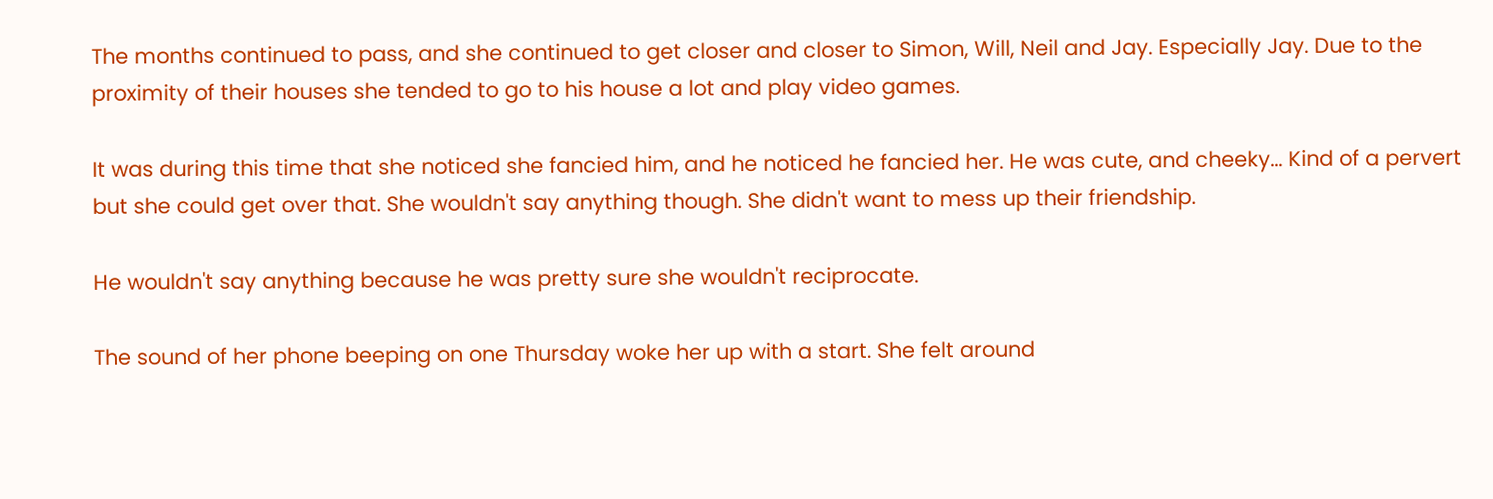The months continued to pass, and she continued to get closer and closer to Simon, Will, Neil and Jay. Especially Jay. Due to the proximity of their houses she tended to go to his house a lot and play video games.

It was during this time that she noticed she fancied him, and he noticed he fancied her. He was cute, and cheeky... Kind of a pervert but she could get over that. She wouldn't say anything though. She didn't want to mess up their friendship.

He wouldn't say anything because he was pretty sure she wouldn't reciprocate.

The sound of her phone beeping on one Thursday woke her up with a start. She felt around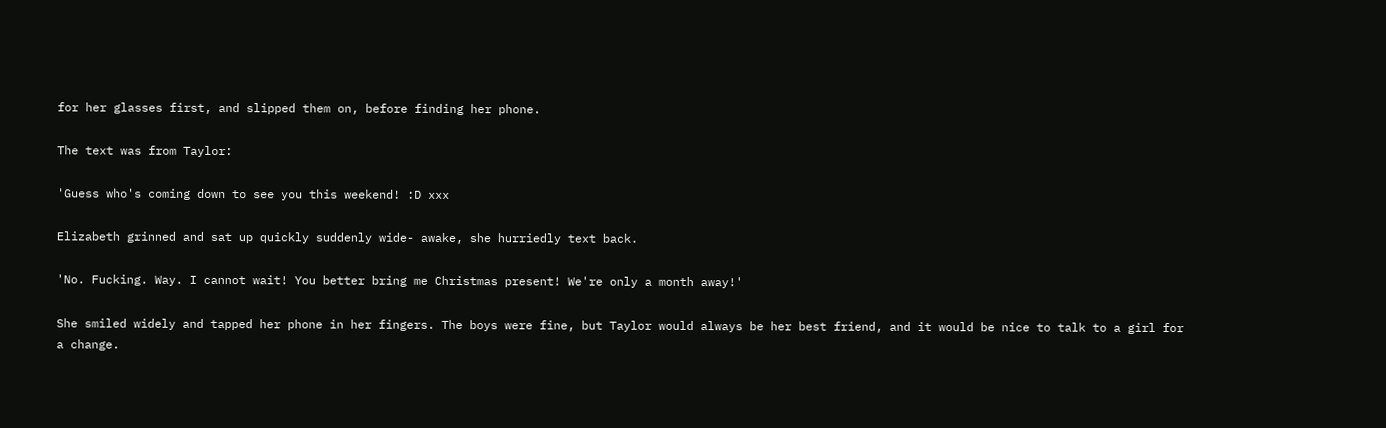for her glasses first, and slipped them on, before finding her phone.

The text was from Taylor:

'Guess who's coming down to see you this weekend! :D xxx

Elizabeth grinned and sat up quickly suddenly wide- awake, she hurriedly text back.

'No. Fucking. Way. I cannot wait! You better bring me Christmas present! We're only a month away!'

She smiled widely and tapped her phone in her fingers. The boys were fine, but Taylor would always be her best friend, and it would be nice to talk to a girl for a change.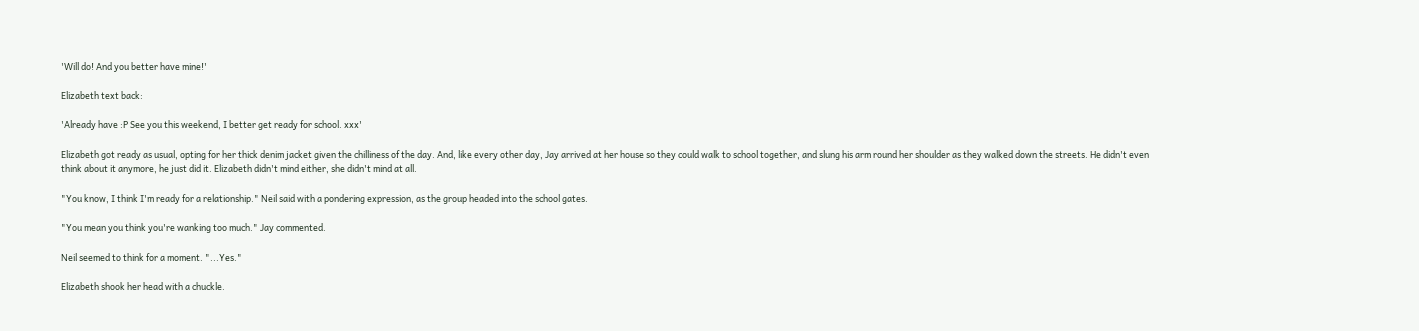'Will do! And you better have mine!'

Elizabeth text back:

'Already have :P See you this weekend, I better get ready for school. xxx'

Elizabeth got ready as usual, opting for her thick denim jacket given the chilliness of the day. And, like every other day, Jay arrived at her house so they could walk to school together, and slung his arm round her shoulder as they walked down the streets. He didn't even think about it anymore, he just did it. Elizabeth didn't mind either, she didn't mind at all.

"You know, I think I'm ready for a relationship." Neil said with a pondering expression, as the group headed into the school gates.

"You mean you think you're wanking too much." Jay commented.

Neil seemed to think for a moment. "...Yes."

Elizabeth shook her head with a chuckle.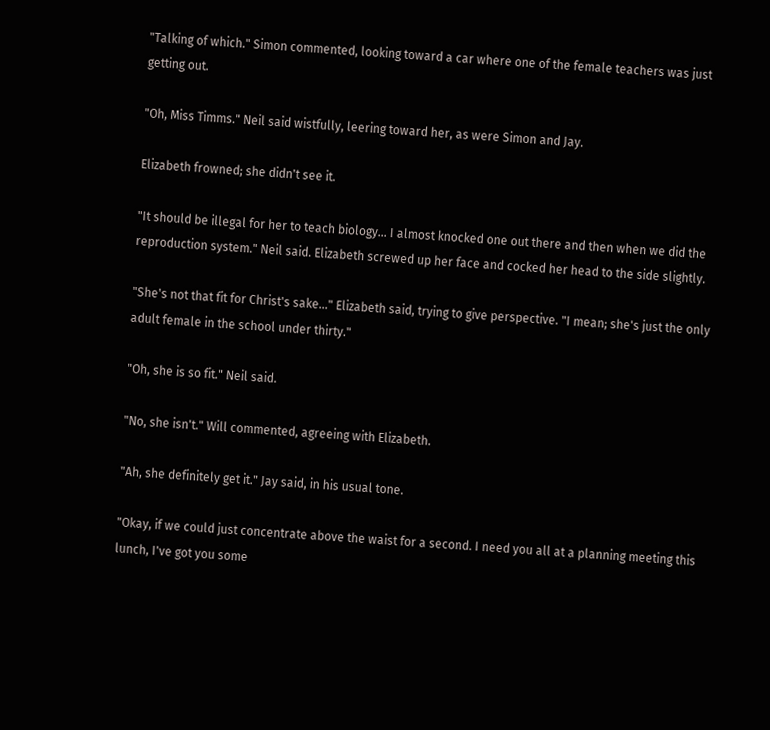"Talking of which." Simon commented, looking toward a car where one of the female teachers was just getting out.

"Oh, Miss Timms." Neil said wistfully, leering toward her, as were Simon and Jay.

Elizabeth frowned; she didn't see it.

"It should be illegal for her to teach biology... I almost knocked one out there and then when we did the reproduction system." Neil said. Elizabeth screwed up her face and cocked her head to the side slightly.

"She's not that fit for Christ's sake..." Elizabeth said, trying to give perspective. "I mean; she's just the only adult female in the school under thirty."

"Oh, she is so fit." Neil said.

"No, she isn't." Will commented, agreeing with Elizabeth.

"Ah, she definitely get it." Jay said, in his usual tone.

"Okay, if we could just concentrate above the waist for a second. I need you all at a planning meeting this lunch, I've got you some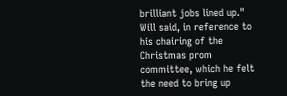brilliant jobs lined up." Will said, in reference to his chairing of the Christmas prom committee, which he felt the need to bring up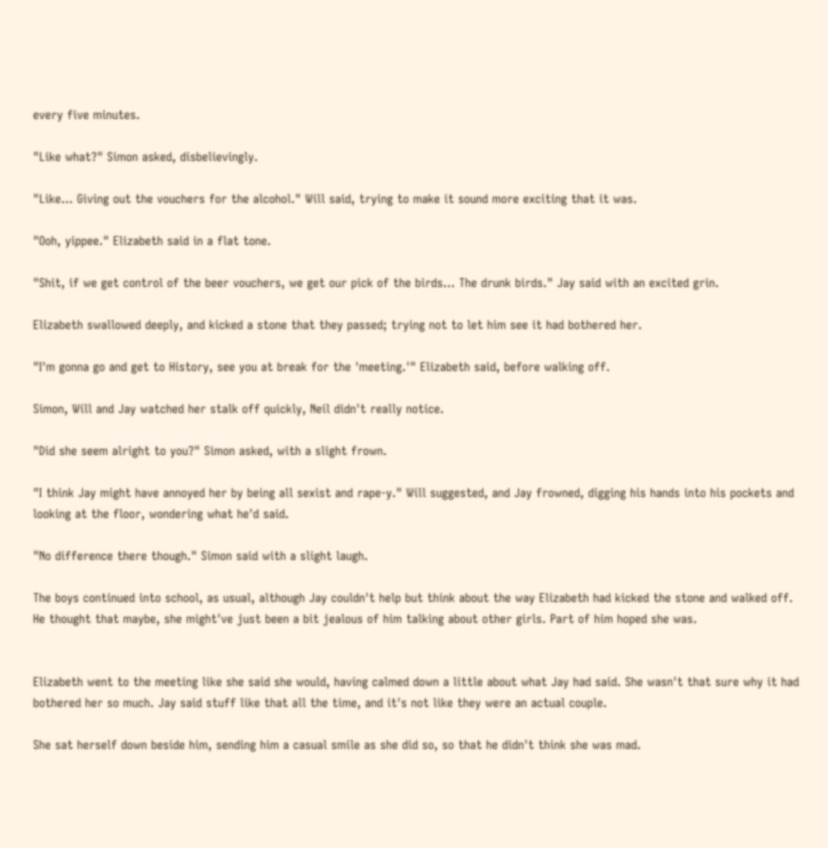every five minutes.

"Like what?" Simon asked, disbelievingly.

"Like... Giving out the vouchers for the alcohol." Will said, trying to make it sound more exciting that it was.

"Ooh, yippee." Elizabeth said in a flat tone.

"Shit, if we get control of the beer vouchers, we get our pick of the birds... The drunk birds." Jay said with an excited grin.

Elizabeth swallowed deeply, and kicked a stone that they passed; trying not to let him see it had bothered her.

"I'm gonna go and get to History, see you at break for the 'meeting.'" Elizabeth said, before walking off.

Simon, Will and Jay watched her stalk off quickly, Neil didn't really notice.

"Did she seem alright to you?" Simon asked, with a slight frown.

"I think Jay might have annoyed her by being all sexist and rape-y." Will suggested, and Jay frowned, digging his hands into his pockets and looking at the floor, wondering what he'd said.

"No difference there though." Simon said with a slight laugh.

The boys continued into school, as usual, although Jay couldn't help but think about the way Elizabeth had kicked the stone and walked off. He thought that maybe, she might've just been a bit jealous of him talking about other girls. Part of him hoped she was.


Elizabeth went to the meeting like she said she would, having calmed down a little about what Jay had said. She wasn't that sure why it had bothered her so much. Jay said stuff like that all the time, and it's not like they were an actual couple.

She sat herself down beside him, sending him a casual smile as she did so, so that he didn't think she was mad.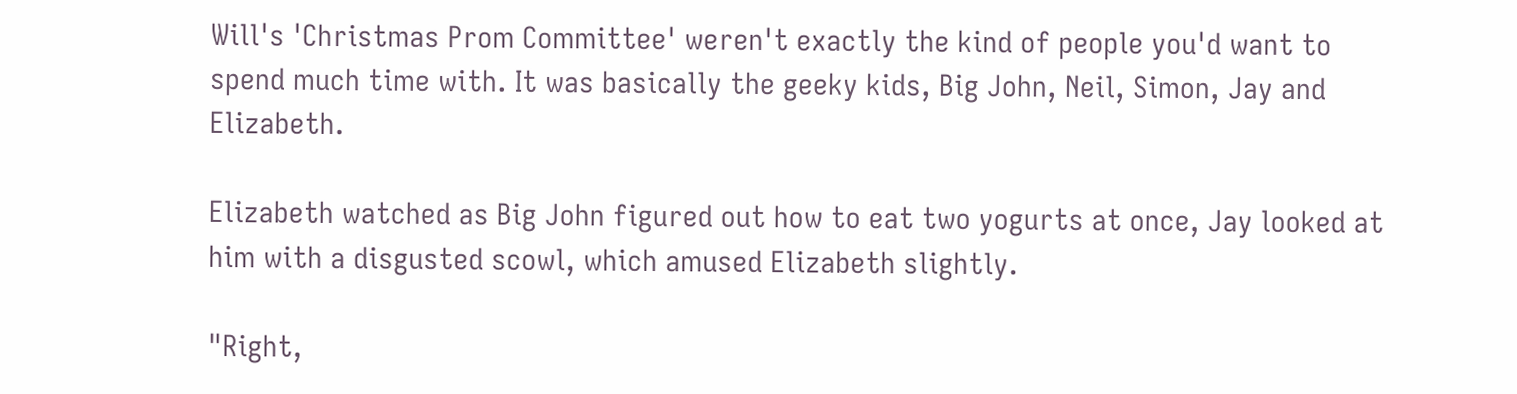Will's 'Christmas Prom Committee' weren't exactly the kind of people you'd want to spend much time with. It was basically the geeky kids, Big John, Neil, Simon, Jay and Elizabeth.

Elizabeth watched as Big John figured out how to eat two yogurts at once, Jay looked at him with a disgusted scowl, which amused Elizabeth slightly.

"Right,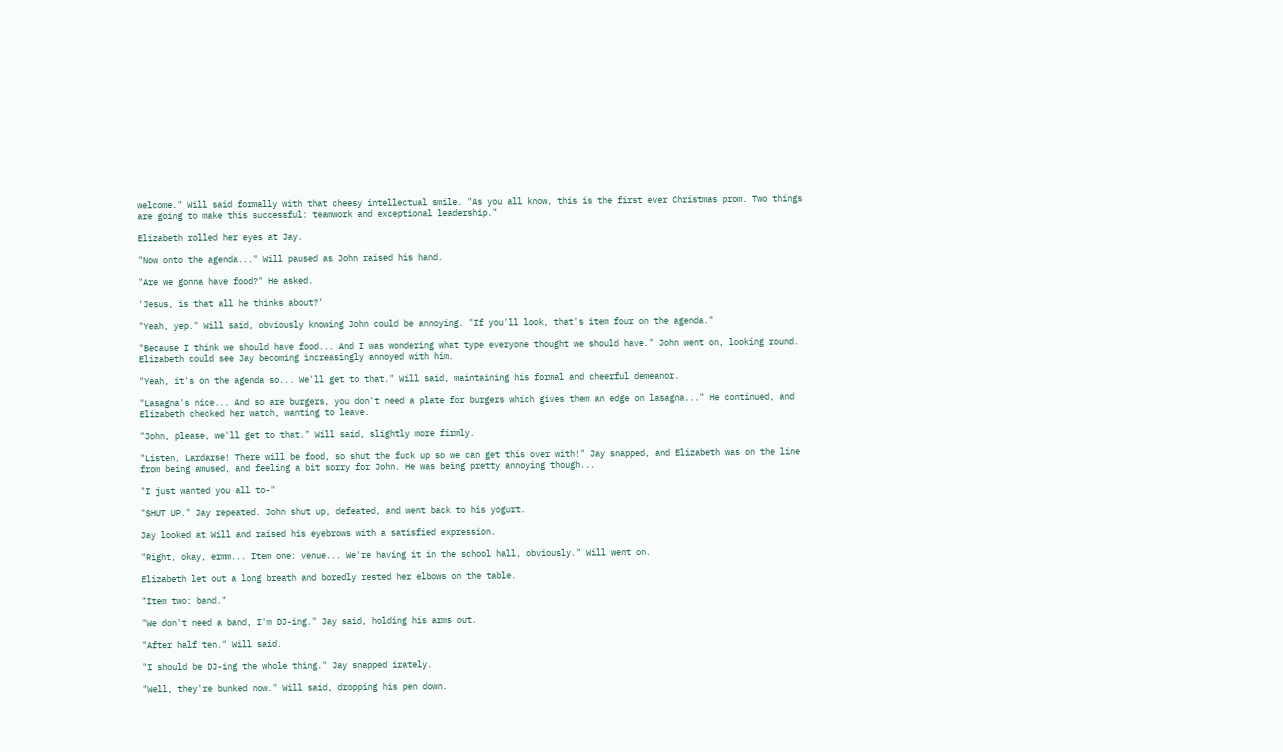welcome." Will said formally with that cheesy intellectual smile. "As you all know, this is the first ever Christmas prom. Two things are going to make this successful: teamwork and exceptional leadership."

Elizabeth rolled her eyes at Jay.

"Now onto the agenda..." Will paused as John raised his hand.

"Are we gonna have food?" He asked.

'Jesus, is that all he thinks about?'

"Yeah, yep." Will said, obviously knowing John could be annoying. "If you'll look, that's item four on the agenda."

"Because I think we should have food... And I was wondering what type everyone thought we should have." John went on, looking round. Elizabeth could see Jay becoming increasingly annoyed with him.

"Yeah, it's on the agenda so... We'll get to that." Will said, maintaining his formal and cheerful demeanor.

"Lasagna's nice... And so are burgers, you don't need a plate for burgers which gives them an edge on lasagna..." He continued, and Elizabeth checked her watch, wanting to leave.

"John, please, we'll get to that." Will said, slightly more firmly.

"Listen, Lardarse! There will be food, so shut the fuck up so we can get this over with!" Jay snapped, and Elizabeth was on the line from being amused, and feeling a bit sorry for John. He was being pretty annoying though...

"I just wanted you all to-"

"SHUT UP." Jay repeated. John shut up, defeated, and went back to his yogurt.

Jay looked at Will and raised his eyebrows with a satisfied expression.

"Right, okay, ermm... Item one: venue... We're having it in the school hall, obviously." Will went on.

Elizabeth let out a long breath and boredly rested her elbows on the table.

"Item two: band."

"We don't need a band, I'm DJ-ing." Jay said, holding his arms out.

"After half ten." Will said.

"I should be DJ-ing the whole thing." Jay snapped irately.

"Well, they're bunked now." Will said, dropping his pen down.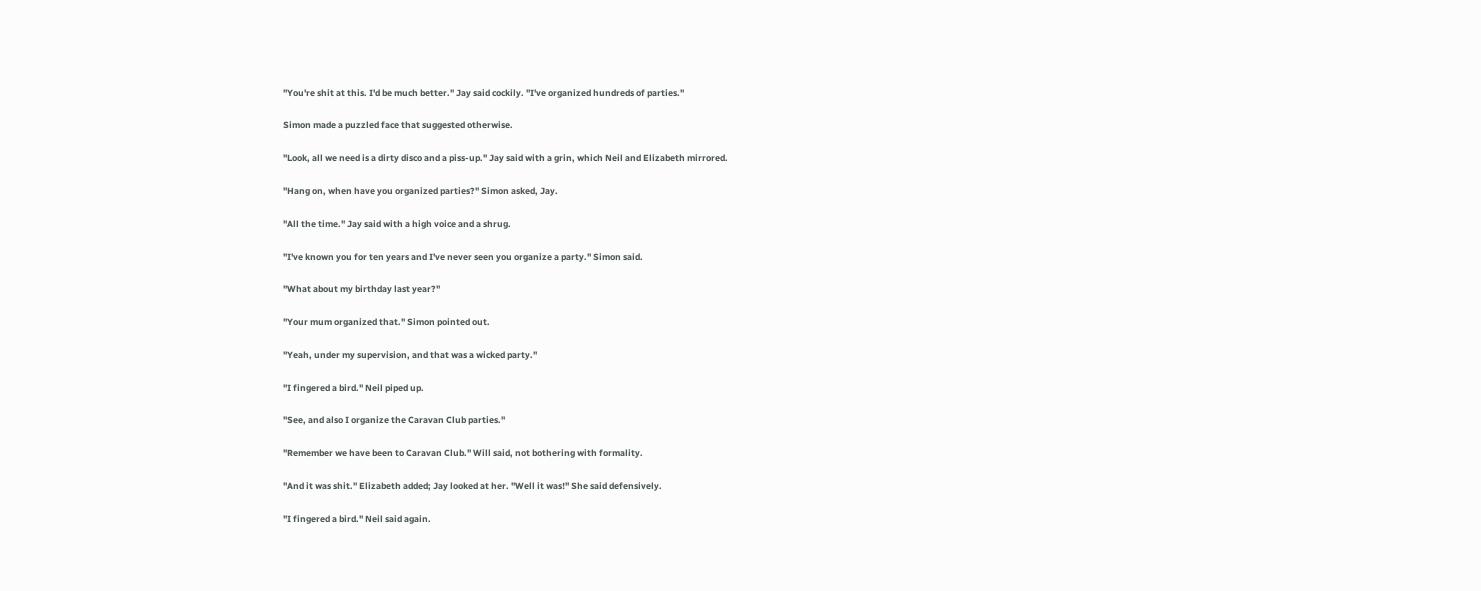"You're shit at this. I'd be much better." Jay said cockily. "I've organized hundreds of parties."

Simon made a puzzled face that suggested otherwise.

"Look, all we need is a dirty disco and a piss-up." Jay said with a grin, which Neil and Elizabeth mirrored.

"Hang on, when have you organized parties?" Simon asked, Jay.

"All the time." Jay said with a high voice and a shrug.

"I've known you for ten years and I've never seen you organize a party." Simon said.

"What about my birthday last year?"

"Your mum organized that." Simon pointed out.

"Yeah, under my supervision, and that was a wicked party."

"I fingered a bird." Neil piped up.

"See, and also I organize the Caravan Club parties."

"Remember we have been to Caravan Club." Will said, not bothering with formality.

"And it was shit." Elizabeth added; Jay looked at her. "Well it was!" She said defensively.

"I fingered a bird." Neil said again.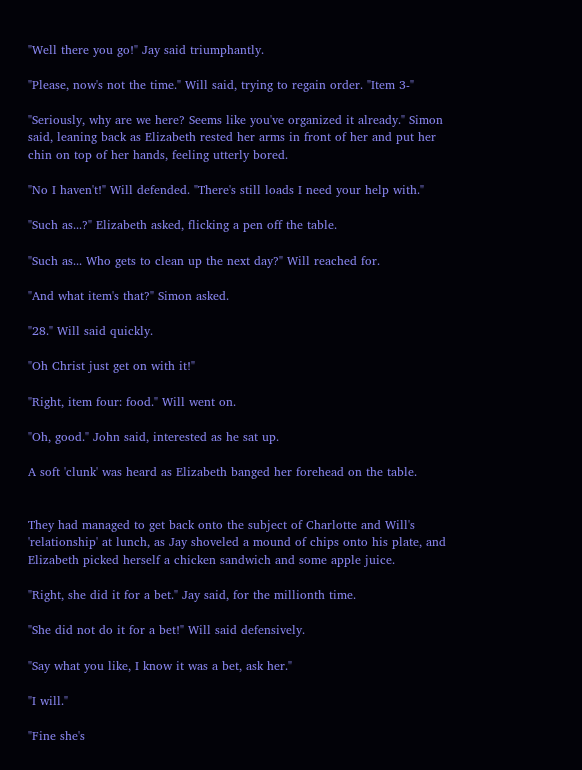"Well there you go!" Jay said triumphantly.

"Please, now's not the time." Will said, trying to regain order. "Item 3-"

"Seriously, why are we here? Seems like you've organized it already." Simon said, leaning back as Elizabeth rested her arms in front of her and put her chin on top of her hands, feeling utterly bored.

"No I haven't!" Will defended. "There's still loads I need your help with."

"Such as...?" Elizabeth asked, flicking a pen off the table.

"Such as... Who gets to clean up the next day?" Will reached for.

"And what item's that?" Simon asked.

"28." Will said quickly.

"Oh Christ just get on with it!"

"Right, item four: food." Will went on.

"Oh, good." John said, interested as he sat up.

A soft 'clunk' was heard as Elizabeth banged her forehead on the table.


They had managed to get back onto the subject of Charlotte and Will's 'relationship' at lunch, as Jay shoveled a mound of chips onto his plate, and Elizabeth picked herself a chicken sandwich and some apple juice.

"Right, she did it for a bet." Jay said, for the millionth time.

"She did not do it for a bet!" Will said defensively.

"Say what you like, I know it was a bet, ask her."

"I will."

"Fine she's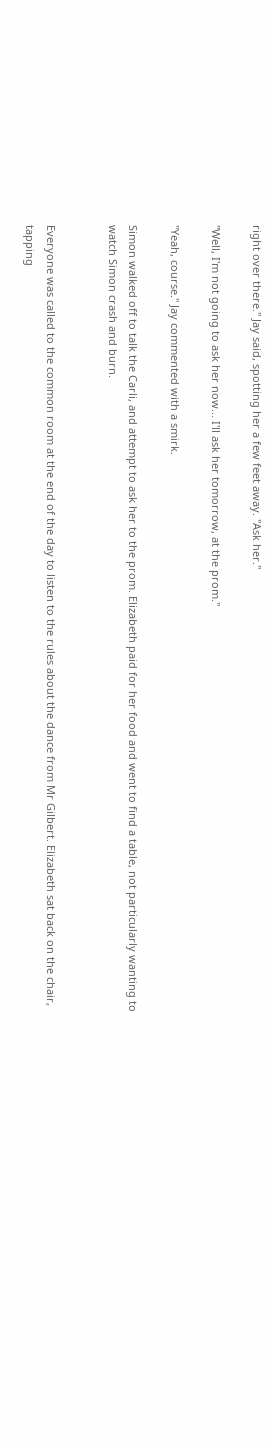right over there." Jay said, spotting her a few feet away. "Ask her."

"Well, I'm not going to ask her now... I'll ask her tomorrow, at the prom."

"Yeah, course." Jay commented with a smirk.

Simon walked off to talk the Carli, and attempt to ask her to the prom. Elizabeth paid for her food and went to find a table, not particularly wanting to watch Simon crash and burn.


Everyone was called to the common room at the end of the day to listen to the rules about the dance from Mr Gilbert. Elizabeth sat back on the chair, tapping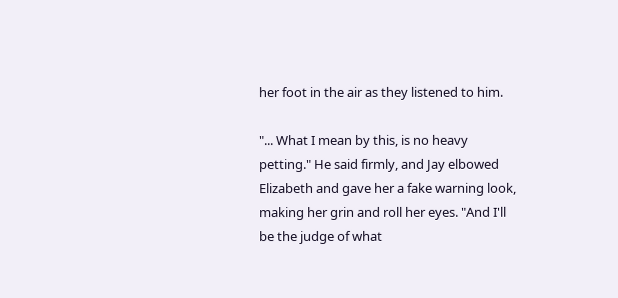her foot in the air as they listened to him.

"... What I mean by this, is no heavy petting." He said firmly, and Jay elbowed Elizabeth and gave her a fake warning look, making her grin and roll her eyes. "And I'll be the judge of what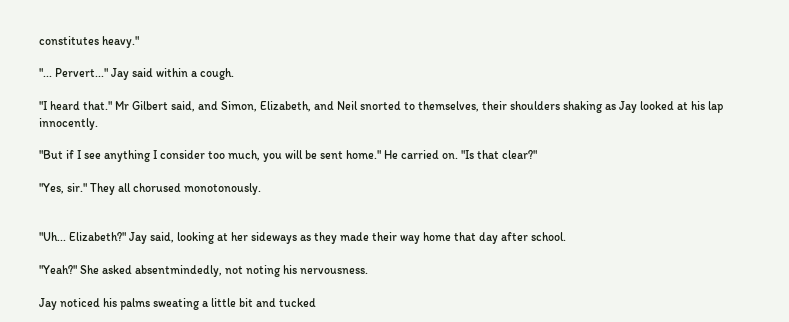constitutes heavy."

"... Pervert..." Jay said within a cough.

"I heard that." Mr Gilbert said, and Simon, Elizabeth, and Neil snorted to themselves, their shoulders shaking as Jay looked at his lap innocently.

"But if I see anything I consider too much, you will be sent home." He carried on. "Is that clear?"

"Yes, sir." They all chorused monotonously.


"Uh... Elizabeth?" Jay said, looking at her sideways as they made their way home that day after school.

"Yeah?" She asked absentmindedly, not noting his nervousness.

Jay noticed his palms sweating a little bit and tucked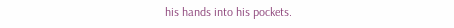his hands into his pockets.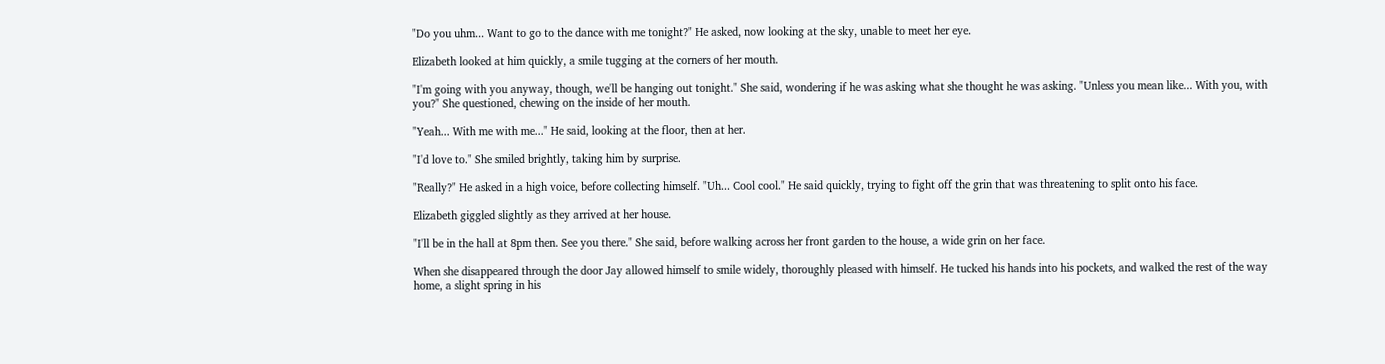"Do you uhm... Want to go to the dance with me tonight?" He asked, now looking at the sky, unable to meet her eye.

Elizabeth looked at him quickly, a smile tugging at the corners of her mouth.

"I'm going with you anyway, though, we'll be hanging out tonight." She said, wondering if he was asking what she thought he was asking. "Unless you mean like... With you, with you?" She questioned, chewing on the inside of her mouth.

"Yeah... With me with me..." He said, looking at the floor, then at her.

"I'd love to." She smiled brightly, taking him by surprise.

"Really?" He asked in a high voice, before collecting himself. "Uh... Cool cool." He said quickly, trying to fight off the grin that was threatening to split onto his face.

Elizabeth giggled slightly as they arrived at her house.

"I'll be in the hall at 8pm then. See you there." She said, before walking across her front garden to the house, a wide grin on her face.

When she disappeared through the door Jay allowed himself to smile widely, thoroughly pleased with himself. He tucked his hands into his pockets, and walked the rest of the way home, a slight spring in his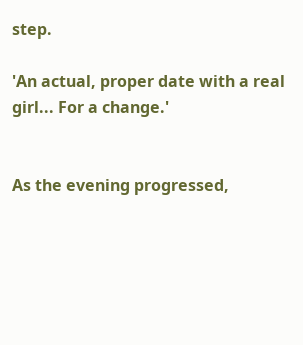step.

'An actual, proper date with a real girl... For a change.'


As the evening progressed,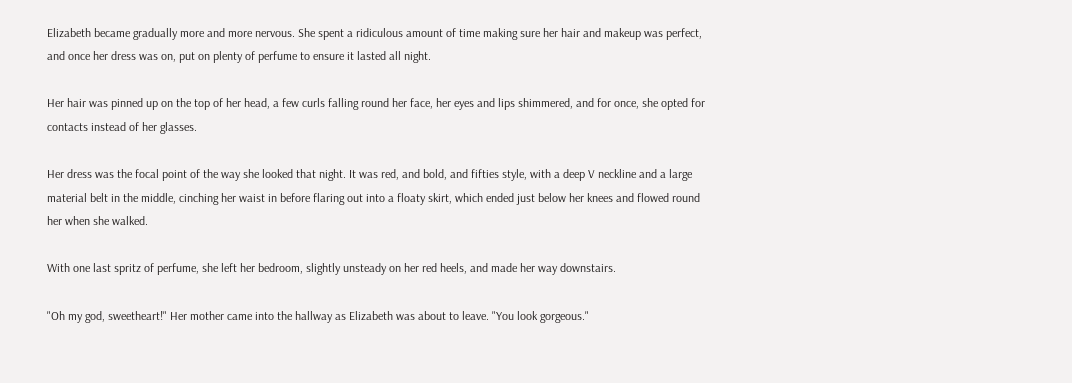Elizabeth became gradually more and more nervous. She spent a ridiculous amount of time making sure her hair and makeup was perfect, and once her dress was on, put on plenty of perfume to ensure it lasted all night.

Her hair was pinned up on the top of her head, a few curls falling round her face, her eyes and lips shimmered, and for once, she opted for contacts instead of her glasses.

Her dress was the focal point of the way she looked that night. It was red, and bold, and fifties style, with a deep V neckline and a large material belt in the middle, cinching her waist in before flaring out into a floaty skirt, which ended just below her knees and flowed round her when she walked.

With one last spritz of perfume, she left her bedroom, slightly unsteady on her red heels, and made her way downstairs.

"Oh my god, sweetheart!" Her mother came into the hallway as Elizabeth was about to leave. "You look gorgeous."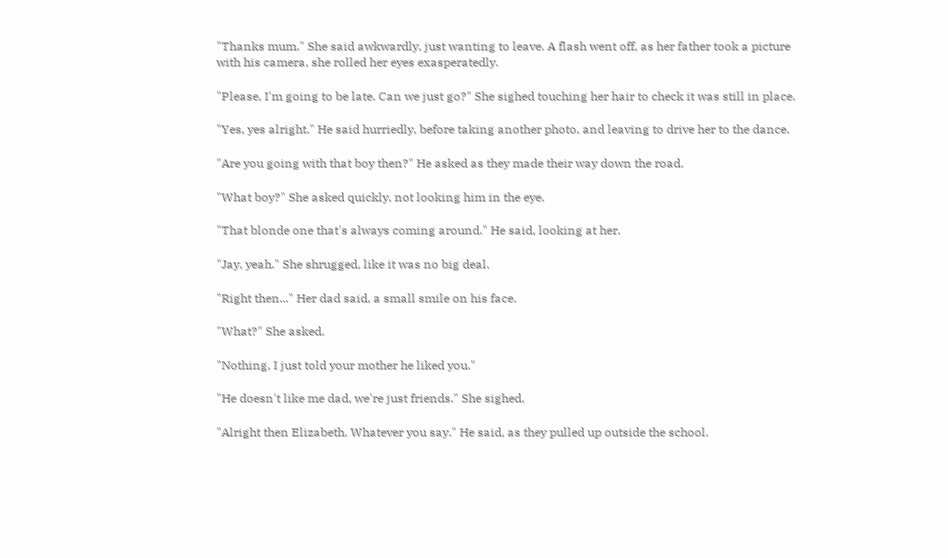"Thanks mum." She said awkwardly, just wanting to leave. A flash went off, as her father took a picture with his camera, she rolled her eyes exasperatedly.

"Please, I'm going to be late. Can we just go?" She sighed touching her hair to check it was still in place.

"Yes, yes alright." He said hurriedly, before taking another photo, and leaving to drive her to the dance.

"Are you going with that boy then?" He asked as they made their way down the road.

"What boy?" She asked quickly, not looking him in the eye.

"That blonde one that's always coming around." He said, looking at her.

"Jay, yeah." She shrugged, like it was no big deal.

"Right then..." Her dad said, a small smile on his face.

"What?" She asked.

"Nothing, I just told your mother he liked you."

"He doesn't like me dad, we're just friends." She sighed.

"Alright then Elizabeth. Whatever you say." He said, as they pulled up outside the school.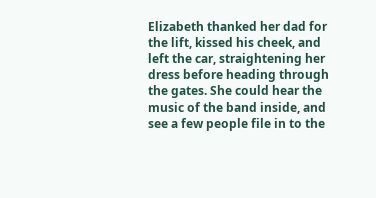Elizabeth thanked her dad for the lift, kissed his cheek, and left the car, straightening her dress before heading through the gates. She could hear the music of the band inside, and see a few people file in to the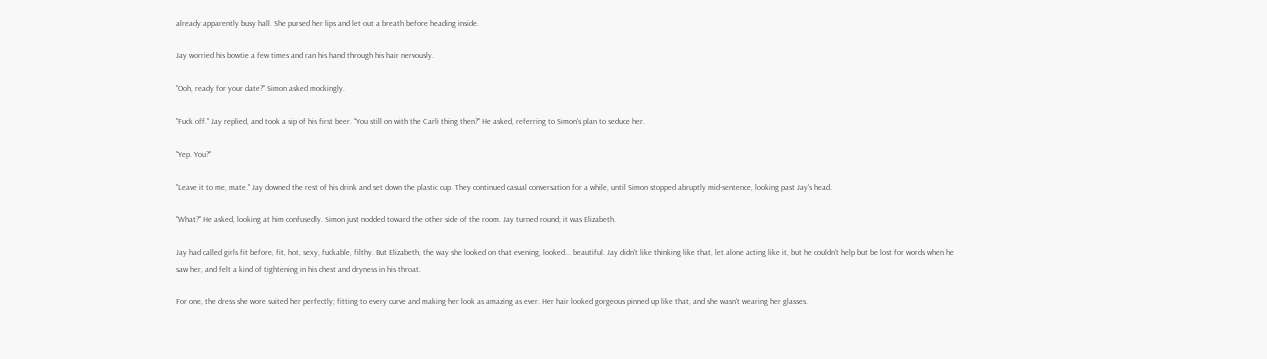already apparently busy hall. She pursed her lips and let out a breath before heading inside.

Jay worried his bowtie a few times and ran his hand through his hair nervously.

"Ooh, ready for your date?" Simon asked mockingly.

"Fuck off." Jay replied, and took a sip of his first beer. "You still on with the Carli thing then?" He asked, referring to Simon's plan to seduce her.

"Yep. You?"

"Leave it to me, mate." Jay downed the rest of his drink and set down the plastic cup. They continued casual conversation for a while, until Simon stopped abruptly mid-sentence, looking past Jay's head.

"What?" He asked, looking at him confusedly. Simon just nodded toward the other side of the room. Jay turned round; it was Elizabeth.

Jay had called girls fit before, fit, hot, sexy, fuckable, filthy. But Elizabeth, the way she looked on that evening, looked... beautiful. Jay didn't like thinking like that, let alone acting like it, but he couldn't help but be lost for words when he saw her, and felt a kind of tightening in his chest and dryness in his throat.

For one, the dress she wore suited her perfectly; fitting to every curve and making her look as amazing as ever. Her hair looked gorgeous pinned up like that, and she wasn't wearing her glasses.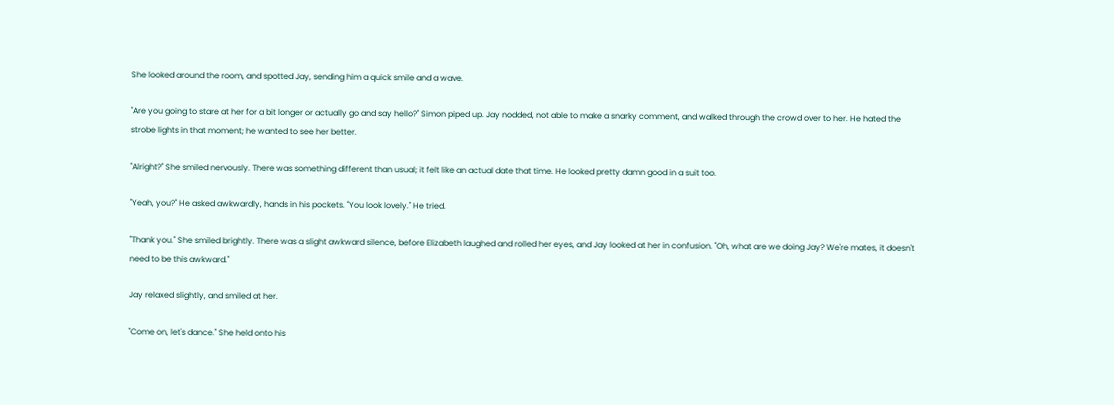She looked around the room, and spotted Jay, sending him a quick smile and a wave.

"Are you going to stare at her for a bit longer or actually go and say hello?" Simon piped up. Jay nodded, not able to make a snarky comment, and walked through the crowd over to her. He hated the strobe lights in that moment; he wanted to see her better.

"Alright?" She smiled nervously. There was something different than usual; it felt like an actual date that time. He looked pretty damn good in a suit too.

"Yeah, you?" He asked awkwardly, hands in his pockets. "You look lovely." He tried.

"Thank you." She smiled brightly. There was a slight awkward silence, before Elizabeth laughed and rolled her eyes, and Jay looked at her in confusion. "Oh, what are we doing Jay? We're mates, it doesn't need to be this awkward."

Jay relaxed slightly, and smiled at her.

"Come on, let's dance." She held onto his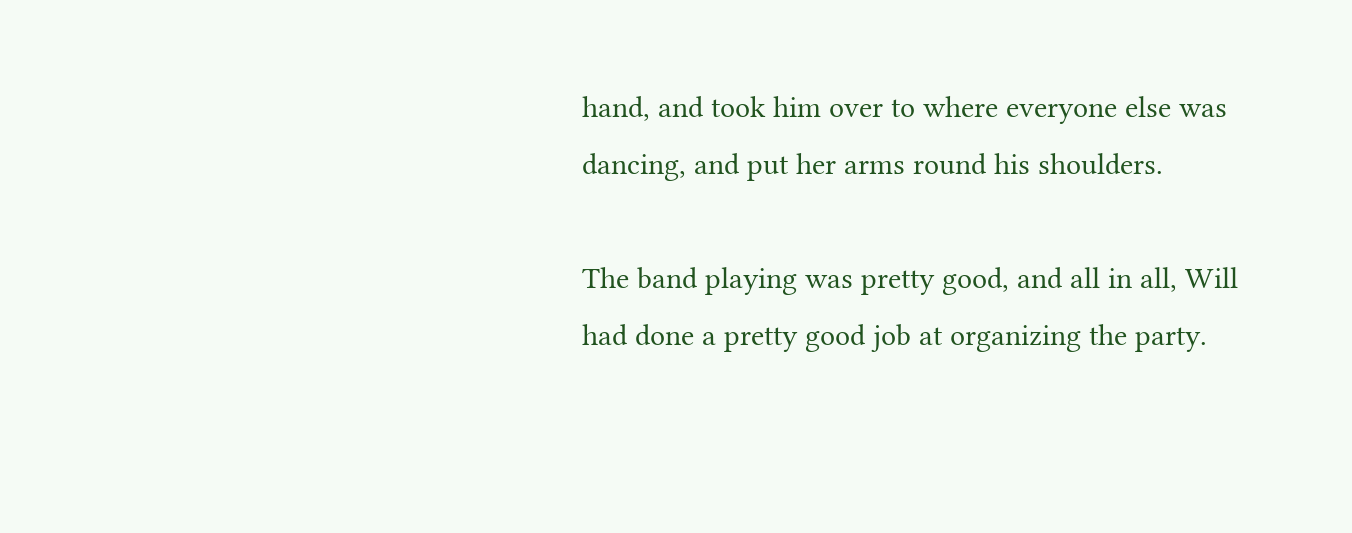hand, and took him over to where everyone else was dancing, and put her arms round his shoulders.

The band playing was pretty good, and all in all, Will had done a pretty good job at organizing the party.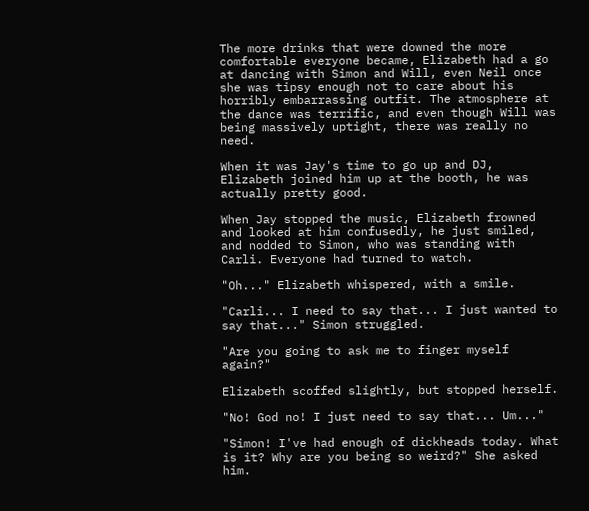The more drinks that were downed the more comfortable everyone became, Elizabeth had a go at dancing with Simon and Will, even Neil once she was tipsy enough not to care about his horribly embarrassing outfit. The atmosphere at the dance was terrific, and even though Will was being massively uptight, there was really no need.

When it was Jay's time to go up and DJ, Elizabeth joined him up at the booth, he was actually pretty good.

When Jay stopped the music, Elizabeth frowned and looked at him confusedly, he just smiled, and nodded to Simon, who was standing with Carli. Everyone had turned to watch.

"Oh..." Elizabeth whispered, with a smile.

"Carli... I need to say that... I just wanted to say that..." Simon struggled.

"Are you going to ask me to finger myself again?"

Elizabeth scoffed slightly, but stopped herself.

"No! God no! I just need to say that... Um..."

"Simon! I've had enough of dickheads today. What is it? Why are you being so weird?" She asked him.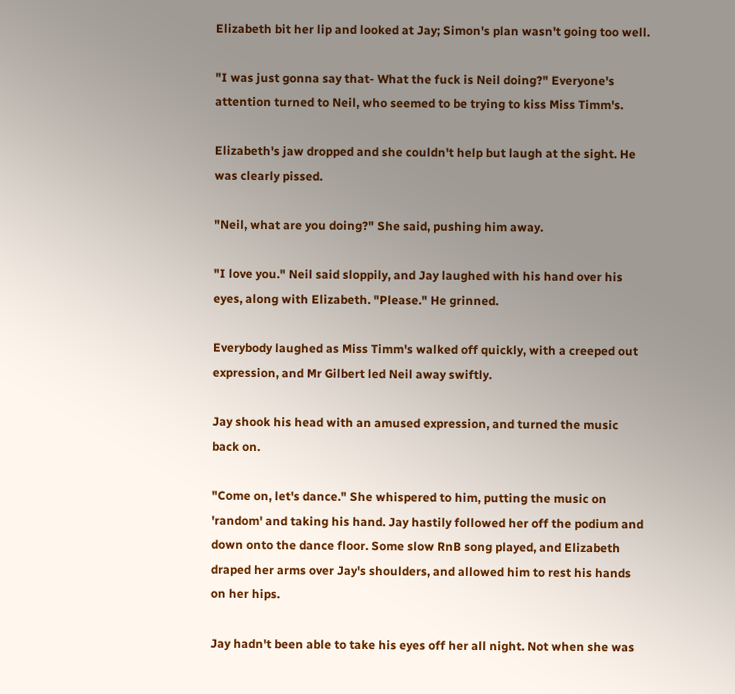Elizabeth bit her lip and looked at Jay; Simon's plan wasn't going too well.

"I was just gonna say that- What the fuck is Neil doing?" Everyone's attention turned to Neil, who seemed to be trying to kiss Miss Timm's.

Elizabeth's jaw dropped and she couldn't help but laugh at the sight. He was clearly pissed.

"Neil, what are you doing?" She said, pushing him away.

"I love you." Neil said sloppily, and Jay laughed with his hand over his eyes, along with Elizabeth. "Please." He grinned.

Everybody laughed as Miss Timm's walked off quickly, with a creeped out expression, and Mr Gilbert led Neil away swiftly.

Jay shook his head with an amused expression, and turned the music back on.

"Come on, let's dance." She whispered to him, putting the music on 'random' and taking his hand. Jay hastily followed her off the podium and down onto the dance floor. Some slow RnB song played, and Elizabeth draped her arms over Jay's shoulders, and allowed him to rest his hands on her hips.

Jay hadn't been able to take his eyes off her all night. Not when she was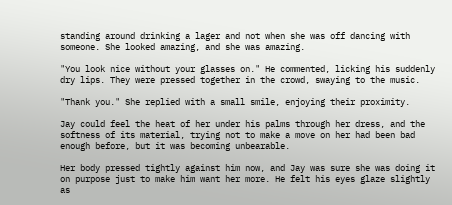standing around drinking a lager and not when she was off dancing with someone. She looked amazing, and she was amazing.

"You look nice without your glasses on." He commented, licking his suddenly dry lips. They were pressed together in the crowd, swaying to the music.

"Thank you." She replied with a small smile, enjoying their proximity.

Jay could feel the heat of her under his palms through her dress, and the softness of its material, trying not to make a move on her had been bad enough before, but it was becoming unbearable.

Her body pressed tightly against him now, and Jay was sure she was doing it on purpose just to make him want her more. He felt his eyes glaze slightly as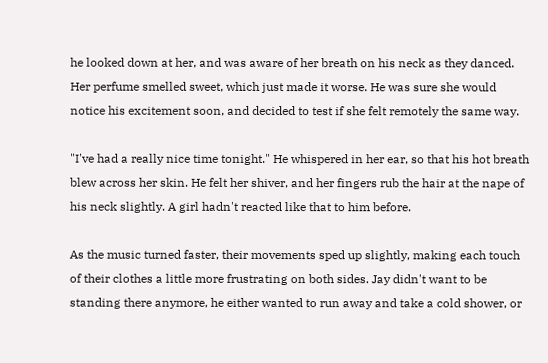he looked down at her, and was aware of her breath on his neck as they danced. Her perfume smelled sweet, which just made it worse. He was sure she would notice his excitement soon, and decided to test if she felt remotely the same way.

"I've had a really nice time tonight." He whispered in her ear, so that his hot breath blew across her skin. He felt her shiver, and her fingers rub the hair at the nape of his neck slightly. A girl hadn't reacted like that to him before.

As the music turned faster, their movements sped up slightly, making each touch of their clothes a little more frustrating on both sides. Jay didn't want to be standing there anymore, he either wanted to run away and take a cold shower, or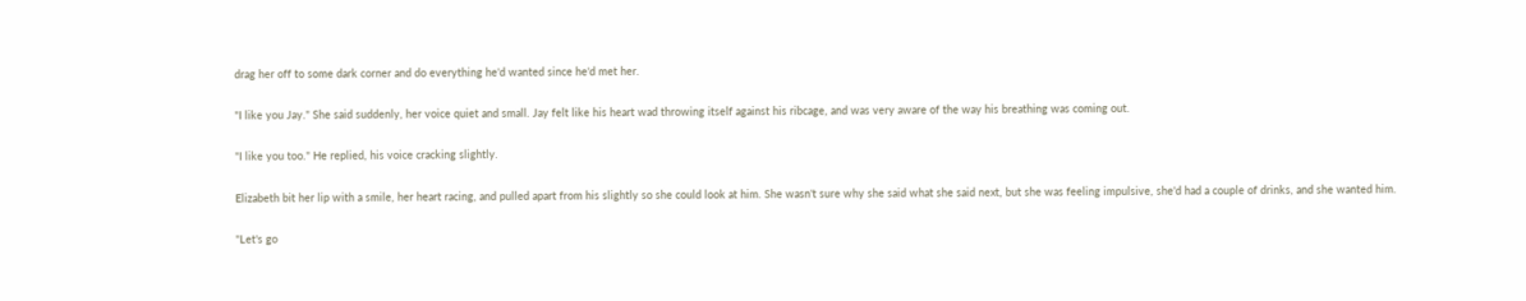drag her off to some dark corner and do everything he'd wanted since he'd met her.

"I like you Jay." She said suddenly, her voice quiet and small. Jay felt like his heart wad throwing itself against his ribcage, and was very aware of the way his breathing was coming out.

"I like you too." He replied, his voice cracking slightly.

Elizabeth bit her lip with a smile, her heart racing, and pulled apart from his slightly so she could look at him. She wasn't sure why she said what she said next, but she was feeling impulsive, she'd had a couple of drinks, and she wanted him.

"Let's go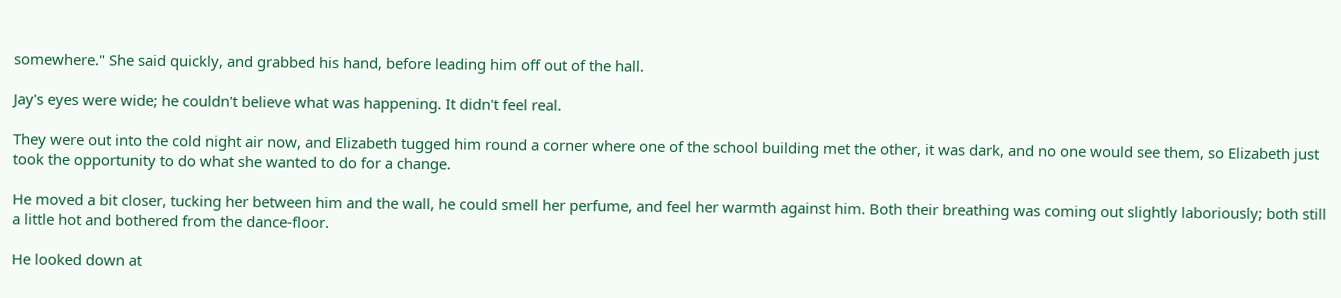somewhere." She said quickly, and grabbed his hand, before leading him off out of the hall.

Jay's eyes were wide; he couldn't believe what was happening. It didn't feel real.

They were out into the cold night air now, and Elizabeth tugged him round a corner where one of the school building met the other, it was dark, and no one would see them, so Elizabeth just took the opportunity to do what she wanted to do for a change.

He moved a bit closer, tucking her between him and the wall, he could smell her perfume, and feel her warmth against him. Both their breathing was coming out slightly laboriously; both still a little hot and bothered from the dance-floor.

He looked down at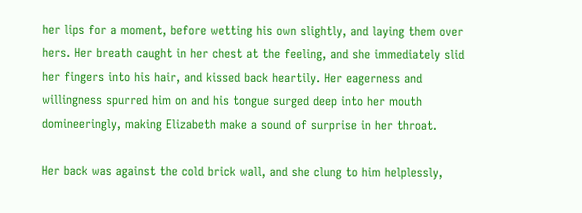her lips for a moment, before wetting his own slightly, and laying them over hers. Her breath caught in her chest at the feeling, and she immediately slid her fingers into his hair, and kissed back heartily. Her eagerness and willingness spurred him on and his tongue surged deep into her mouth domineeringly, making Elizabeth make a sound of surprise in her throat.

Her back was against the cold brick wall, and she clung to him helplessly,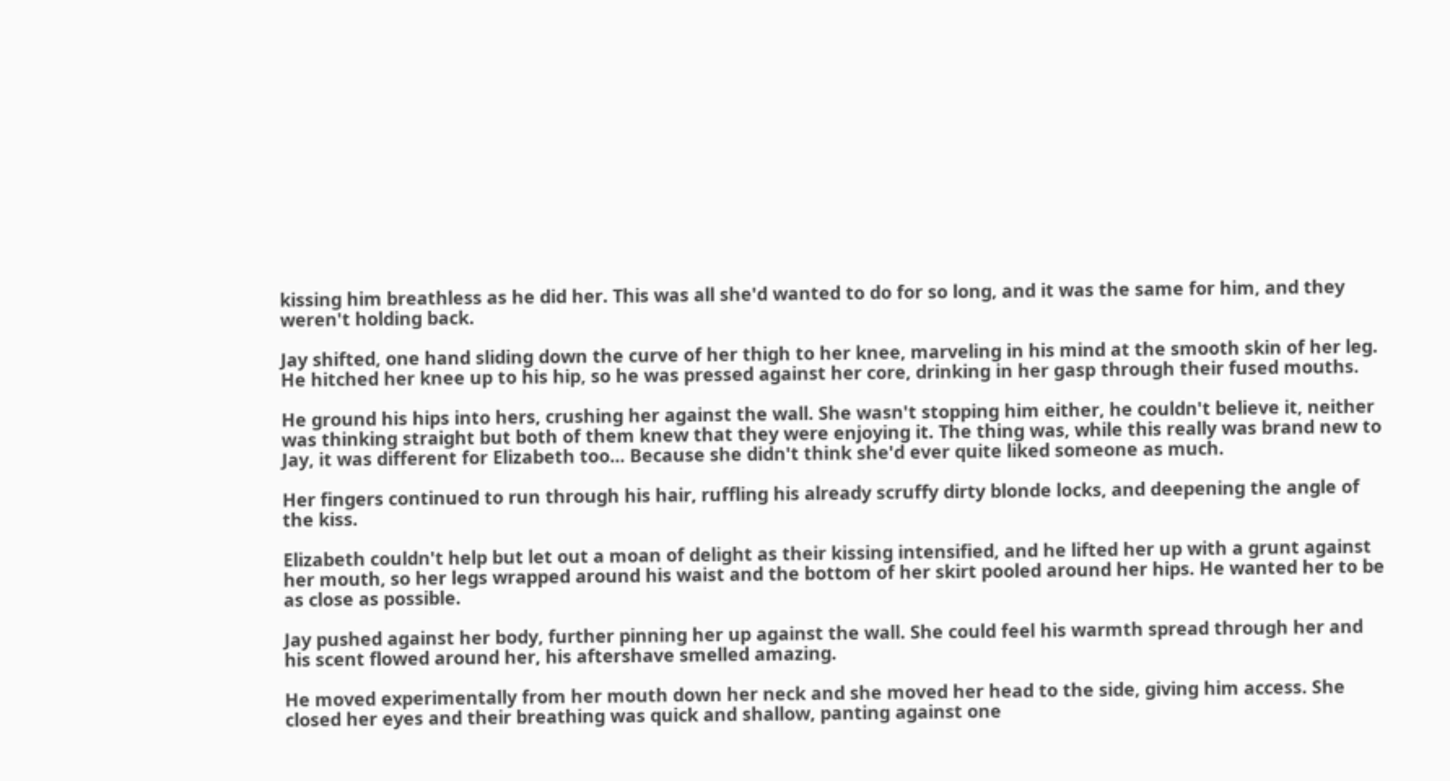kissing him breathless as he did her. This was all she'd wanted to do for so long, and it was the same for him, and they weren't holding back.

Jay shifted, one hand sliding down the curve of her thigh to her knee, marveling in his mind at the smooth skin of her leg. He hitched her knee up to his hip, so he was pressed against her core, drinking in her gasp through their fused mouths.

He ground his hips into hers, crushing her against the wall. She wasn't stopping him either, he couldn't believe it, neither was thinking straight but both of them knew that they were enjoying it. The thing was, while this really was brand new to Jay, it was different for Elizabeth too... Because she didn't think she'd ever quite liked someone as much.

Her fingers continued to run through his hair, ruffling his already scruffy dirty blonde locks, and deepening the angle of the kiss.

Elizabeth couldn't help but let out a moan of delight as their kissing intensified, and he lifted her up with a grunt against her mouth, so her legs wrapped around his waist and the bottom of her skirt pooled around her hips. He wanted her to be as close as possible.

Jay pushed against her body, further pinning her up against the wall. She could feel his warmth spread through her and his scent flowed around her, his aftershave smelled amazing.

He moved experimentally from her mouth down her neck and she moved her head to the side, giving him access. She closed her eyes and their breathing was quick and shallow, panting against one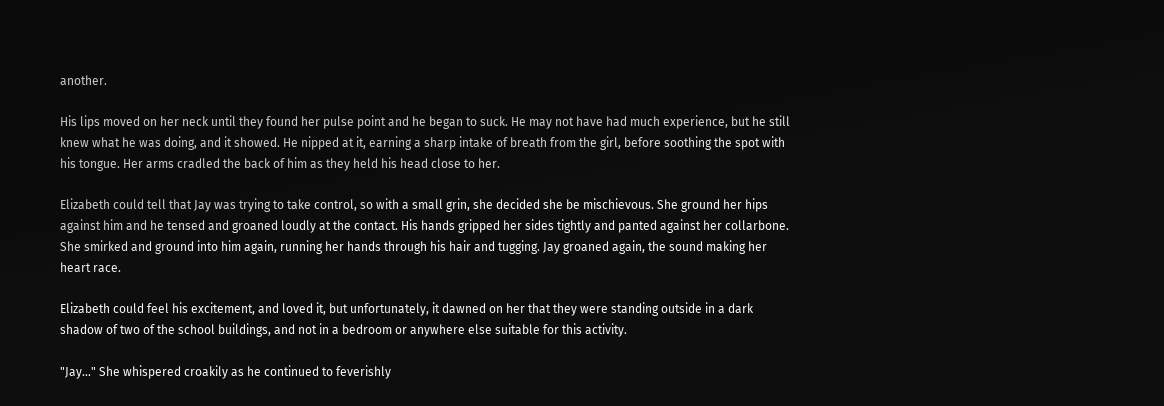another.

His lips moved on her neck until they found her pulse point and he began to suck. He may not have had much experience, but he still knew what he was doing, and it showed. He nipped at it, earning a sharp intake of breath from the girl, before soothing the spot with his tongue. Her arms cradled the back of him as they held his head close to her.

Elizabeth could tell that Jay was trying to take control, so with a small grin, she decided she be mischievous. She ground her hips against him and he tensed and groaned loudly at the contact. His hands gripped her sides tightly and panted against her collarbone. She smirked and ground into him again, running her hands through his hair and tugging. Jay groaned again, the sound making her heart race.

Elizabeth could feel his excitement, and loved it, but unfortunately, it dawned on her that they were standing outside in a dark shadow of two of the school buildings, and not in a bedroom or anywhere else suitable for this activity.

"Jay..." She whispered croakily as he continued to feverishly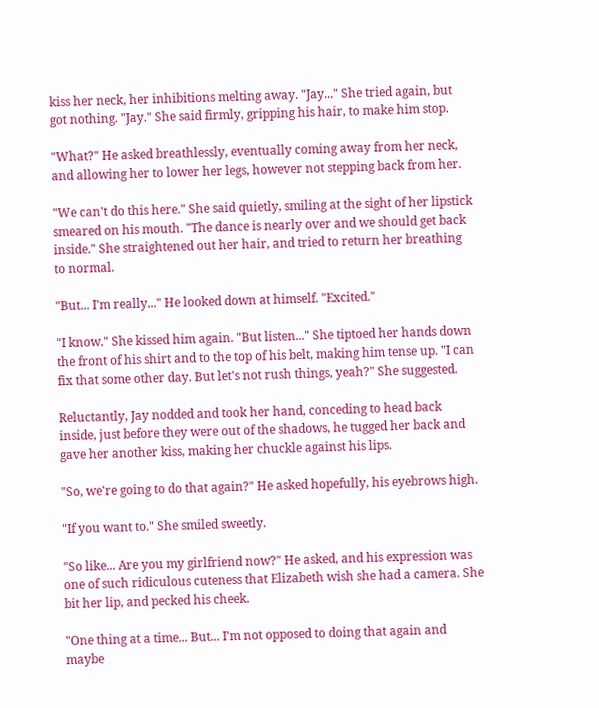kiss her neck, her inhibitions melting away. "Jay..." She tried again, but got nothing. "Jay." She said firmly, gripping his hair, to make him stop.

"What?" He asked breathlessly, eventually coming away from her neck, and allowing her to lower her legs, however not stepping back from her.

"We can't do this here." She said quietly, smiling at the sight of her lipstick smeared on his mouth. "The dance is nearly over and we should get back inside." She straightened out her hair, and tried to return her breathing to normal.

"But... I'm really..." He looked down at himself. "Excited."

"I know." She kissed him again. "But listen..." She tiptoed her hands down the front of his shirt and to the top of his belt, making him tense up. "I can fix that some other day. But let's not rush things, yeah?" She suggested.

Reluctantly, Jay nodded and took her hand, conceding to head back inside, just before they were out of the shadows, he tugged her back and gave her another kiss, making her chuckle against his lips.

"So, we're going to do that again?" He asked hopefully, his eyebrows high.

"If you want to." She smiled sweetly.

"So like... Are you my girlfriend now?" He asked, and his expression was one of such ridiculous cuteness that Elizabeth wish she had a camera. She bit her lip, and pecked his cheek.

"One thing at a time... But... I'm not opposed to doing that again and maybe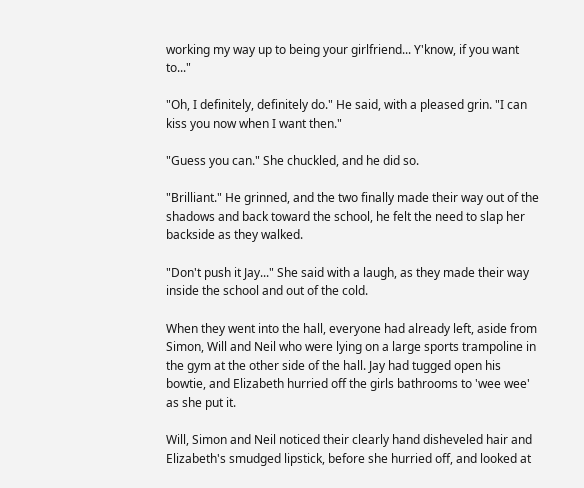working my way up to being your girlfriend... Y'know, if you want to..."

"Oh, I definitely, definitely do." He said, with a pleased grin. "I can kiss you now when I want then."

"Guess you can." She chuckled, and he did so.

"Brilliant." He grinned, and the two finally made their way out of the shadows and back toward the school, he felt the need to slap her backside as they walked.

"Don't push it Jay..." She said with a laugh, as they made their way inside the school and out of the cold.

When they went into the hall, everyone had already left, aside from Simon, Will and Neil who were lying on a large sports trampoline in the gym at the other side of the hall. Jay had tugged open his bowtie, and Elizabeth hurried off the girls bathrooms to 'wee wee' as she put it.

Will, Simon and Neil noticed their clearly hand disheveled hair and Elizabeth's smudged lipstick, before she hurried off, and looked at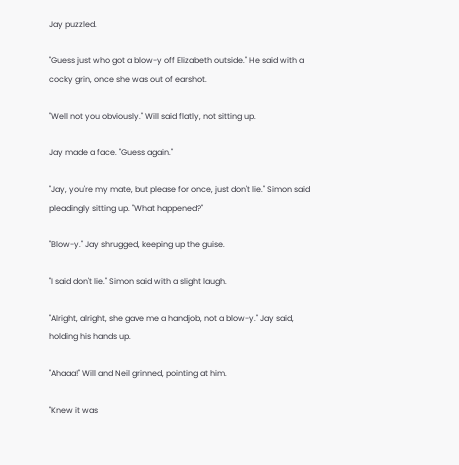Jay puzzled.

"Guess just who got a blow-y off Elizabeth outside." He said with a cocky grin, once she was out of earshot.

"Well not you obviously." Will said flatly, not sitting up.

Jay made a face. "Guess again."

"Jay, you're my mate, but please for once, just don't lie." Simon said pleadingly sitting up. "What happened?"

"Blow-y." Jay shrugged, keeping up the guise.

"I said don't lie." Simon said with a slight laugh.

"Alright, alright, she gave me a handjob, not a blow-y." Jay said, holding his hands up.

"Ahaaa!" Will and Neil grinned, pointing at him.

"Knew it was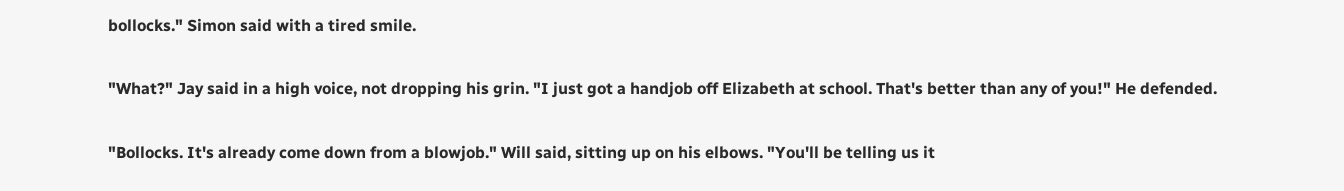bollocks." Simon said with a tired smile.

"What?" Jay said in a high voice, not dropping his grin. "I just got a handjob off Elizabeth at school. That's better than any of you!" He defended.

"Bollocks. It's already come down from a blowjob." Will said, sitting up on his elbows. "You'll be telling us it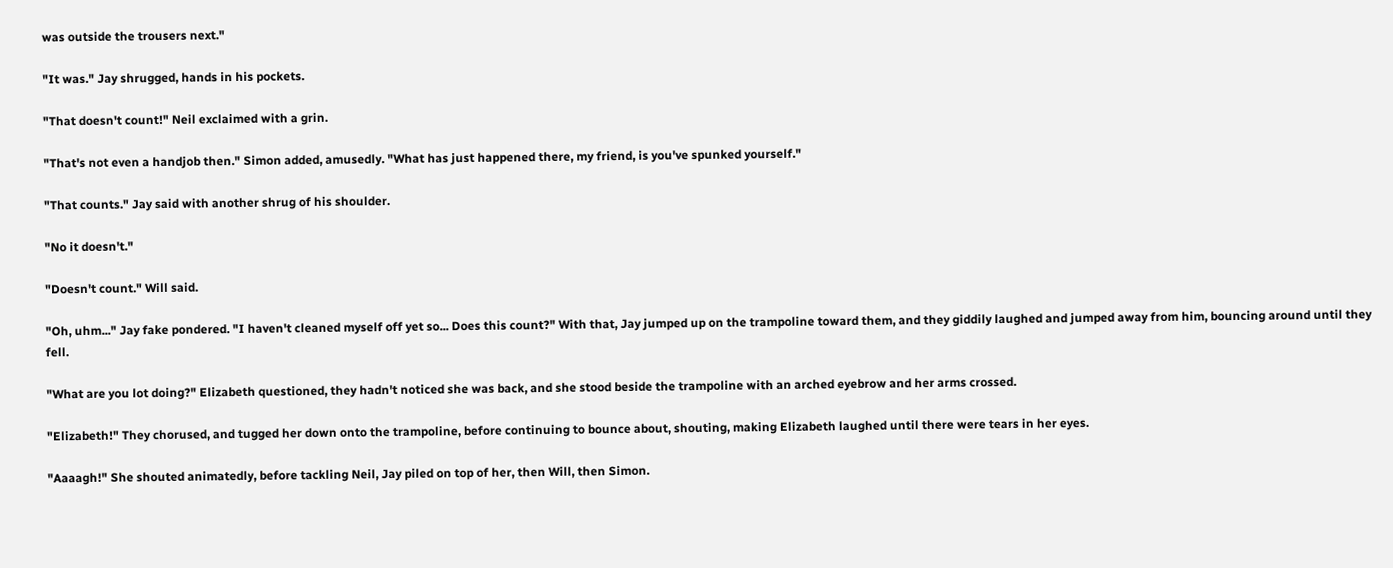was outside the trousers next."

"It was." Jay shrugged, hands in his pockets.

"That doesn't count!" Neil exclaimed with a grin.

"That's not even a handjob then." Simon added, amusedly. "What has just happened there, my friend, is you've spunked yourself."

"That counts." Jay said with another shrug of his shoulder.

"No it doesn't."

"Doesn't count." Will said.

"Oh, uhm..." Jay fake pondered. "I haven't cleaned myself off yet so... Does this count?" With that, Jay jumped up on the trampoline toward them, and they giddily laughed and jumped away from him, bouncing around until they fell.

"What are you lot doing?" Elizabeth questioned, they hadn't noticed she was back, and she stood beside the trampoline with an arched eyebrow and her arms crossed.

"Elizabeth!" They chorused, and tugged her down onto the trampoline, before continuing to bounce about, shouting, making Elizabeth laughed until there were tears in her eyes.

"Aaaagh!" She shouted animatedly, before tackling Neil, Jay piled on top of her, then Will, then Simon.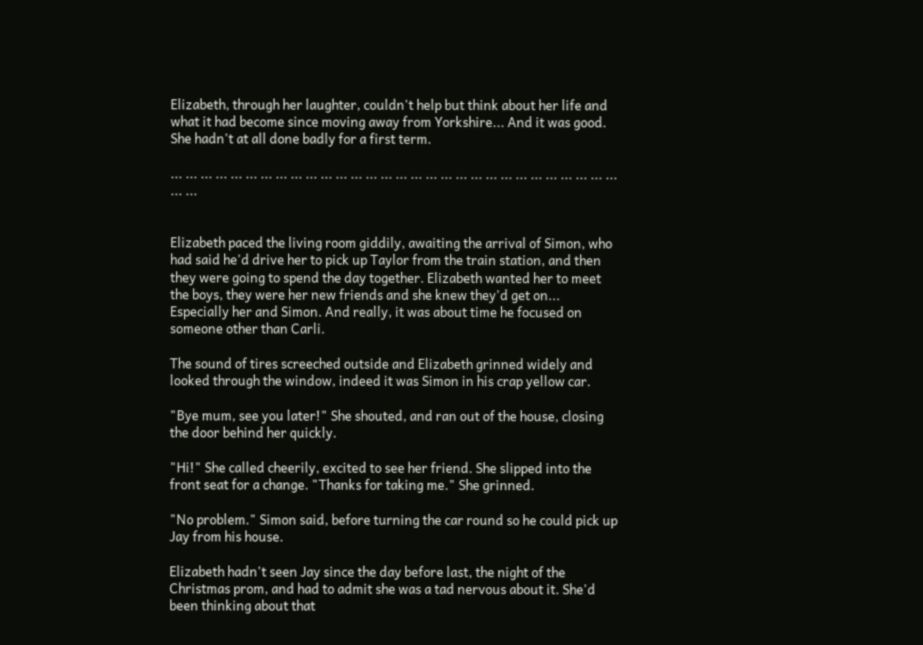Elizabeth, through her laughter, couldn't help but think about her life and what it had become since moving away from Yorkshire... And it was good. She hadn't at all done badly for a first term.

... ... ... ... ... ... ... ... ... ... ... ... ... ... ... ... ... ... ... ... ... ... ... ... ... ... ... ... ... ... ... ...


Elizabeth paced the living room giddily, awaiting the arrival of Simon, who had said he'd drive her to pick up Taylor from the train station, and then they were going to spend the day together. Elizabeth wanted her to meet the boys, they were her new friends and she knew they'd get on... Especially her and Simon. And really, it was about time he focused on someone other than Carli.

The sound of tires screeched outside and Elizabeth grinned widely and looked through the window, indeed it was Simon in his crap yellow car.

"Bye mum, see you later!" She shouted, and ran out of the house, closing the door behind her quickly.

"Hi!" She called cheerily, excited to see her friend. She slipped into the front seat for a change. "Thanks for taking me." She grinned.

"No problem." Simon said, before turning the car round so he could pick up Jay from his house.

Elizabeth hadn't seen Jay since the day before last, the night of the Christmas prom, and had to admit she was a tad nervous about it. She'd been thinking about that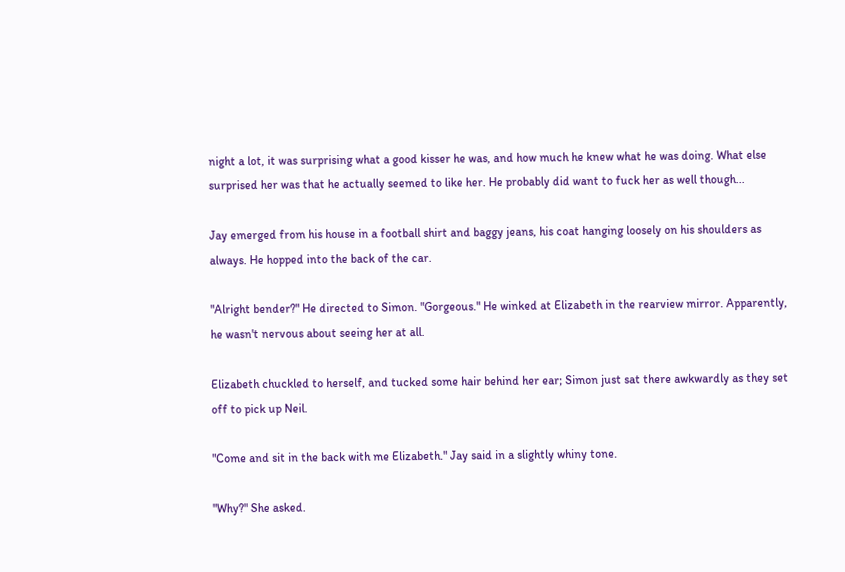night a lot, it was surprising what a good kisser he was, and how much he knew what he was doing. What else surprised her was that he actually seemed to like her. He probably did want to fuck her as well though...

Jay emerged from his house in a football shirt and baggy jeans, his coat hanging loosely on his shoulders as always. He hopped into the back of the car.

"Alright bender?" He directed to Simon. "Gorgeous." He winked at Elizabeth in the rearview mirror. Apparently, he wasn't nervous about seeing her at all.

Elizabeth chuckled to herself, and tucked some hair behind her ear; Simon just sat there awkwardly as they set off to pick up Neil.

"Come and sit in the back with me Elizabeth." Jay said in a slightly whiny tone.

"Why?" She asked.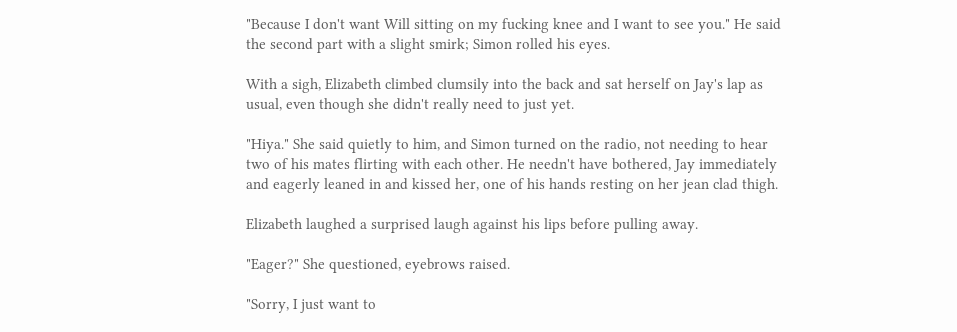"Because I don't want Will sitting on my fucking knee and I want to see you." He said the second part with a slight smirk; Simon rolled his eyes.

With a sigh, Elizabeth climbed clumsily into the back and sat herself on Jay's lap as usual, even though she didn't really need to just yet.

"Hiya." She said quietly to him, and Simon turned on the radio, not needing to hear two of his mates flirting with each other. He needn't have bothered, Jay immediately and eagerly leaned in and kissed her, one of his hands resting on her jean clad thigh.

Elizabeth laughed a surprised laugh against his lips before pulling away.

"Eager?" She questioned, eyebrows raised.

"Sorry, I just want to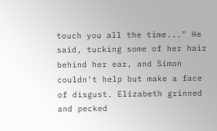touch you all the time..." He said, tucking some of her hair behind her ear, and Simon couldn't help but make a face of disgust. Elizabeth grinned and pecked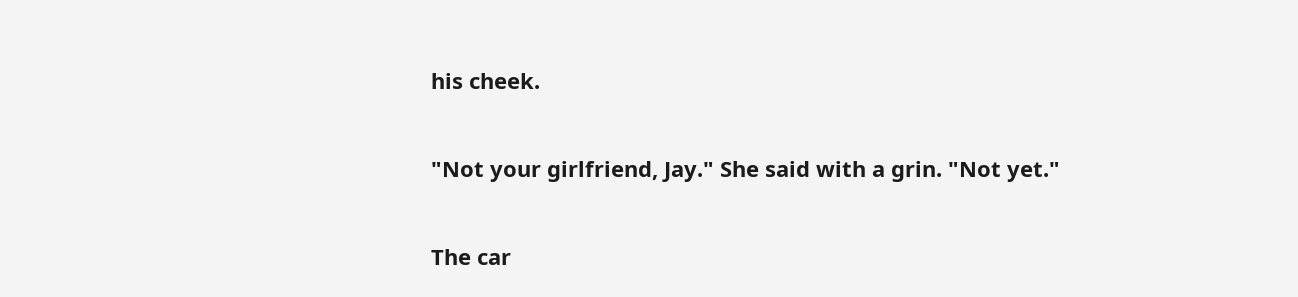his cheek.

"Not your girlfriend, Jay." She said with a grin. "Not yet."

The car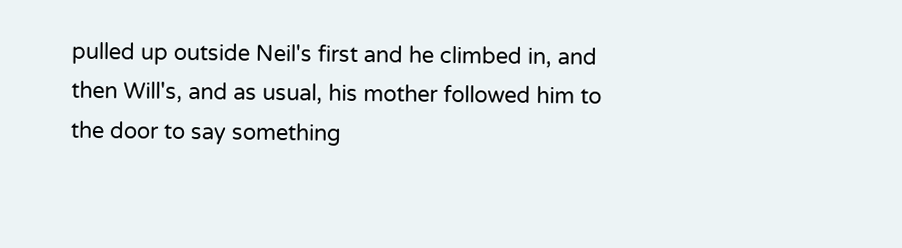pulled up outside Neil's first and he climbed in, and then Will's, and as usual, his mother followed him to the door to say something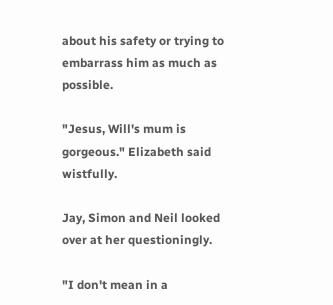about his safety or trying to embarrass him as much as possible.

"Jesus, Will's mum is gorgeous." Elizabeth said wistfully.

Jay, Simon and Neil looked over at her questioningly.

"I don't mean in a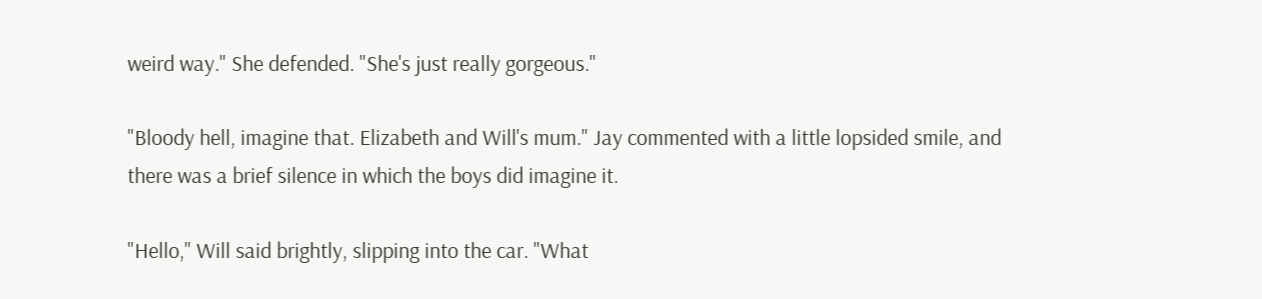weird way." She defended. "She's just really gorgeous."

"Bloody hell, imagine that. Elizabeth and Will's mum." Jay commented with a little lopsided smile, and there was a brief silence in which the boys did imagine it.

"Hello," Will said brightly, slipping into the car. "What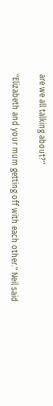are we all talking about?"

"Elizabeth and your mum getting off with each other." Neil said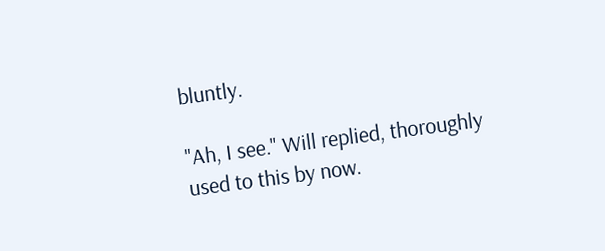bluntly.

"Ah, I see." Will replied, thoroughly used to this by now.